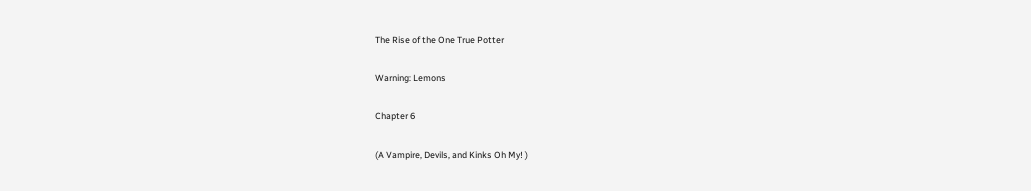The Rise of the One True Potter

Warning: Lemons

Chapter 6

(A Vampire, Devils, and Kinks Oh My! )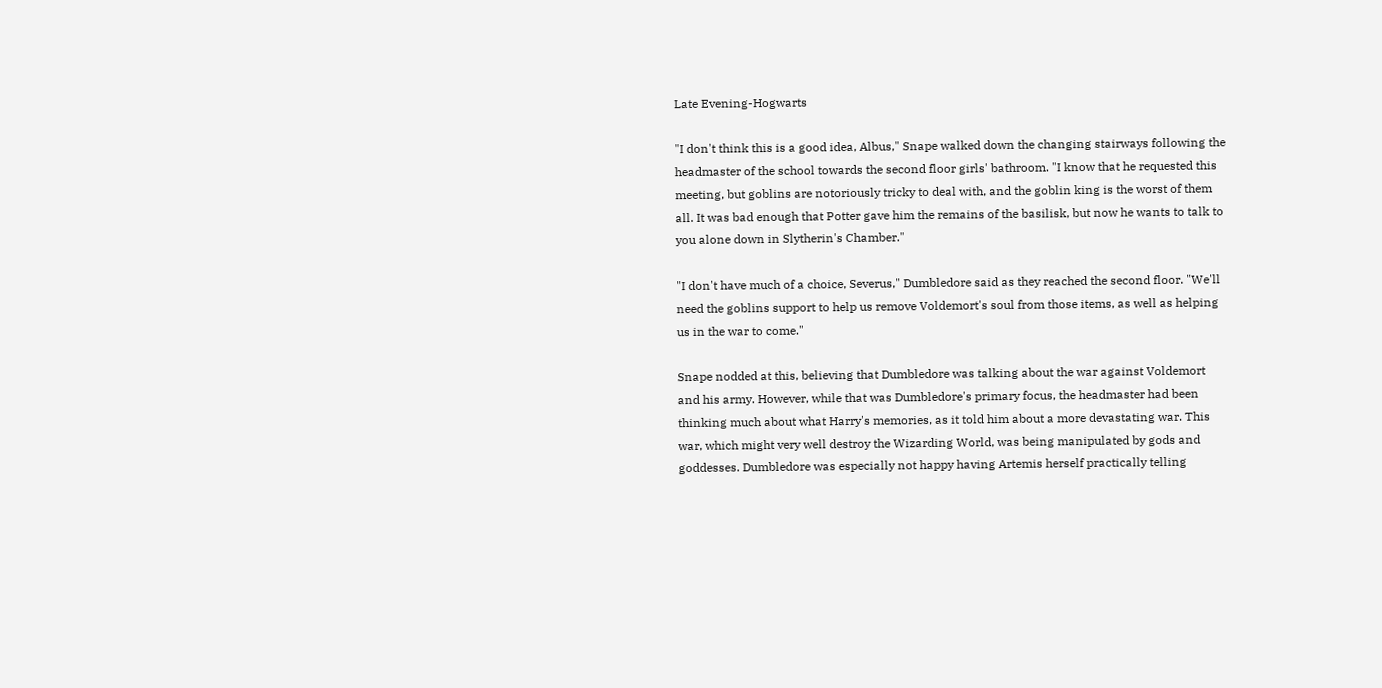Late Evening-Hogwarts

"I don't think this is a good idea, Albus," Snape walked down the changing stairways following the headmaster of the school towards the second floor girls' bathroom. "I know that he requested this meeting, but goblins are notoriously tricky to deal with, and the goblin king is the worst of them all. It was bad enough that Potter gave him the remains of the basilisk, but now he wants to talk to you alone down in Slytherin's Chamber."

"I don't have much of a choice, Severus," Dumbledore said as they reached the second floor. "We'll need the goblins support to help us remove Voldemort's soul from those items, as well as helping us in the war to come."

Snape nodded at this, believing that Dumbledore was talking about the war against Voldemort and his army. However, while that was Dumbledore's primary focus, the headmaster had been thinking much about what Harry's memories, as it told him about a more devastating war. This war, which might very well destroy the Wizarding World, was being manipulated by gods and goddesses. Dumbledore was especially not happy having Artemis herself practically telling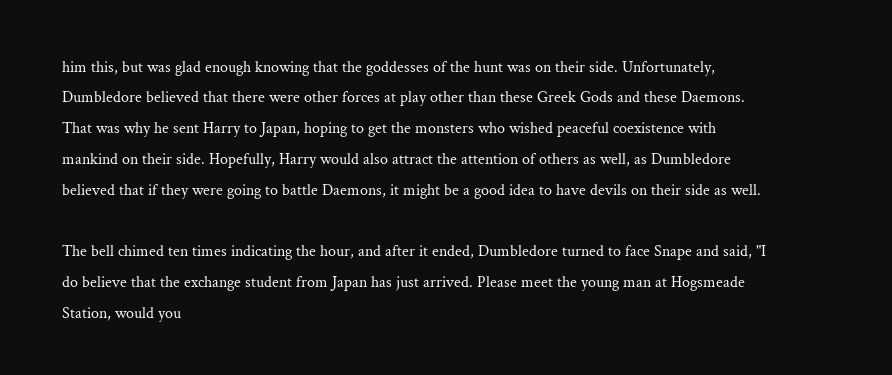him this, but was glad enough knowing that the goddesses of the hunt was on their side. Unfortunately, Dumbledore believed that there were other forces at play other than these Greek Gods and these Daemons. That was why he sent Harry to Japan, hoping to get the monsters who wished peaceful coexistence with mankind on their side. Hopefully, Harry would also attract the attention of others as well, as Dumbledore believed that if they were going to battle Daemons, it might be a good idea to have devils on their side as well.

The bell chimed ten times indicating the hour, and after it ended, Dumbledore turned to face Snape and said, "I do believe that the exchange student from Japan has just arrived. Please meet the young man at Hogsmeade Station, would you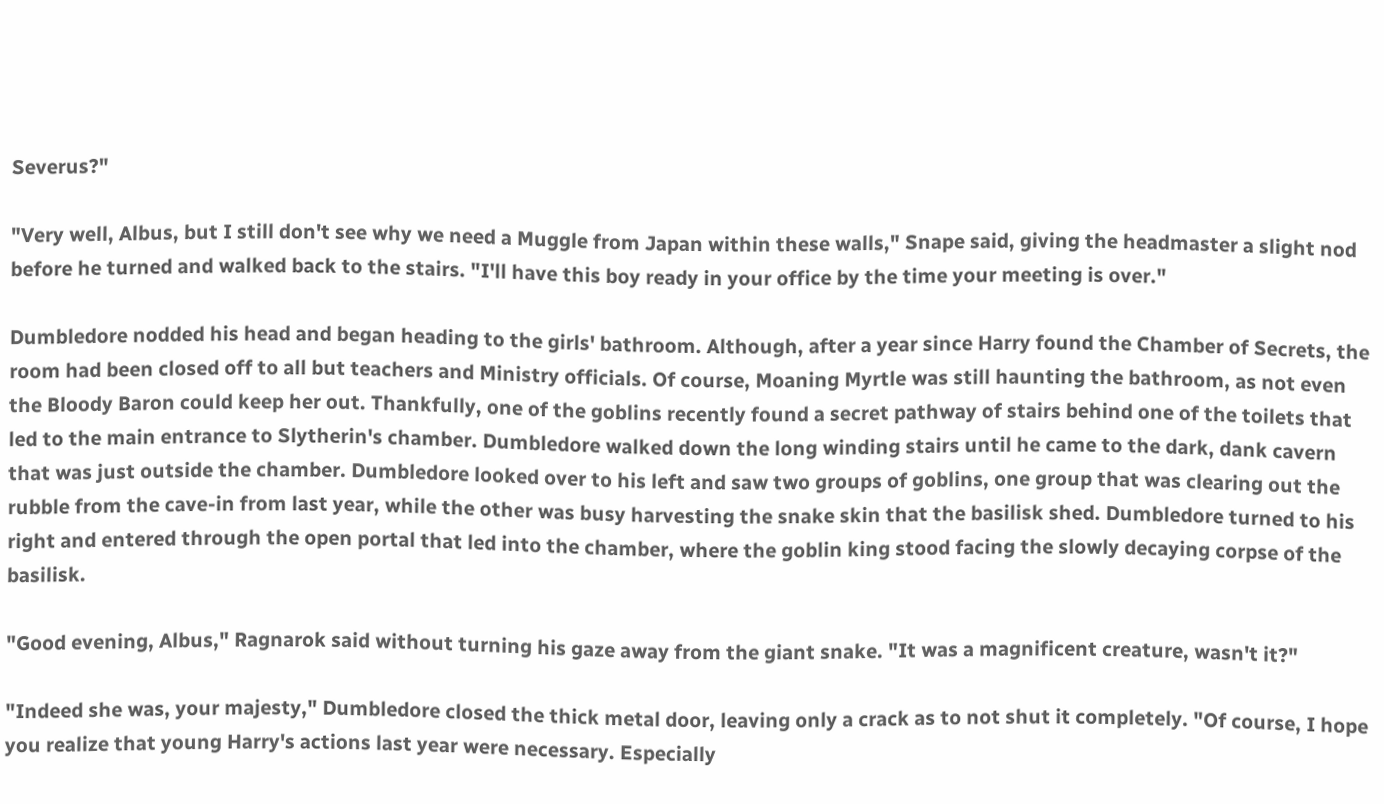Severus?"

"Very well, Albus, but I still don't see why we need a Muggle from Japan within these walls," Snape said, giving the headmaster a slight nod before he turned and walked back to the stairs. "I'll have this boy ready in your office by the time your meeting is over."

Dumbledore nodded his head and began heading to the girls' bathroom. Although, after a year since Harry found the Chamber of Secrets, the room had been closed off to all but teachers and Ministry officials. Of course, Moaning Myrtle was still haunting the bathroom, as not even the Bloody Baron could keep her out. Thankfully, one of the goblins recently found a secret pathway of stairs behind one of the toilets that led to the main entrance to Slytherin's chamber. Dumbledore walked down the long winding stairs until he came to the dark, dank cavern that was just outside the chamber. Dumbledore looked over to his left and saw two groups of goblins, one group that was clearing out the rubble from the cave-in from last year, while the other was busy harvesting the snake skin that the basilisk shed. Dumbledore turned to his right and entered through the open portal that led into the chamber, where the goblin king stood facing the slowly decaying corpse of the basilisk.

"Good evening, Albus," Ragnarok said without turning his gaze away from the giant snake. "It was a magnificent creature, wasn't it?"

"Indeed she was, your majesty," Dumbledore closed the thick metal door, leaving only a crack as to not shut it completely. "Of course, I hope you realize that young Harry's actions last year were necessary. Especially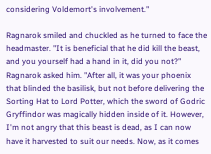considering Voldemort's involvement."

Ragnarok smiled and chuckled as he turned to face the headmaster. "It is beneficial that he did kill the beast, and you yourself had a hand in it, did you not?" Ragnarok asked him. "After all, it was your phoenix that blinded the basilisk, but not before delivering the Sorting Hat to Lord Potter, which the sword of Godric Gryffindor was magically hidden inside of it. However, I'm not angry that this beast is dead, as I can now have it harvested to suit our needs. Now, as it comes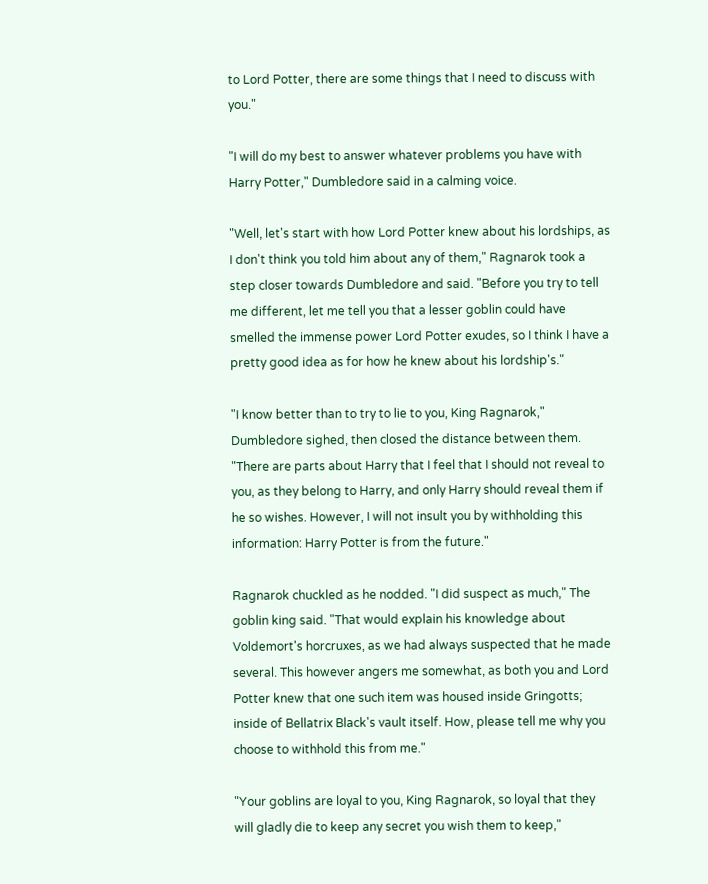to Lord Potter, there are some things that I need to discuss with you."

"I will do my best to answer whatever problems you have with Harry Potter," Dumbledore said in a calming voice.

"Well, let's start with how Lord Potter knew about his lordships, as I don't think you told him about any of them," Ragnarok took a step closer towards Dumbledore and said. "Before you try to tell me different, let me tell you that a lesser goblin could have smelled the immense power Lord Potter exudes, so I think I have a pretty good idea as for how he knew about his lordship's."

"I know better than to try to lie to you, King Ragnarok," Dumbledore sighed, then closed the distance between them. "There are parts about Harry that I feel that I should not reveal to you, as they belong to Harry, and only Harry should reveal them if he so wishes. However, I will not insult you by withholding this information: Harry Potter is from the future."

Ragnarok chuckled as he nodded. "I did suspect as much," The goblin king said. "That would explain his knowledge about Voldemort's horcruxes, as we had always suspected that he made several. This however angers me somewhat, as both you and Lord Potter knew that one such item was housed inside Gringotts; inside of Bellatrix Black's vault itself. How, please tell me why you choose to withhold this from me."

"Your goblins are loyal to you, King Ragnarok, so loyal that they will gladly die to keep any secret you wish them to keep,"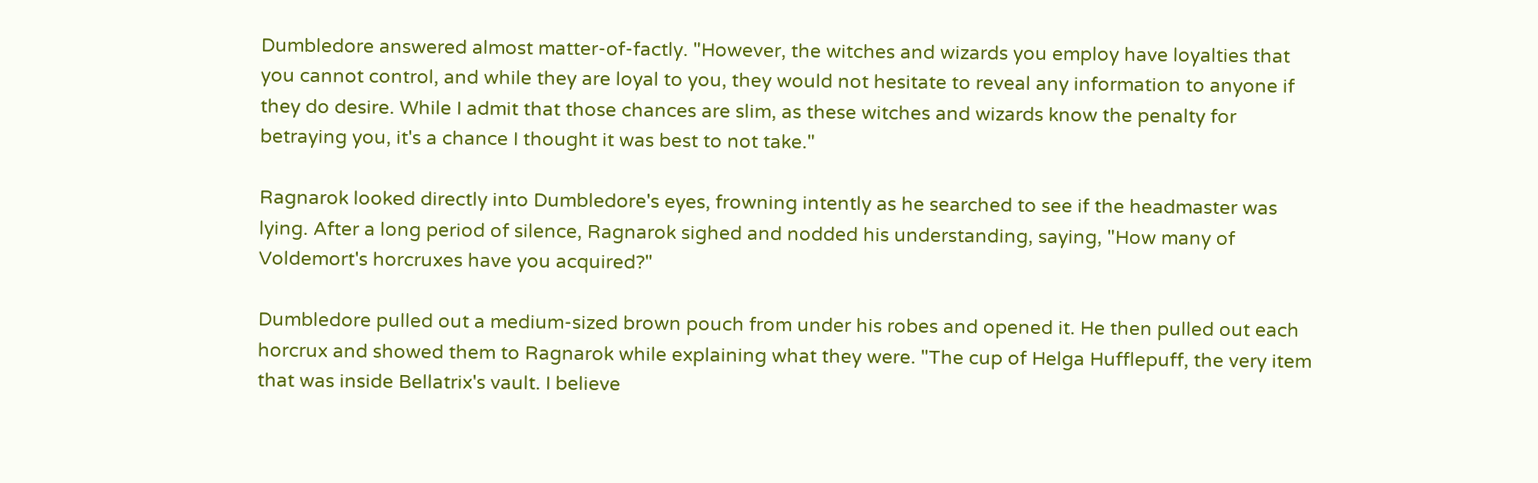Dumbledore answered almost matter-of-factly. "However, the witches and wizards you employ have loyalties that you cannot control, and while they are loyal to you, they would not hesitate to reveal any information to anyone if they do desire. While I admit that those chances are slim, as these witches and wizards know the penalty for betraying you, it's a chance I thought it was best to not take."

Ragnarok looked directly into Dumbledore's eyes, frowning intently as he searched to see if the headmaster was lying. After a long period of silence, Ragnarok sighed and nodded his understanding, saying, "How many of Voldemort's horcruxes have you acquired?"

Dumbledore pulled out a medium-sized brown pouch from under his robes and opened it. He then pulled out each horcrux and showed them to Ragnarok while explaining what they were. "The cup of Helga Hufflepuff, the very item that was inside Bellatrix's vault. I believe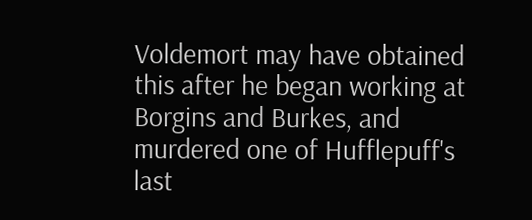Voldemort may have obtained this after he began working at Borgins and Burkes, and murdered one of Hufflepuff's last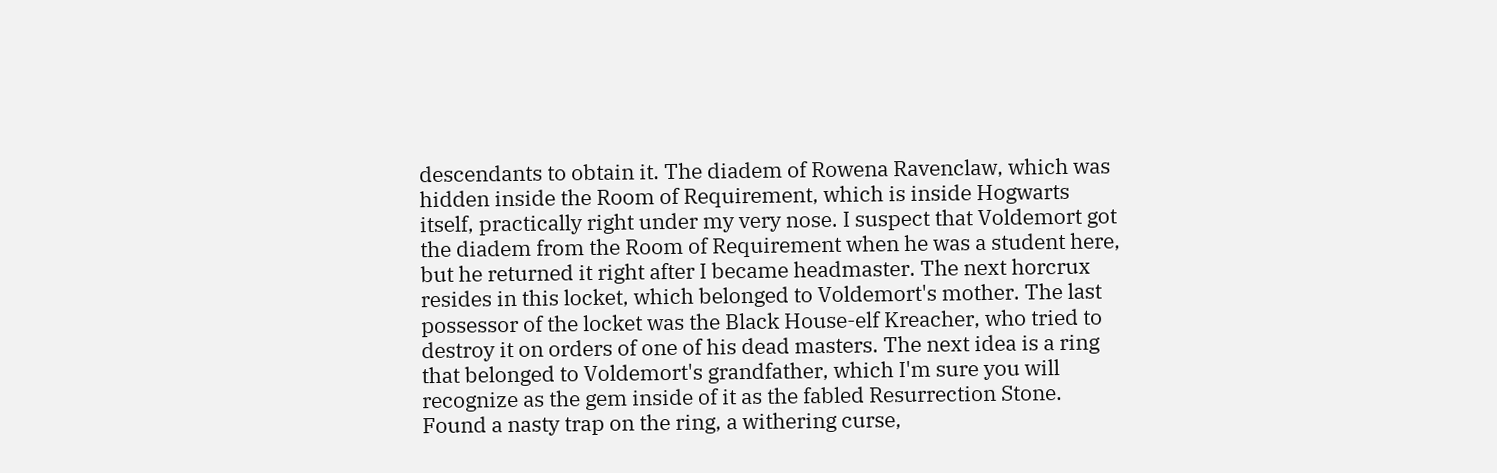descendants to obtain it. The diadem of Rowena Ravenclaw, which was hidden inside the Room of Requirement, which is inside Hogwarts itself, practically right under my very nose. I suspect that Voldemort got the diadem from the Room of Requirement when he was a student here, but he returned it right after I became headmaster. The next horcrux resides in this locket, which belonged to Voldemort's mother. The last possessor of the locket was the Black House-elf Kreacher, who tried to destroy it on orders of one of his dead masters. The next idea is a ring that belonged to Voldemort's grandfather, which I'm sure you will recognize as the gem inside of it as the fabled Resurrection Stone. Found a nasty trap on the ring, a withering curse,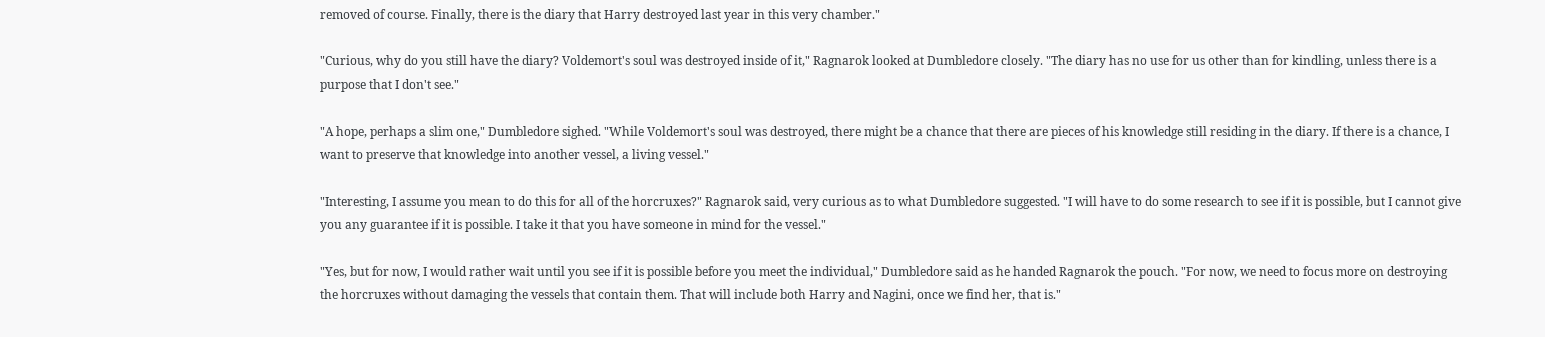removed of course. Finally, there is the diary that Harry destroyed last year in this very chamber."

"Curious, why do you still have the diary? Voldemort's soul was destroyed inside of it," Ragnarok looked at Dumbledore closely. "The diary has no use for us other than for kindling, unless there is a purpose that I don't see."

"A hope, perhaps a slim one," Dumbledore sighed. "While Voldemort's soul was destroyed, there might be a chance that there are pieces of his knowledge still residing in the diary. If there is a chance, I want to preserve that knowledge into another vessel, a living vessel."

"Interesting, I assume you mean to do this for all of the horcruxes?" Ragnarok said, very curious as to what Dumbledore suggested. "I will have to do some research to see if it is possible, but I cannot give you any guarantee if it is possible. I take it that you have someone in mind for the vessel."

"Yes, but for now, I would rather wait until you see if it is possible before you meet the individual," Dumbledore said as he handed Ragnarok the pouch. "For now, we need to focus more on destroying the horcruxes without damaging the vessels that contain them. That will include both Harry and Nagini, once we find her, that is."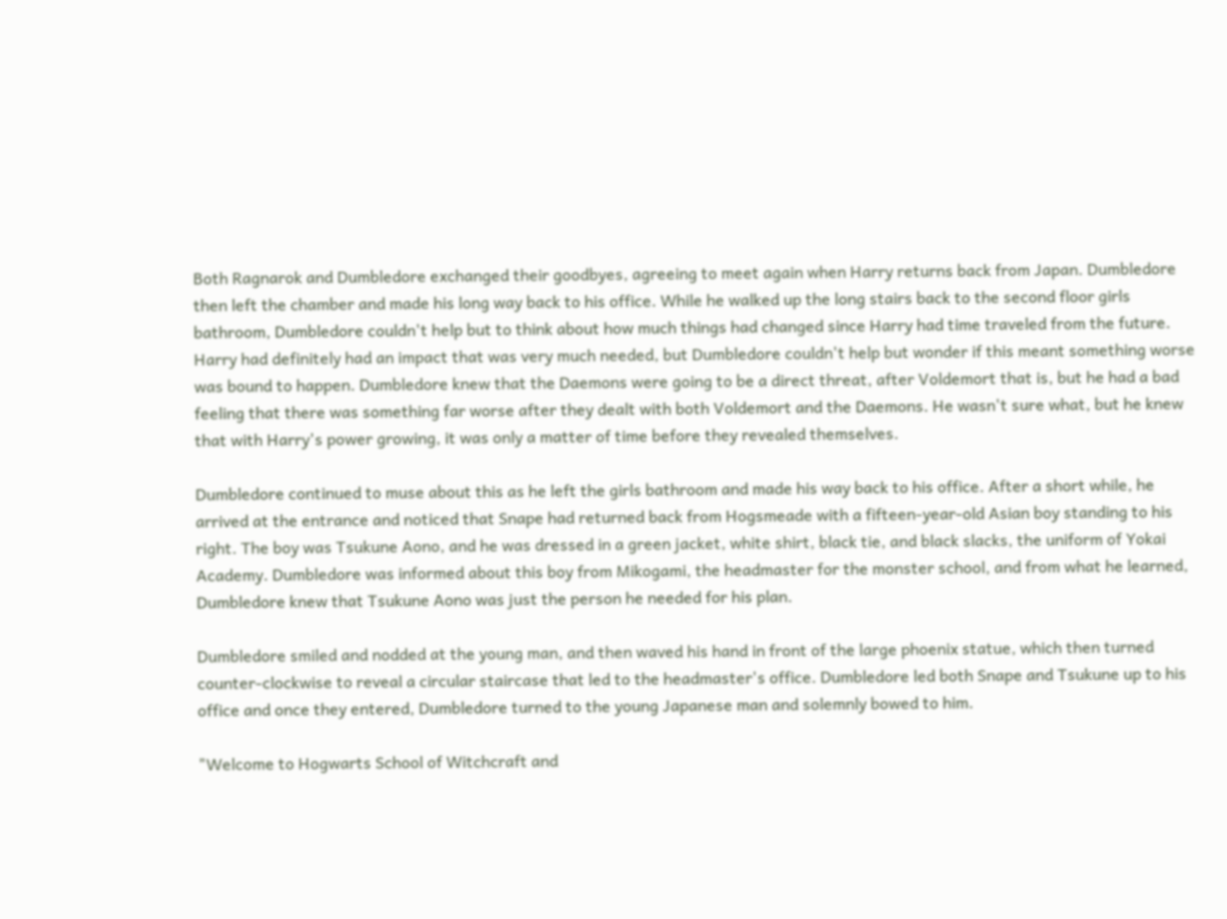Both Ragnarok and Dumbledore exchanged their goodbyes, agreeing to meet again when Harry returns back from Japan. Dumbledore then left the chamber and made his long way back to his office. While he walked up the long stairs back to the second floor girls bathroom, Dumbledore couldn't help but to think about how much things had changed since Harry had time traveled from the future. Harry had definitely had an impact that was very much needed, but Dumbledore couldn't help but wonder if this meant something worse was bound to happen. Dumbledore knew that the Daemons were going to be a direct threat, after Voldemort that is, but he had a bad feeling that there was something far worse after they dealt with both Voldemort and the Daemons. He wasn't sure what, but he knew that with Harry's power growing, it was only a matter of time before they revealed themselves.

Dumbledore continued to muse about this as he left the girls bathroom and made his way back to his office. After a short while, he arrived at the entrance and noticed that Snape had returned back from Hogsmeade with a fifteen-year-old Asian boy standing to his right. The boy was Tsukune Aono, and he was dressed in a green jacket, white shirt, black tie, and black slacks, the uniform of Yokai Academy. Dumbledore was informed about this boy from Mikogami, the headmaster for the monster school, and from what he learned, Dumbledore knew that Tsukune Aono was just the person he needed for his plan.

Dumbledore smiled and nodded at the young man, and then waved his hand in front of the large phoenix statue, which then turned counter-clockwise to reveal a circular staircase that led to the headmaster's office. Dumbledore led both Snape and Tsukune up to his office and once they entered, Dumbledore turned to the young Japanese man and solemnly bowed to him.

"Welcome to Hogwarts School of Witchcraft and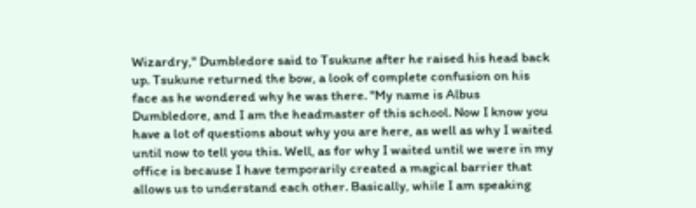Wizardry," Dumbledore said to Tsukune after he raised his head back up. Tsukune returned the bow, a look of complete confusion on his face as he wondered why he was there. "My name is Albus Dumbledore, and I am the headmaster of this school. Now I know you have a lot of questions about why you are here, as well as why I waited until now to tell you this. Well, as for why I waited until we were in my office is because I have temporarily created a magical barrier that allows us to understand each other. Basically, while I am speaking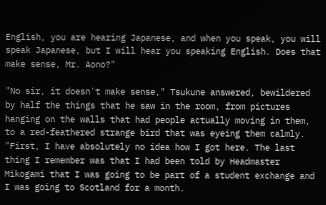English, you are hearing Japanese, and when you speak, you will speak Japanese, but I will hear you speaking English. Does that make sense, Mr. Aono?"

"No sir, it doesn't make sense," Tsukune answered, bewildered by half the things that he saw in the room, from pictures hanging on the walls that had people actually moving in them, to a red-feathered strange bird that was eyeing them calmly. "First, I have absolutely no idea how I got here. The last thing I remember was that I had been told by Headmaster Mikogami that I was going to be part of a student exchange and I was going to Scotland for a month.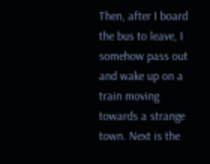Then, after I board the bus to leave, I somehow pass out and wake up on a train moving towards a strange town. Next is the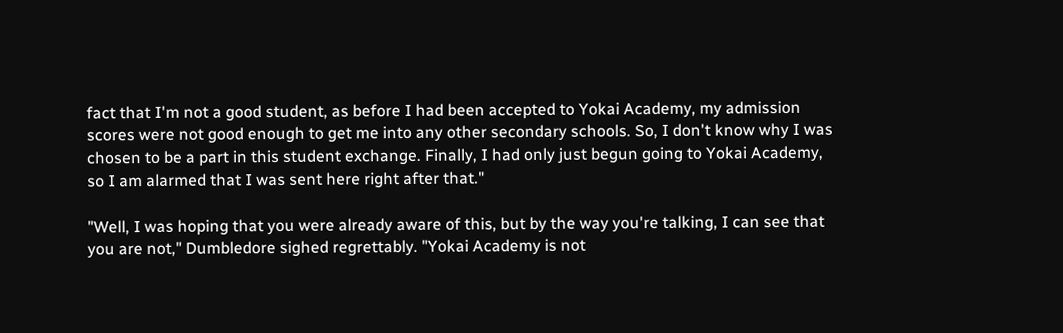fact that I'm not a good student, as before I had been accepted to Yokai Academy, my admission scores were not good enough to get me into any other secondary schools. So, I don't know why I was chosen to be a part in this student exchange. Finally, I had only just begun going to Yokai Academy, so I am alarmed that I was sent here right after that."

"Well, I was hoping that you were already aware of this, but by the way you're talking, I can see that you are not," Dumbledore sighed regrettably. "Yokai Academy is not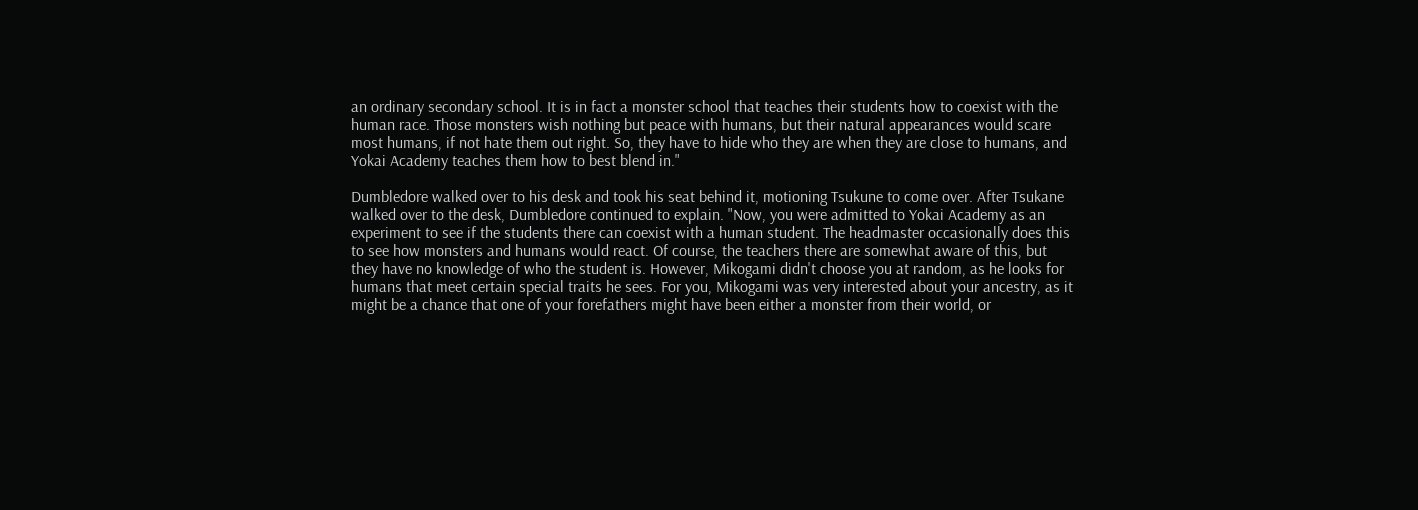an ordinary secondary school. It is in fact a monster school that teaches their students how to coexist with the human race. Those monsters wish nothing but peace with humans, but their natural appearances would scare most humans, if not hate them out right. So, they have to hide who they are when they are close to humans, and Yokai Academy teaches them how to best blend in."

Dumbledore walked over to his desk and took his seat behind it, motioning Tsukune to come over. After Tsukane walked over to the desk, Dumbledore continued to explain. "Now, you were admitted to Yokai Academy as an experiment to see if the students there can coexist with a human student. The headmaster occasionally does this to see how monsters and humans would react. Of course, the teachers there are somewhat aware of this, but they have no knowledge of who the student is. However, Mikogami didn't choose you at random, as he looks for humans that meet certain special traits he sees. For you, Mikogami was very interested about your ancestry, as it might be a chance that one of your forefathers might have been either a monster from their world, or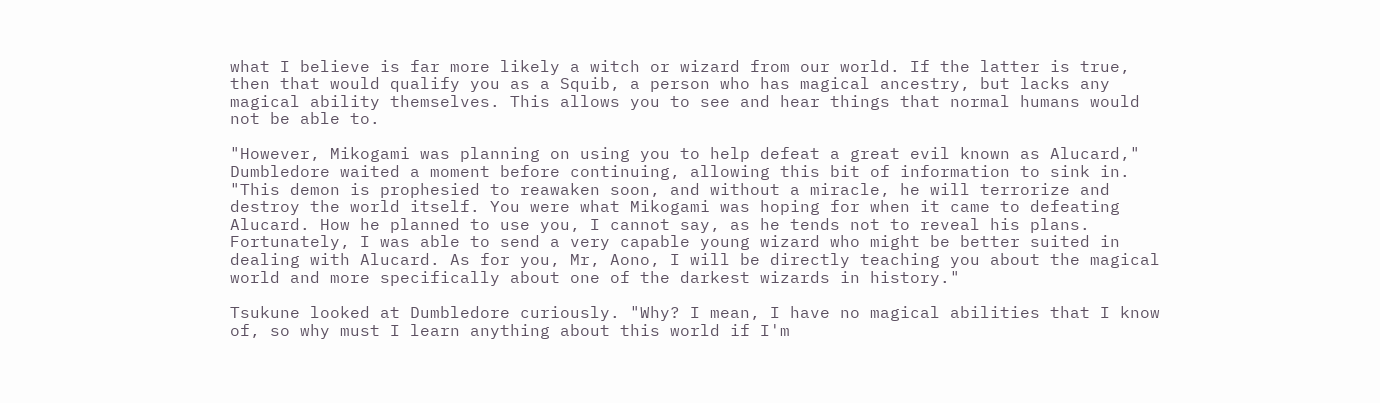what I believe is far more likely a witch or wizard from our world. If the latter is true, then that would qualify you as a Squib, a person who has magical ancestry, but lacks any magical ability themselves. This allows you to see and hear things that normal humans would not be able to.

"However, Mikogami was planning on using you to help defeat a great evil known as Alucard," Dumbledore waited a moment before continuing, allowing this bit of information to sink in. "This demon is prophesied to reawaken soon, and without a miracle, he will terrorize and destroy the world itself. You were what Mikogami was hoping for when it came to defeating Alucard. How he planned to use you, I cannot say, as he tends not to reveal his plans. Fortunately, I was able to send a very capable young wizard who might be better suited in dealing with Alucard. As for you, Mr, Aono, I will be directly teaching you about the magical world and more specifically about one of the darkest wizards in history."

Tsukune looked at Dumbledore curiously. "Why? I mean, I have no magical abilities that I know of, so why must I learn anything about this world if I'm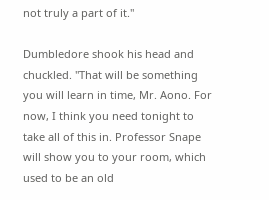not truly a part of it."

Dumbledore shook his head and chuckled. "That will be something you will learn in time, Mr. Aono. For now, I think you need tonight to take all of this in. Professor Snape will show you to your room, which used to be an old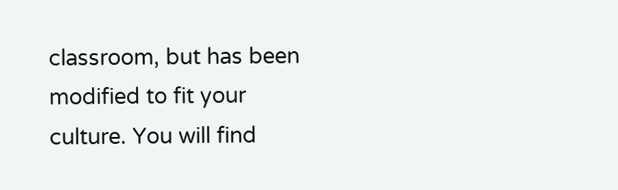classroom, but has been modified to fit your culture. You will find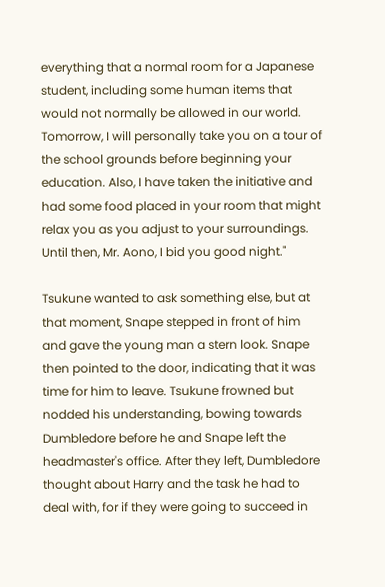everything that a normal room for a Japanese student, including some human items that would not normally be allowed in our world. Tomorrow, I will personally take you on a tour of the school grounds before beginning your education. Also, I have taken the initiative and had some food placed in your room that might relax you as you adjust to your surroundings. Until then, Mr. Aono, I bid you good night."

Tsukune wanted to ask something else, but at that moment, Snape stepped in front of him and gave the young man a stern look. Snape then pointed to the door, indicating that it was time for him to leave. Tsukune frowned but nodded his understanding, bowing towards Dumbledore before he and Snape left the headmaster's office. After they left, Dumbledore thought about Harry and the task he had to deal with, for if they were going to succeed in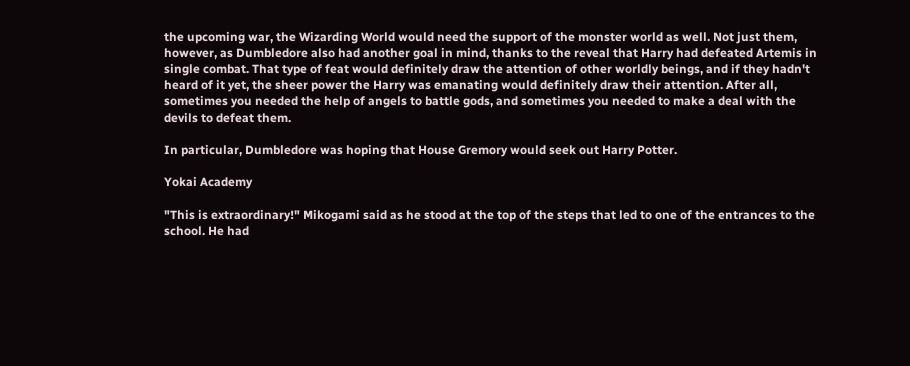the upcoming war, the Wizarding World would need the support of the monster world as well. Not just them, however, as Dumbledore also had another goal in mind, thanks to the reveal that Harry had defeated Artemis in single combat. That type of feat would definitely draw the attention of other worldly beings, and if they hadn't heard of it yet, the sheer power the Harry was emanating would definitely draw their attention. After all, sometimes you needed the help of angels to battle gods, and sometimes you needed to make a deal with the devils to defeat them.

In particular, Dumbledore was hoping that House Gremory would seek out Harry Potter.

Yokai Academy

"This is extraordinary!" Mikogami said as he stood at the top of the steps that led to one of the entrances to the school. He had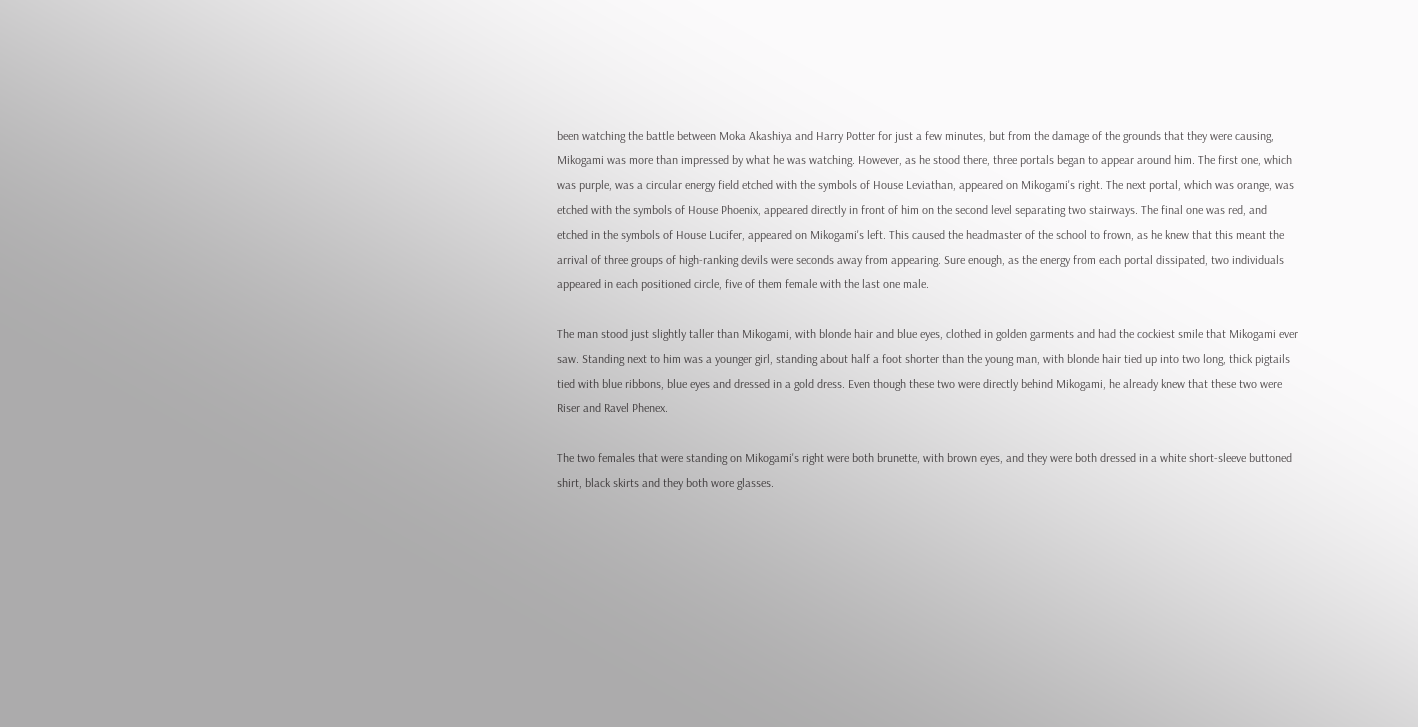been watching the battle between Moka Akashiya and Harry Potter for just a few minutes, but from the damage of the grounds that they were causing, Mikogami was more than impressed by what he was watching. However, as he stood there, three portals began to appear around him. The first one, which was purple, was a circular energy field etched with the symbols of House Leviathan, appeared on Mikogami's right. The next portal, which was orange, was etched with the symbols of House Phoenix, appeared directly in front of him on the second level separating two stairways. The final one was red, and etched in the symbols of House Lucifer, appeared on Mikogami's left. This caused the headmaster of the school to frown, as he knew that this meant the arrival of three groups of high-ranking devils were seconds away from appearing. Sure enough, as the energy from each portal dissipated, two individuals appeared in each positioned circle, five of them female with the last one male.

The man stood just slightly taller than Mikogami, with blonde hair and blue eyes, clothed in golden garments and had the cockiest smile that Mikogami ever saw. Standing next to him was a younger girl, standing about half a foot shorter than the young man, with blonde hair tied up into two long, thick pigtails tied with blue ribbons, blue eyes and dressed in a gold dress. Even though these two were directly behind Mikogami, he already knew that these two were Riser and Ravel Phenex.

The two females that were standing on Mikogami's right were both brunette, with brown eyes, and they were both dressed in a white short-sleeve buttoned shirt, black skirts and they both wore glasses.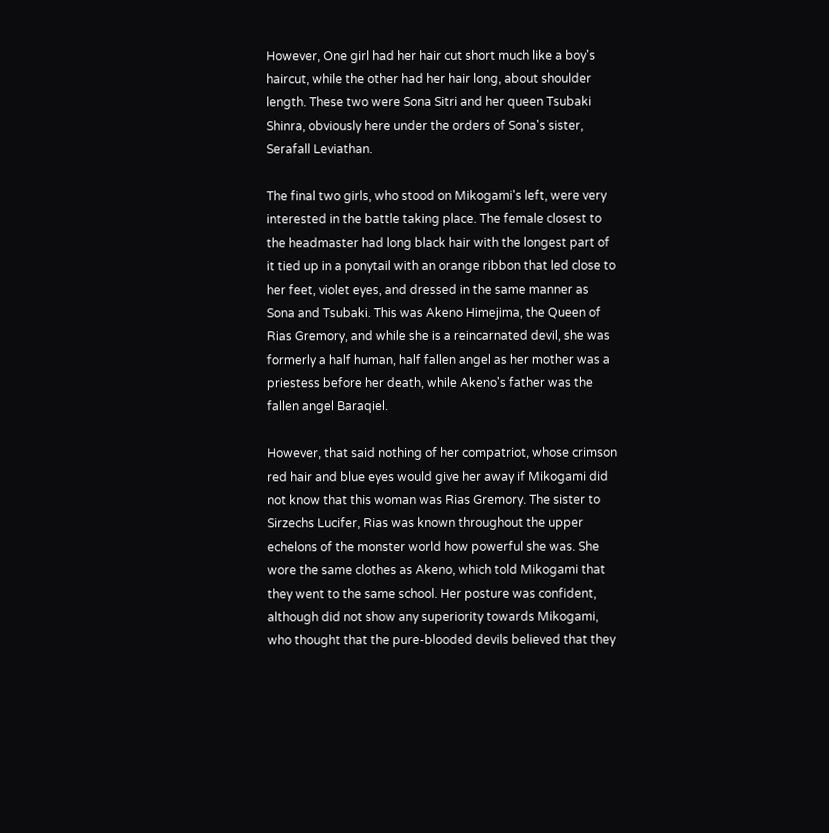However, One girl had her hair cut short much like a boy's haircut, while the other had her hair long, about shoulder length. These two were Sona Sitri and her queen Tsubaki Shinra, obviously here under the orders of Sona's sister, Serafall Leviathan.

The final two girls, who stood on Mikogami's left, were very interested in the battle taking place. The female closest to the headmaster had long black hair with the longest part of it tied up in a ponytail with an orange ribbon that led close to her feet, violet eyes, and dressed in the same manner as Sona and Tsubaki. This was Akeno Himejima, the Queen of Rias Gremory, and while she is a reincarnated devil, she was formerly a half human, half fallen angel as her mother was a priestess before her death, while Akeno's father was the fallen angel Baraqiel.

However, that said nothing of her compatriot, whose crimson red hair and blue eyes would give her away if Mikogami did not know that this woman was Rias Gremory. The sister to Sirzechs Lucifer, Rias was known throughout the upper echelons of the monster world how powerful she was. She wore the same clothes as Akeno, which told Mikogami that they went to the same school. Her posture was confident, although did not show any superiority towards Mikogami, who thought that the pure-blooded devils believed that they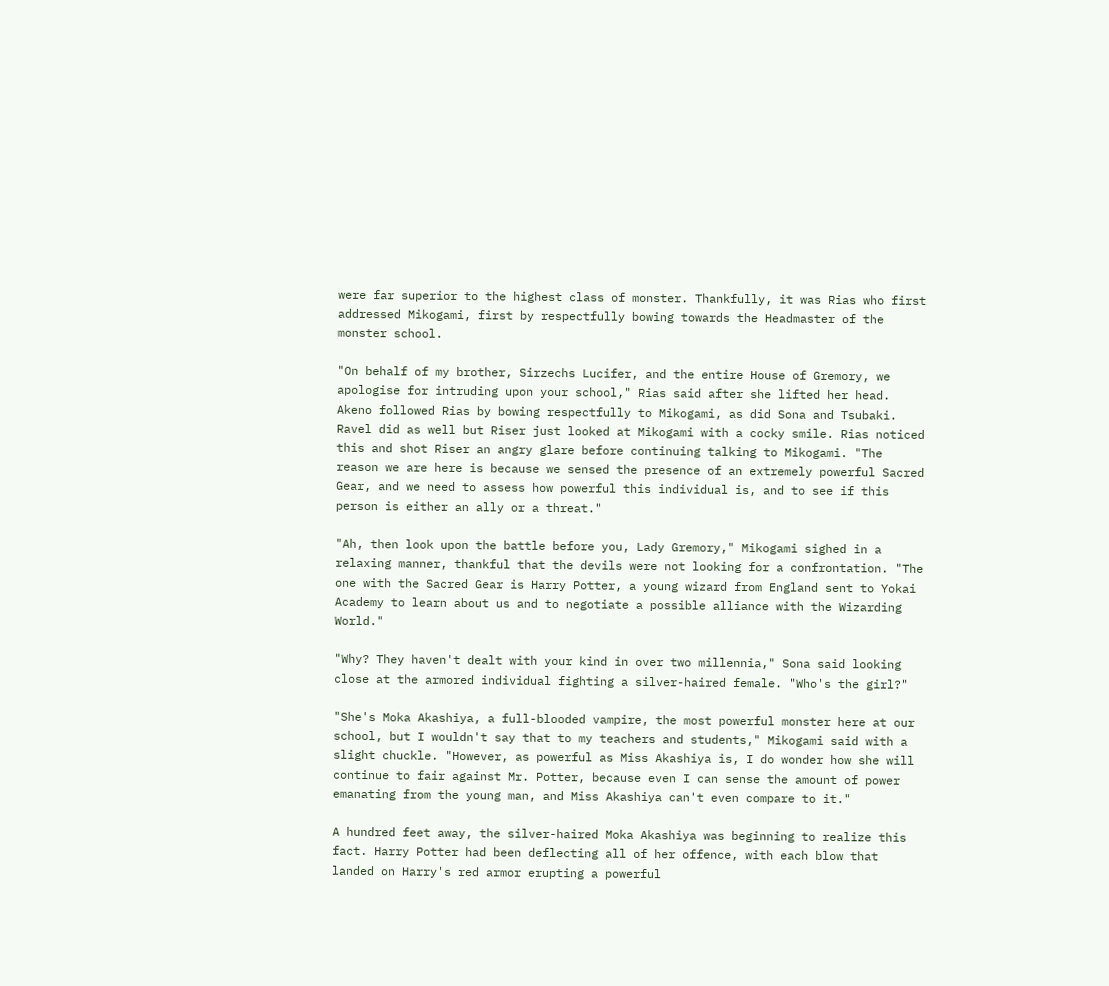were far superior to the highest class of monster. Thankfully, it was Rias who first addressed Mikogami, first by respectfully bowing towards the Headmaster of the monster school.

"On behalf of my brother, Sirzechs Lucifer, and the entire House of Gremory, we apologise for intruding upon your school," Rias said after she lifted her head. Akeno followed Rias by bowing respectfully to Mikogami, as did Sona and Tsubaki. Ravel did as well but Riser just looked at Mikogami with a cocky smile. Rias noticed this and shot Riser an angry glare before continuing talking to Mikogami. "The reason we are here is because we sensed the presence of an extremely powerful Sacred Gear, and we need to assess how powerful this individual is, and to see if this person is either an ally or a threat."

"Ah, then look upon the battle before you, Lady Gremory," Mikogami sighed in a relaxing manner, thankful that the devils were not looking for a confrontation. "The one with the Sacred Gear is Harry Potter, a young wizard from England sent to Yokai Academy to learn about us and to negotiate a possible alliance with the Wizarding World."

"Why? They haven't dealt with your kind in over two millennia," Sona said looking close at the armored individual fighting a silver-haired female. "Who's the girl?"

"She's Moka Akashiya, a full-blooded vampire, the most powerful monster here at our school, but I wouldn't say that to my teachers and students," Mikogami said with a slight chuckle. "However, as powerful as Miss Akashiya is, I do wonder how she will continue to fair against Mr. Potter, because even I can sense the amount of power emanating from the young man, and Miss Akashiya can't even compare to it."

A hundred feet away, the silver-haired Moka Akashiya was beginning to realize this fact. Harry Potter had been deflecting all of her offence, with each blow that landed on Harry's red armor erupting a powerful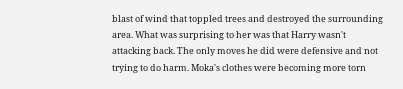blast of wind that toppled trees and destroyed the surrounding area. What was surprising to her was that Harry wasn't attacking back. The only moves he did were defensive and not trying to do harm. Moka's clothes were becoming more torn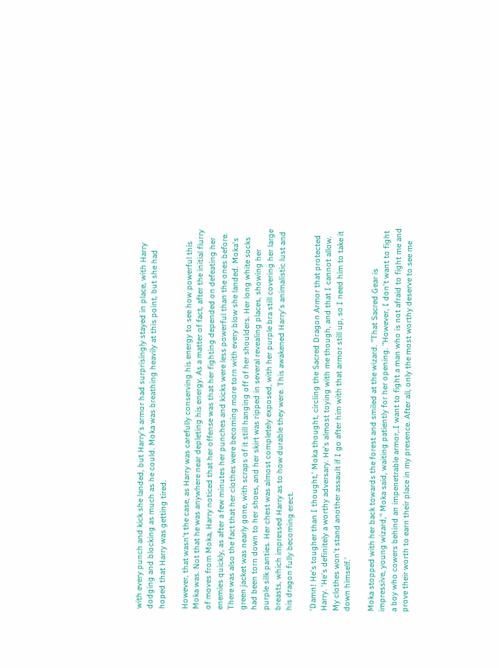with every punch and kick she landed, but Harry's armor had surprisingly stayed in place, with Harry dodging and blocking as much as he could. Moka was breathing heavily at this point, but she had hoped that Harry was getting tired.

However, that wasn't the case, as Harry was carefully conserving his energy to see how powerful this Moka was. Not that he was anywhere near depleting his energy. As a matter of fact, after the initial flurry of moves from Moka, Harry noticed that her offense was that her fighting depended on defeating her enemies quickly, as after a few minutes her punches and kicks were less powerful than the ones before. There was also the fact that her clothes were becoming more torn with every blow she landed. Moka's green jacket was nearly gone, with scraps of it still hanging off of her shoulders. Her long white socks had been torn down to her shoes, and her skirt was ripped in several revealing places, showing her purple silk panties. Her chest was almost completely exposed, with her purple bra still covering her large breasts, which impressed Harry as to how durable they were. This awakened Harry's animalistic lust and his dragon fully becoming erect.

'Damn! He's tougher than I thought,' Moka thought, circling the Sacred Dragon Armor that protected Harry. 'He's definitely a worthy adversary. He's almost toying with me though, and that I cannot allow. My clothes won't stand another assault if I go after him with that armor still up, so I need him to take it down himself.'

Moka stopped with her back towards the forest and smiled at the wizard. "That Sacred Gear is impressive, young wizard," Moka said, waiting patiently for her opening. "However, I don't want to fight a boy who cowers behind an impenetrable armor,.I want to fight a man who is not afraid to fight me and prove their worth to earn their place in my presence. After all, only the most worthy deserve to see me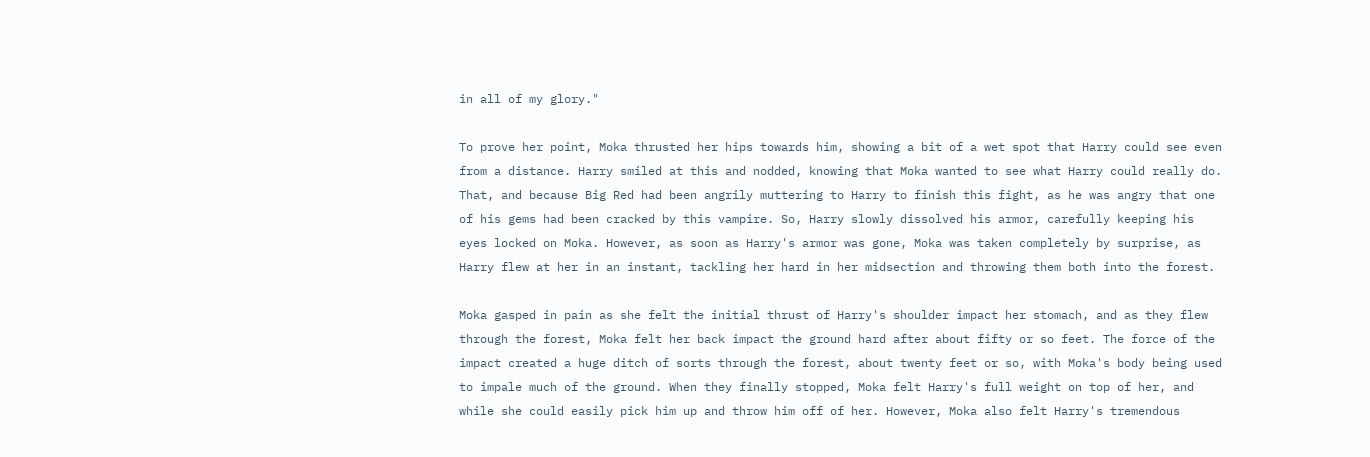in all of my glory."

To prove her point, Moka thrusted her hips towards him, showing a bit of a wet spot that Harry could see even from a distance. Harry smiled at this and nodded, knowing that Moka wanted to see what Harry could really do. That, and because Big Red had been angrily muttering to Harry to finish this fight, as he was angry that one of his gems had been cracked by this vampire. So, Harry slowly dissolved his armor, carefully keeping his eyes locked on Moka. However, as soon as Harry's armor was gone, Moka was taken completely by surprise, as Harry flew at her in an instant, tackling her hard in her midsection and throwing them both into the forest.

Moka gasped in pain as she felt the initial thrust of Harry's shoulder impact her stomach, and as they flew through the forest, Moka felt her back impact the ground hard after about fifty or so feet. The force of the impact created a huge ditch of sorts through the forest, about twenty feet or so, with Moka's body being used to impale much of the ground. When they finally stopped, Moka felt Harry's full weight on top of her, and while she could easily pick him up and throw him off of her. However, Moka also felt Harry's tremendous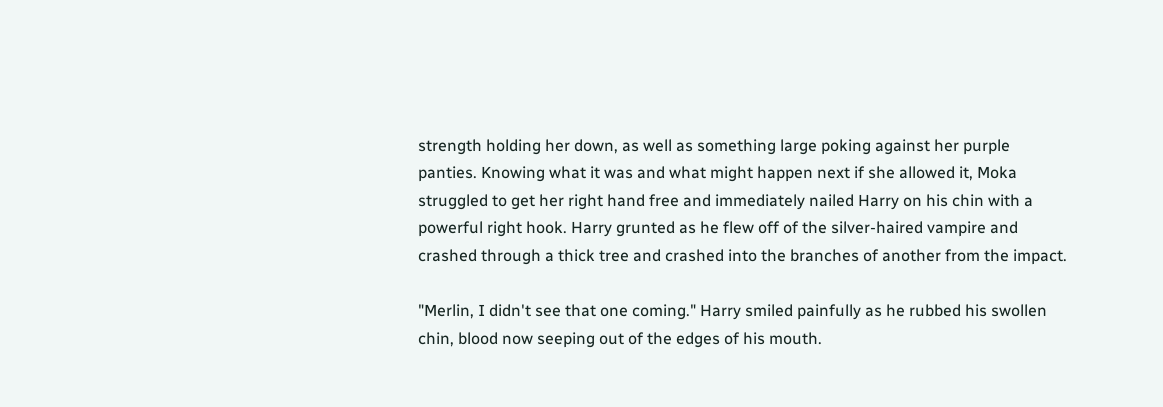strength holding her down, as well as something large poking against her purple panties. Knowing what it was and what might happen next if she allowed it, Moka struggled to get her right hand free and immediately nailed Harry on his chin with a powerful right hook. Harry grunted as he flew off of the silver-haired vampire and crashed through a thick tree and crashed into the branches of another from the impact.

"Merlin, I didn't see that one coming." Harry smiled painfully as he rubbed his swollen chin, blood now seeping out of the edges of his mouth.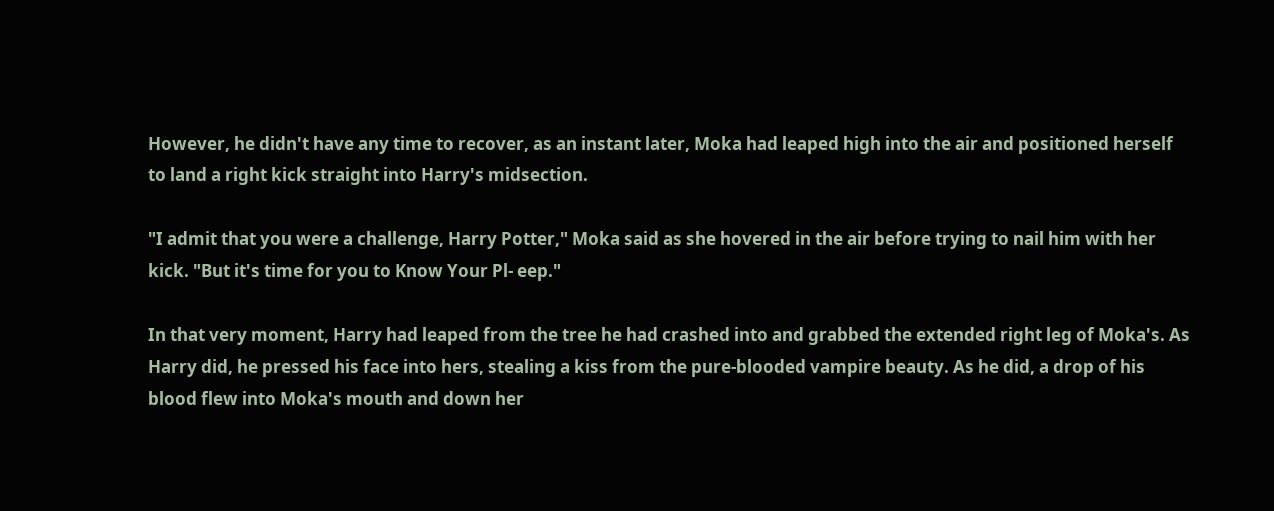However, he didn't have any time to recover, as an instant later, Moka had leaped high into the air and positioned herself to land a right kick straight into Harry's midsection.

"I admit that you were a challenge, Harry Potter," Moka said as she hovered in the air before trying to nail him with her kick. "But it's time for you to Know Your Pl- eep."

In that very moment, Harry had leaped from the tree he had crashed into and grabbed the extended right leg of Moka's. As Harry did, he pressed his face into hers, stealing a kiss from the pure-blooded vampire beauty. As he did, a drop of his blood flew into Moka's mouth and down her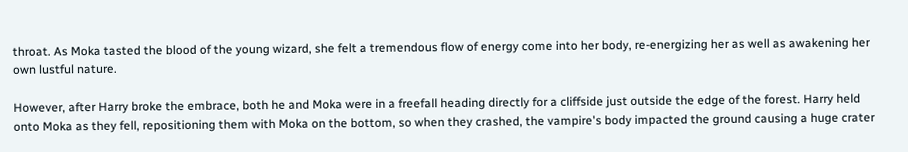throat. As Moka tasted the blood of the young wizard, she felt a tremendous flow of energy come into her body, re-energizing her as well as awakening her own lustful nature.

However, after Harry broke the embrace, both he and Moka were in a freefall heading directly for a cliffside just outside the edge of the forest. Harry held onto Moka as they fell, repositioning them with Moka on the bottom, so when they crashed, the vampire's body impacted the ground causing a huge crater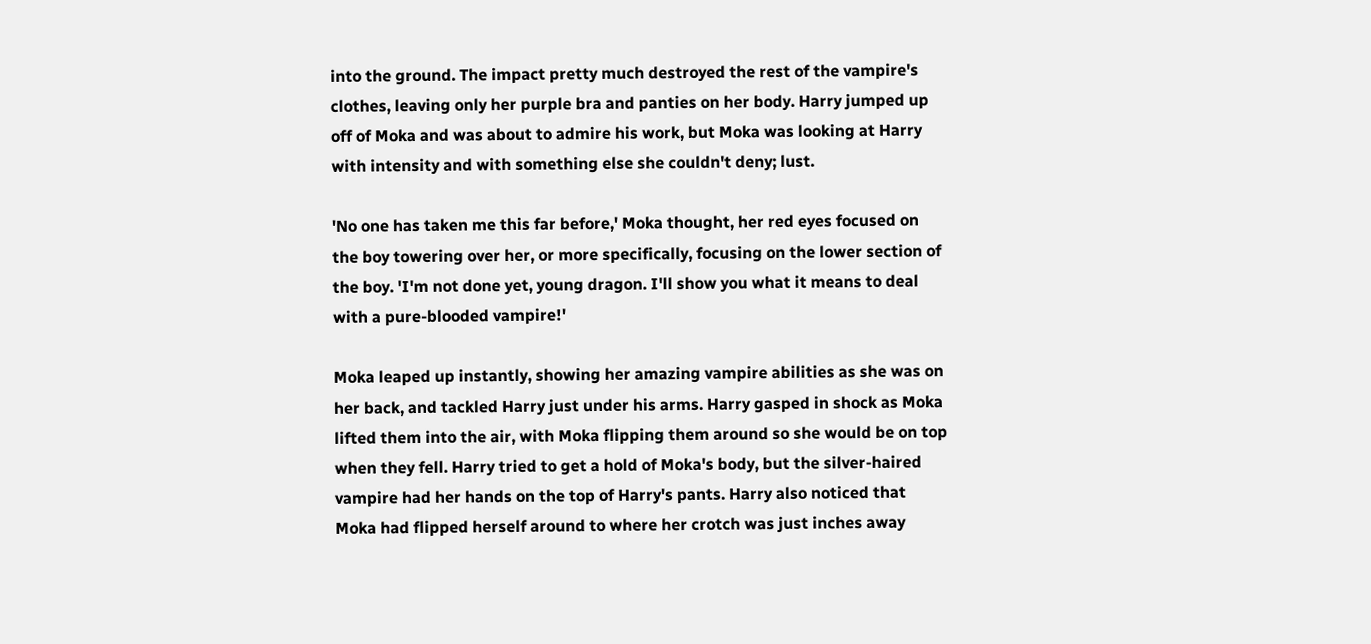into the ground. The impact pretty much destroyed the rest of the vampire's clothes, leaving only her purple bra and panties on her body. Harry jumped up off of Moka and was about to admire his work, but Moka was looking at Harry with intensity and with something else she couldn't deny; lust.

'No one has taken me this far before,' Moka thought, her red eyes focused on the boy towering over her, or more specifically, focusing on the lower section of the boy. 'I'm not done yet, young dragon. I'll show you what it means to deal with a pure-blooded vampire!'

Moka leaped up instantly, showing her amazing vampire abilities as she was on her back, and tackled Harry just under his arms. Harry gasped in shock as Moka lifted them into the air, with Moka flipping them around so she would be on top when they fell. Harry tried to get a hold of Moka's body, but the silver-haired vampire had her hands on the top of Harry's pants. Harry also noticed that Moka had flipped herself around to where her crotch was just inches away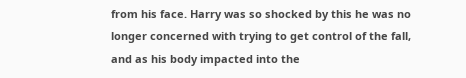from his face. Harry was so shocked by this he was no longer concerned with trying to get control of the fall, and as his body impacted into the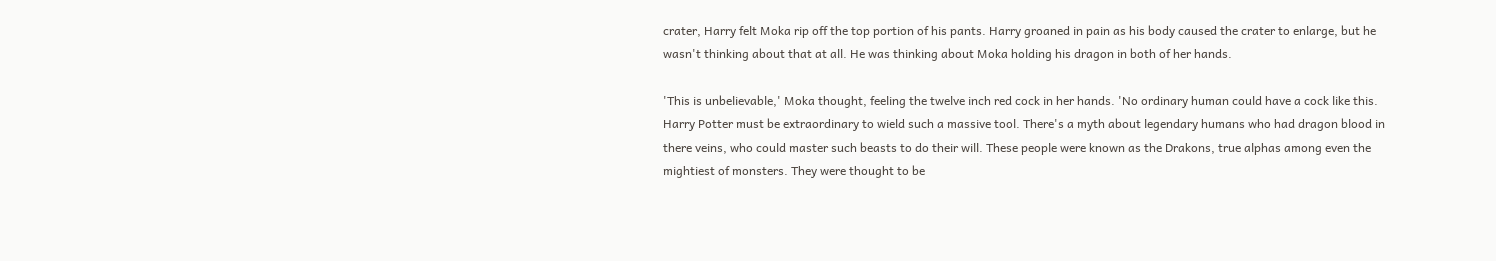crater, Harry felt Moka rip off the top portion of his pants. Harry groaned in pain as his body caused the crater to enlarge, but he wasn't thinking about that at all. He was thinking about Moka holding his dragon in both of her hands.

'This is unbelievable,' Moka thought, feeling the twelve inch red cock in her hands. 'No ordinary human could have a cock like this. Harry Potter must be extraordinary to wield such a massive tool. There's a myth about legendary humans who had dragon blood in there veins, who could master such beasts to do their will. These people were known as the Drakons, true alphas among even the mightiest of monsters. They were thought to be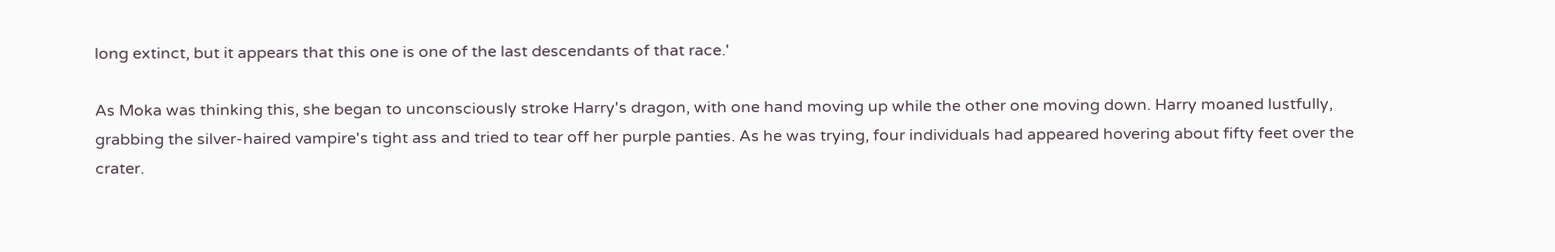long extinct, but it appears that this one is one of the last descendants of that race.'

As Moka was thinking this, she began to unconsciously stroke Harry's dragon, with one hand moving up while the other one moving down. Harry moaned lustfully, grabbing the silver-haired vampire's tight ass and tried to tear off her purple panties. As he was trying, four individuals had appeared hovering about fifty feet over the crater.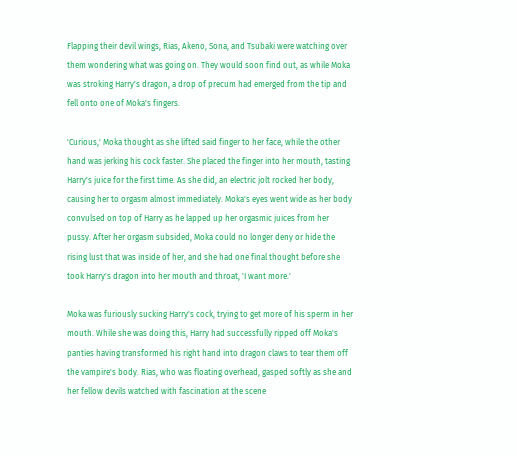Flapping their devil wings, Rias, Akeno, Sona, and Tsubaki were watching over them wondering what was going on. They would soon find out, as while Moka was stroking Harry's dragon, a drop of precum had emerged from the tip and fell onto one of Moka's fingers.

'Curious,' Moka thought as she lifted said finger to her face, while the other hand was jerking his cock faster. She placed the finger into her mouth, tasting Harry's juice for the first time. As she did, an electric jolt rocked her body, causing her to orgasm almost immediately. Moka's eyes went wide as her body convulsed on top of Harry as he lapped up her orgasmic juices from her pussy. After her orgasm subsided, Moka could no longer deny or hide the rising lust that was inside of her, and she had one final thought before she took Harry's dragon into her mouth and throat, 'I want more.'

Moka was furiously sucking Harry's cock, trying to get more of his sperm in her mouth. While she was doing this, Harry had successfully ripped off Moka's panties having transformed his right hand into dragon claws to tear them off the vampire's body. Rias, who was floating overhead, gasped softly as she and her fellow devils watched with fascination at the scene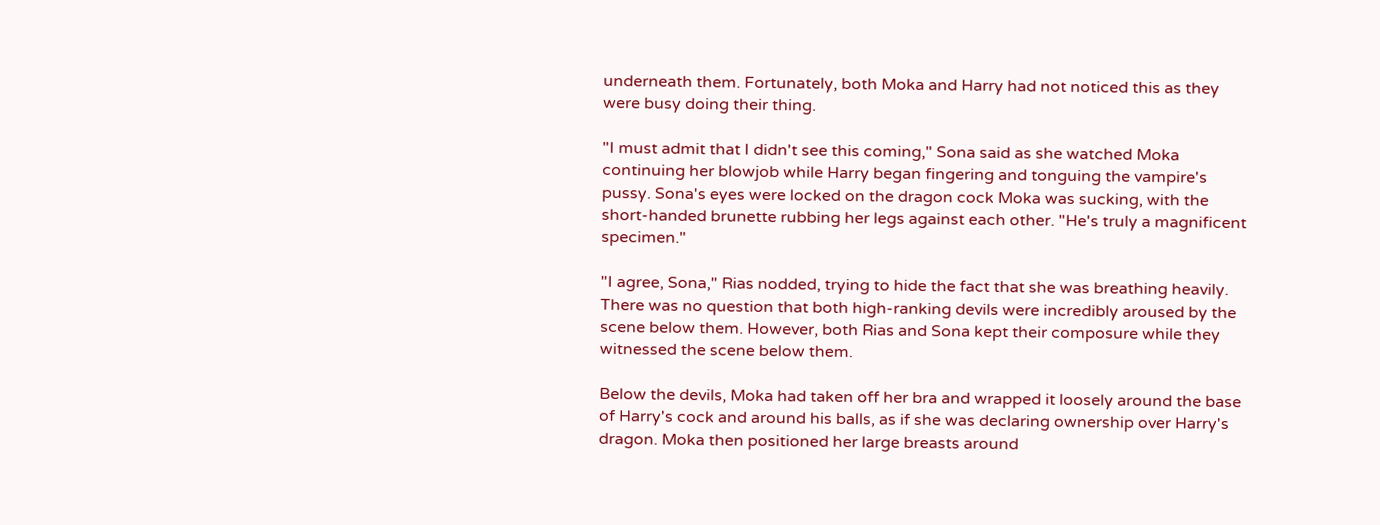underneath them. Fortunately, both Moka and Harry had not noticed this as they were busy doing their thing.

"I must admit that I didn't see this coming," Sona said as she watched Moka continuing her blowjob while Harry began fingering and tonguing the vampire's pussy. Sona's eyes were locked on the dragon cock Moka was sucking, with the short-handed brunette rubbing her legs against each other. "He's truly a magnificent specimen."

"I agree, Sona," Rias nodded, trying to hide the fact that she was breathing heavily. There was no question that both high-ranking devils were incredibly aroused by the scene below them. However, both Rias and Sona kept their composure while they witnessed the scene below them.

Below the devils, Moka had taken off her bra and wrapped it loosely around the base of Harry's cock and around his balls, as if she was declaring ownership over Harry's dragon. Moka then positioned her large breasts around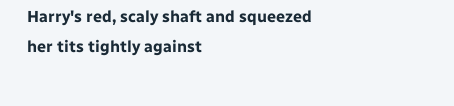Harry's red, scaly shaft and squeezed her tits tightly against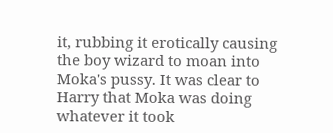it, rubbing it erotically causing the boy wizard to moan into Moka's pussy. It was clear to Harry that Moka was doing whatever it took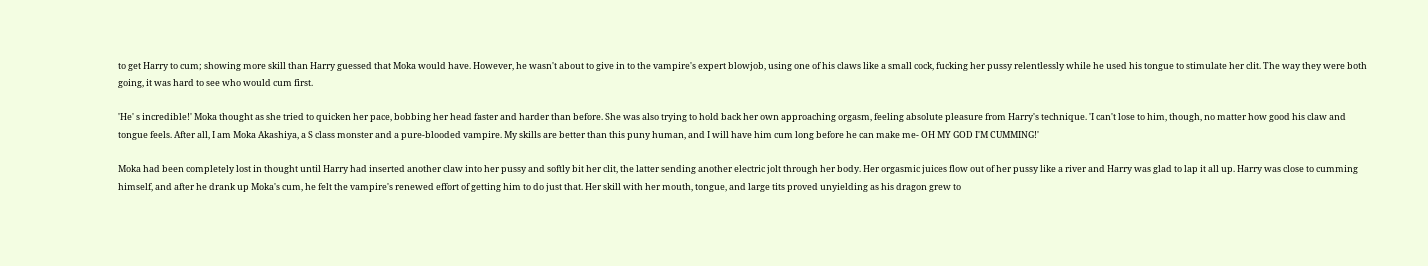to get Harry to cum; showing more skill than Harry guessed that Moka would have. However, he wasn't about to give in to the vampire's expert blowjob, using one of his claws like a small cock, fucking her pussy relentlessly while he used his tongue to stimulate her clit. The way they were both going, it was hard to see who would cum first.

'He' s incredible!' Moka thought as she tried to quicken her pace, bobbing her head faster and harder than before. She was also trying to hold back her own approaching orgasm, feeling absolute pleasure from Harry's technique. 'I can't lose to him, though, no matter how good his claw and tongue feels. After all, I am Moka Akashiya, a S class monster and a pure-blooded vampire. My skills are better than this puny human, and I will have him cum long before he can make me- OH MY GOD I'M CUMMING!'

Moka had been completely lost in thought until Harry had inserted another claw into her pussy and softly bit her clit, the latter sending another electric jolt through her body. Her orgasmic juices flow out of her pussy like a river and Harry was glad to lap it all up. Harry was close to cumming himself, and after he drank up Moka's cum, he felt the vampire's renewed effort of getting him to do just that. Her skill with her mouth, tongue, and large tits proved unyielding as his dragon grew to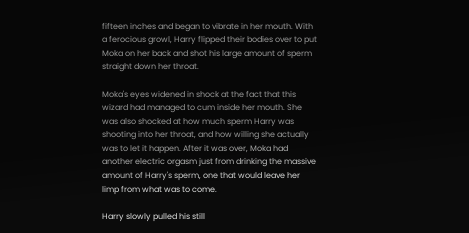fifteen inches and began to vibrate in her mouth. With a ferocious growl, Harry flipped their bodies over to put Moka on her back and shot his large amount of sperm straight down her throat.

Moka's eyes widened in shock at the fact that this wizard had managed to cum inside her mouth. She was also shocked at how much sperm Harry was shooting into her throat, and how willing she actually was to let it happen. After it was over, Moka had another electric orgasm just from drinking the massive amount of Harry's sperm, one that would leave her limp from what was to come.

Harry slowly pulled his still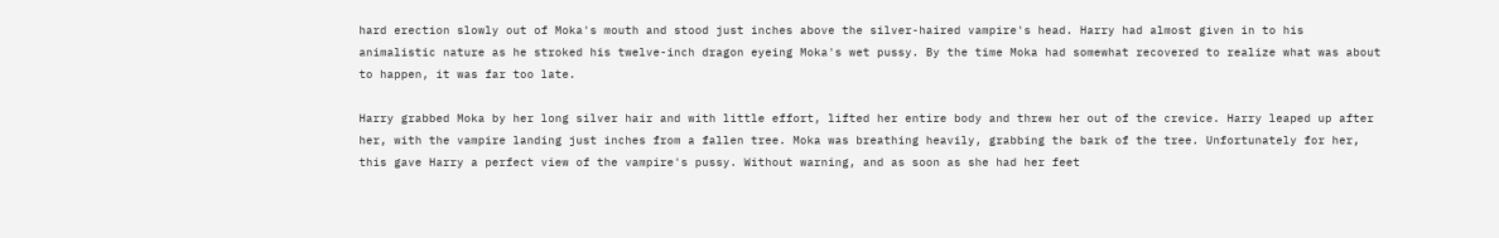hard erection slowly out of Moka's mouth and stood just inches above the silver-haired vampire's head. Harry had almost given in to his animalistic nature as he stroked his twelve-inch dragon eyeing Moka's wet pussy. By the time Moka had somewhat recovered to realize what was about to happen, it was far too late.

Harry grabbed Moka by her long silver hair and with little effort, lifted her entire body and threw her out of the crevice. Harry leaped up after her, with the vampire landing just inches from a fallen tree. Moka was breathing heavily, grabbing the bark of the tree. Unfortunately for her, this gave Harry a perfect view of the vampire's pussy. Without warning, and as soon as she had her feet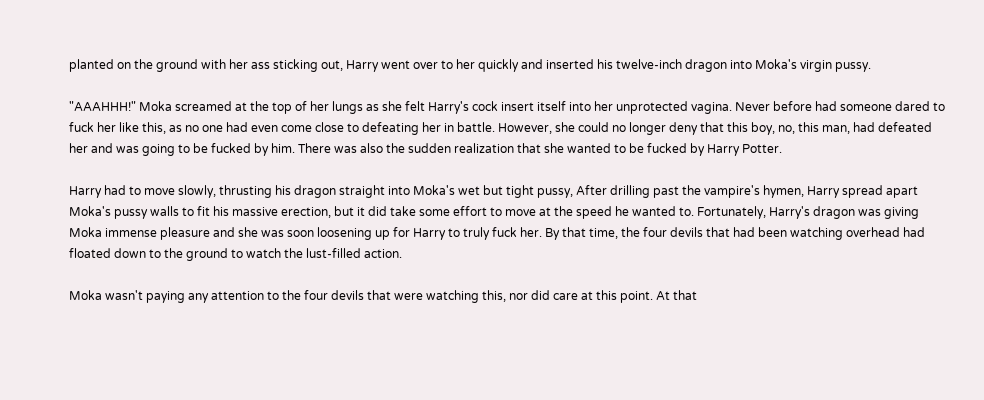planted on the ground with her ass sticking out, Harry went over to her quickly and inserted his twelve-inch dragon into Moka's virgin pussy.

"AAAHHH!" Moka screamed at the top of her lungs as she felt Harry's cock insert itself into her unprotected vagina. Never before had someone dared to fuck her like this, as no one had even come close to defeating her in battle. However, she could no longer deny that this boy, no, this man, had defeated her and was going to be fucked by him. There was also the sudden realization that she wanted to be fucked by Harry Potter.

Harry had to move slowly, thrusting his dragon straight into Moka's wet but tight pussy, After drilling past the vampire's hymen, Harry spread apart Moka's pussy walls to fit his massive erection, but it did take some effort to move at the speed he wanted to. Fortunately, Harry's dragon was giving Moka immense pleasure and she was soon loosening up for Harry to truly fuck her. By that time, the four devils that had been watching overhead had floated down to the ground to watch the lust-filled action.

Moka wasn't paying any attention to the four devils that were watching this, nor did care at this point. At that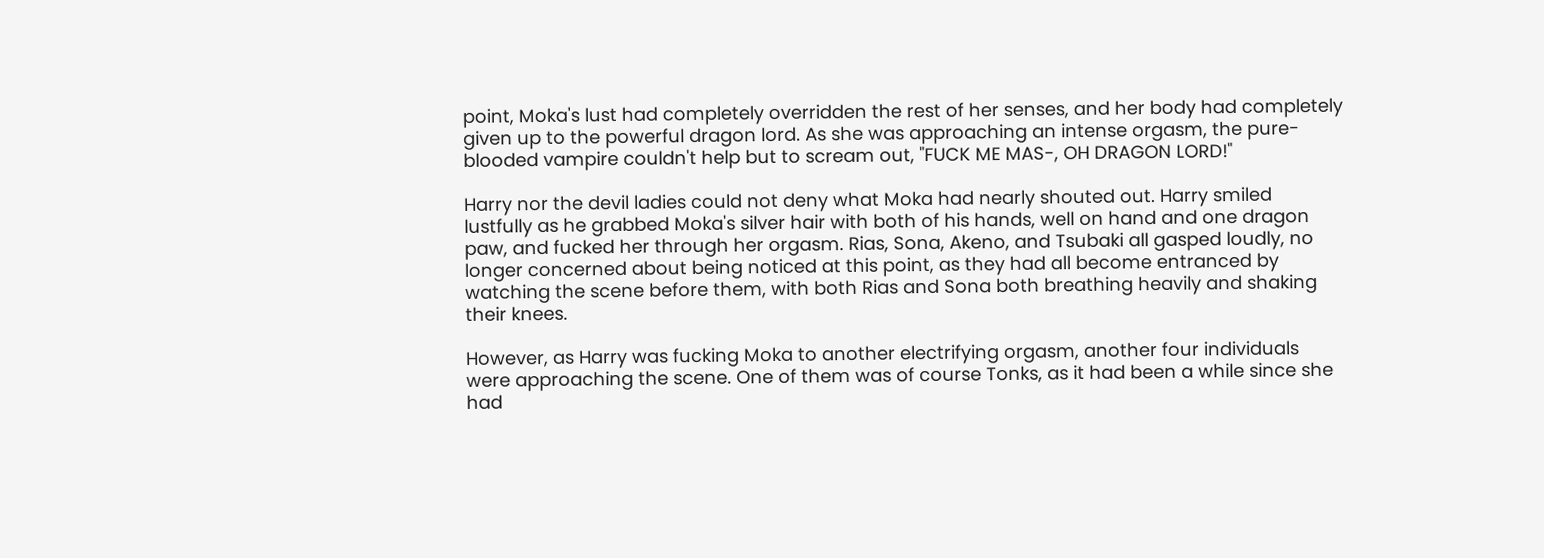point, Moka's lust had completely overridden the rest of her senses, and her body had completely given up to the powerful dragon lord. As she was approaching an intense orgasm, the pure-blooded vampire couldn't help but to scream out, "FUCK ME MAS-, OH DRAGON LORD!"

Harry nor the devil ladies could not deny what Moka had nearly shouted out. Harry smiled lustfully as he grabbed Moka's silver hair with both of his hands, well on hand and one dragon paw, and fucked her through her orgasm. Rias, Sona, Akeno, and Tsubaki all gasped loudly, no longer concerned about being noticed at this point, as they had all become entranced by watching the scene before them, with both Rias and Sona both breathing heavily and shaking their knees.

However, as Harry was fucking Moka to another electrifying orgasm, another four individuals were approaching the scene. One of them was of course Tonks, as it had been a while since she had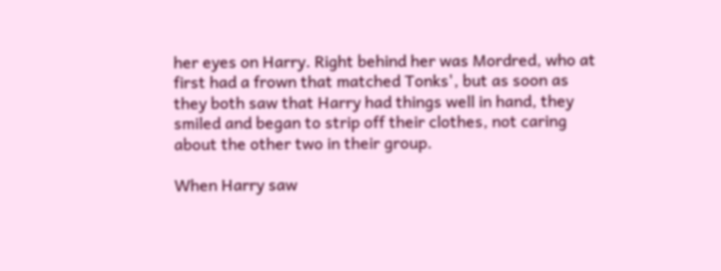her eyes on Harry. Right behind her was Mordred, who at first had a frown that matched Tonks', but as soon as they both saw that Harry had things well in hand, they smiled and began to strip off their clothes, not caring about the other two in their group.

When Harry saw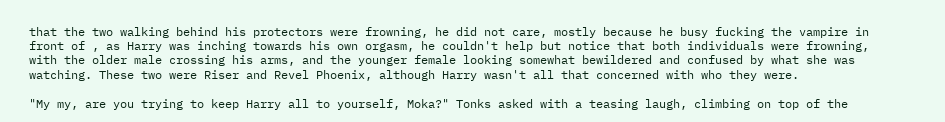that the two walking behind his protectors were frowning, he did not care, mostly because he busy fucking the vampire in front of , as Harry was inching towards his own orgasm, he couldn't help but notice that both individuals were frowning, with the older male crossing his arms, and the younger female looking somewhat bewildered and confused by what she was watching. These two were Riser and Revel Phoenix, although Harry wasn't all that concerned with who they were.

"My my, are you trying to keep Harry all to yourself, Moka?" Tonks asked with a teasing laugh, climbing on top of the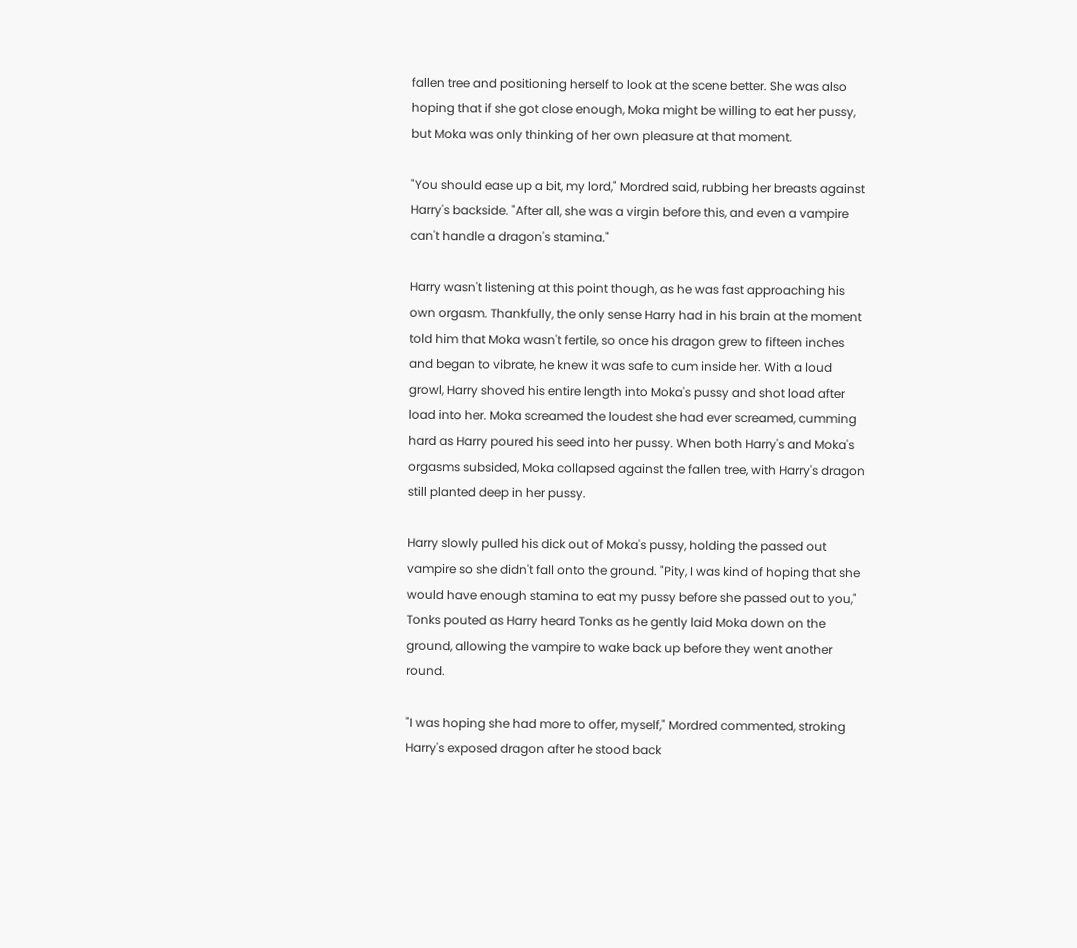fallen tree and positioning herself to look at the scene better. She was also hoping that if she got close enough, Moka might be willing to eat her pussy, but Moka was only thinking of her own pleasure at that moment.

"You should ease up a bit, my lord," Mordred said, rubbing her breasts against Harry's backside. "After all, she was a virgin before this, and even a vampire can't handle a dragon's stamina."

Harry wasn't listening at this point though, as he was fast approaching his own orgasm. Thankfully, the only sense Harry had in his brain at the moment told him that Moka wasn't fertile, so once his dragon grew to fifteen inches and began to vibrate, he knew it was safe to cum inside her. With a loud growl, Harry shoved his entire length into Moka's pussy and shot load after load into her. Moka screamed the loudest she had ever screamed, cumming hard as Harry poured his seed into her pussy. When both Harry's and Moka's orgasms subsided, Moka collapsed against the fallen tree, with Harry's dragon still planted deep in her pussy.

Harry slowly pulled his dick out of Moka's pussy, holding the passed out vampire so she didn't fall onto the ground. "Pity, I was kind of hoping that she would have enough stamina to eat my pussy before she passed out to you," Tonks pouted as Harry heard Tonks as he gently laid Moka down on the ground, allowing the vampire to wake back up before they went another round.

"I was hoping she had more to offer, myself," Mordred commented, stroking Harry's exposed dragon after he stood back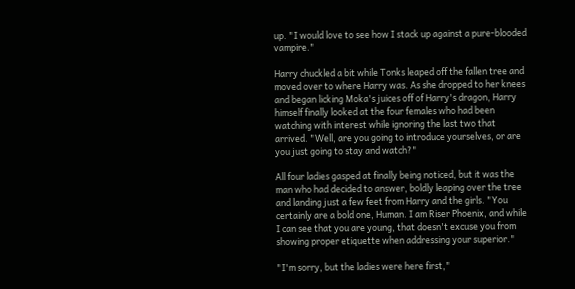up. "I would love to see how I stack up against a pure-blooded vampire."

Harry chuckled a bit while Tonks leaped off the fallen tree and moved over to where Harry was. As she dropped to her knees and began licking Moka's juices off of Harry's dragon, Harry himself finally looked at the four females who had been watching with interest while ignoring the last two that arrived. "Well, are you going to introduce yourselves, or are you just going to stay and watch?"

All four ladies gasped at finally being noticed, but it was the man who had decided to answer, boldly leaping over the tree and landing just a few feet from Harry and the girls. "You certainly are a bold one, Human. I am Riser Phoenix, and while I can see that you are young, that doesn't excuse you from showing proper etiquette when addressing your superior."

"I'm sorry, but the ladies were here first,"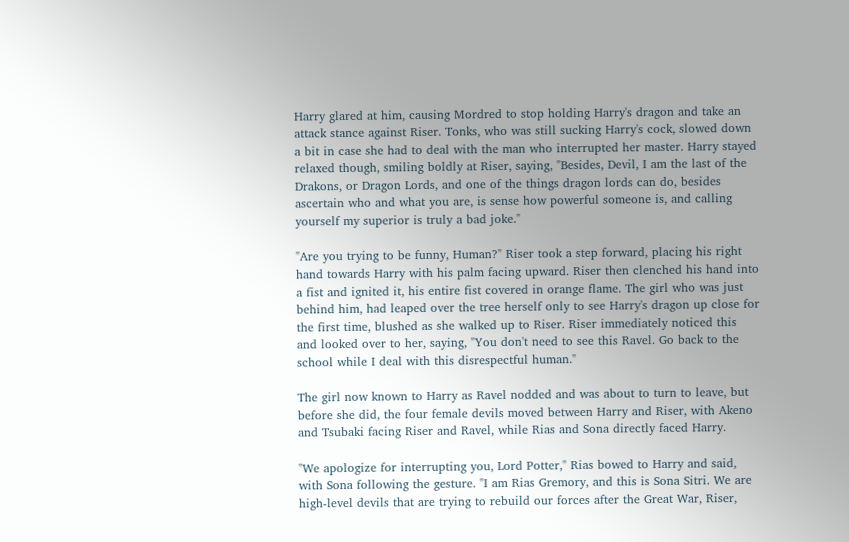Harry glared at him, causing Mordred to stop holding Harry's dragon and take an attack stance against Riser. Tonks, who was still sucking Harry's cock, slowed down a bit in case she had to deal with the man who interrupted her master. Harry stayed relaxed though, smiling boldly at Riser, saying, "Besides, Devil, I am the last of the Drakons, or Dragon Lords, and one of the things dragon lords can do, besides ascertain who and what you are, is sense how powerful someone is, and calling yourself my superior is truly a bad joke."

"Are you trying to be funny, Human?" Riser took a step forward, placing his right hand towards Harry with his palm facing upward. Riser then clenched his hand into a fist and ignited it, his entire fist covered in orange flame. The girl who was just behind him, had leaped over the tree herself only to see Harry's dragon up close for the first time, blushed as she walked up to Riser. Riser immediately noticed this and looked over to her, saying, "You don't need to see this Ravel. Go back to the school while I deal with this disrespectful human."

The girl now known to Harry as Ravel nodded and was about to turn to leave, but before she did, the four female devils moved between Harry and Riser, with Akeno and Tsubaki facing Riser and Ravel, while Rias and Sona directly faced Harry.

"We apologize for interrupting you, Lord Potter," Rias bowed to Harry and said, with Sona following the gesture. "I am Rias Gremory, and this is Sona Sitri. We are high-level devils that are trying to rebuild our forces after the Great War, Riser,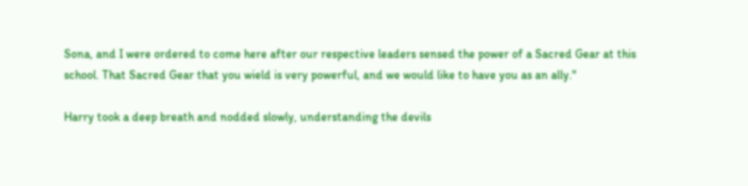Sona, and I were ordered to come here after our respective leaders sensed the power of a Sacred Gear at this school. That Sacred Gear that you wield is very powerful, and we would like to have you as an ally."

Harry took a deep breath and nodded slowly, understanding the devils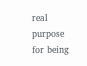real purpose for being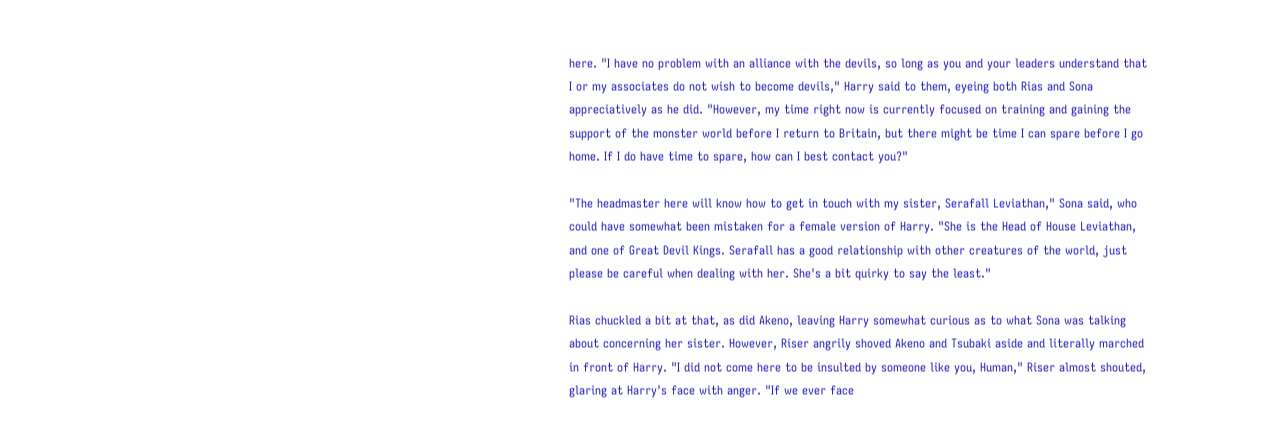here. "I have no problem with an alliance with the devils, so long as you and your leaders understand that I or my associates do not wish to become devils," Harry said to them, eyeing both Rias and Sona appreciatively as he did. "However, my time right now is currently focused on training and gaining the support of the monster world before I return to Britain, but there might be time I can spare before I go home. If I do have time to spare, how can I best contact you?"

"The headmaster here will know how to get in touch with my sister, Serafall Leviathan," Sona said, who could have somewhat been mistaken for a female version of Harry. "She is the Head of House Leviathan, and one of Great Devil Kings. Serafall has a good relationship with other creatures of the world, just please be careful when dealing with her. She's a bit quirky to say the least."

Rias chuckled a bit at that, as did Akeno, leaving Harry somewhat curious as to what Sona was talking about concerning her sister. However, Riser angrily shoved Akeno and Tsubaki aside and literally marched in front of Harry. "I did not come here to be insulted by someone like you, Human," Riser almost shouted, glaring at Harry's face with anger. "If we ever face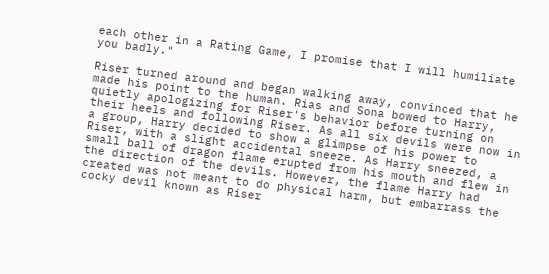each other in a Rating Game, I promise that I will humiliate you badly."

Riser turned around and began walking away, convinced that he made his point to the human. Rias and Sona bowed to Harry, quietly apologizing for Riser's behavior before turning on their heels and following Riser. As all six devils were now in a group, Harry decided to show a glimpse of his power to Riser, with a slight accidental sneeze. As Harry sneezed, a small ball of dragon flame erupted from his mouth and flew in the direction of the devils. However, the flame Harry had created was not meant to do physical harm, but embarrass the cocky devil known as Riser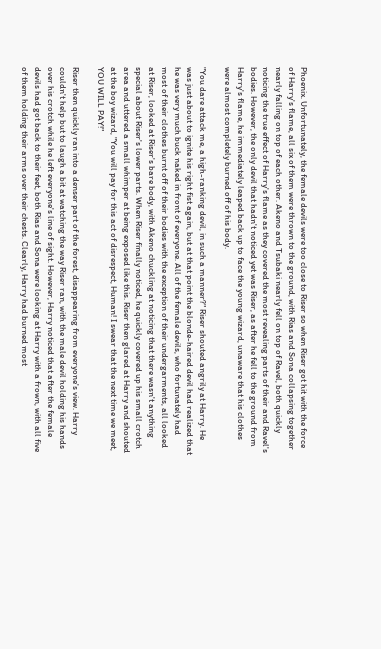Phoenix. Unfortunately, the female devils were too close to Riser so when Riser got hit with the force of Harry's flame, all six of them were thrown to the ground, with Rias and Sona collapsing together nearly falling on top of each other. Akeno and Tsubaki nearly fell on top of Ravel, both quickly noticing the true effect of Harry's flame as they covered the most revealing parts of their and Ravel's bodies. However, the only devil that hadn't noticed yet was Riser, as after he fell to the ground from Harry's flame, he immediately leaped back up to face the young wizard, unaware that his clothes were almost completely burned off of his body.

"You dare attack me, a high-ranking devil, in such a manner?" Riser shouted angrily at Harry. He was just about to ignite his right fist again, but at that point the blonde-haired devil had realized that he was very much buck naked in front of everyone. All of the female devils, who fortunately had most of their clothes burnt off of their bodies with the exception of their undergarments, all looked at Riser, looked at Riser's bare body, with Akeno chuckling at noticing that there wasn't anything special about Riser's lower parts. When Riser finally noticed, he quickly covered up his small crotch area and uttered a small whimper at being exposed like this. Riser then glared at Harry and shouted at the boy wizard, "You will pay for this act of disrespect, Human! I swear that the next time we meet, YOU WILL PAY!"

Riser then quickly ran into a denser part of the forest, disappearing from everyone's view. Harry couldn't help but to laugh a bit at watching the way Riser ran, with the male devil holding his hands over his crotch while he left everyone's line of sight. However, Harry noticed that after the female devils had got back to their feet, both Rias and Sona were looking at Harry with a frown, with all five of them holding their arms over their chests. Clearly, Harry had burned most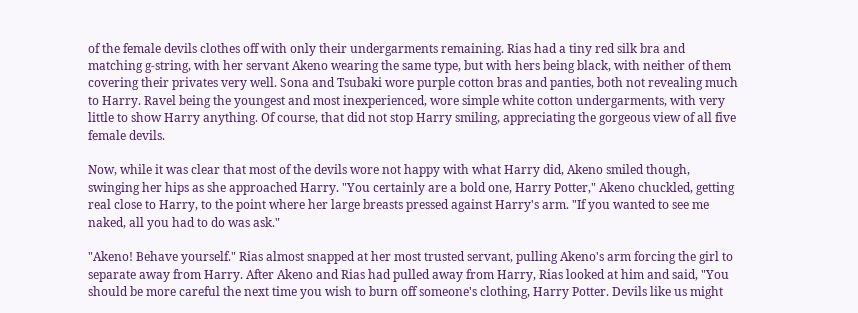of the female devils clothes off with only their undergarments remaining. Rias had a tiny red silk bra and matching g-string, with her servant Akeno wearing the same type, but with hers being black, with neither of them covering their privates very well. Sona and Tsubaki wore purple cotton bras and panties, both not revealing much to Harry. Ravel being the youngest and most inexperienced, wore simple white cotton undergarments, with very little to show Harry anything. Of course, that did not stop Harry smiling, appreciating the gorgeous view of all five female devils.

Now, while it was clear that most of the devils wore not happy with what Harry did, Akeno smiled though, swinging her hips as she approached Harry. "You certainly are a bold one, Harry Potter," Akeno chuckled, getting real close to Harry, to the point where her large breasts pressed against Harry's arm. "If you wanted to see me naked, all you had to do was ask."

"Akeno! Behave yourself." Rias almost snapped at her most trusted servant, pulling Akeno's arm forcing the girl to separate away from Harry. After Akeno and Rias had pulled away from Harry, Rias looked at him and said, "You should be more careful the next time you wish to burn off someone's clothing, Harry Potter. Devils like us might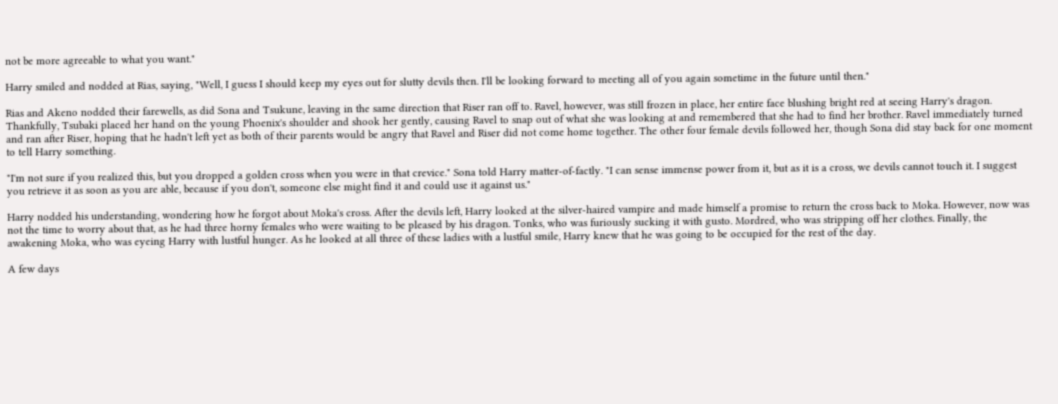not be more agreeable to what you want."

Harry smiled and nodded at Rias, saying, "Well, I guess I should keep my eyes out for slutty devils then. I'll be looking forward to meeting all of you again sometime in the future until then."

Rias and Akeno nodded their farewells, as did Sona and Tsukune, leaving in the same direction that Riser ran off to. Ravel, however, was still frozen in place, her entire face blushing bright red at seeing Harry's dragon. Thankfully, Tsubaki placed her hand on the young Phoenix's shoulder and shook her gently, causing Ravel to snap out of what she was looking at and remembered that she had to find her brother. Ravel immediately turned and ran after Riser, hoping that he hadn't left yet as both of their parents would be angry that Ravel and Riser did not come home together. The other four female devils followed her, though Sona did stay back for one moment to tell Harry something.

"I'm not sure if you realized this, but you dropped a golden cross when you were in that crevice." Sona told Harry matter-of-factly. "I can sense immense power from it, but as it is a cross, we devils cannot touch it. I suggest you retrieve it as soon as you are able, because if you don't, someone else might find it and could use it against us."

Harry nodded his understanding, wondering how he forgot about Moka's cross. After the devils left, Harry looked at the silver-haired vampire and made himself a promise to return the cross back to Moka. However, now was not the time to worry about that, as he had three horny females who were waiting to be pleased by his dragon. Tonks, who was furiously sucking it with gusto. Mordred, who was stripping off her clothes. Finally, the awakening Moka, who was eyeing Harry with lustful hunger. As he looked at all three of these ladies with a lustful smile, Harry knew that he was going to be occupied for the rest of the day.

A few days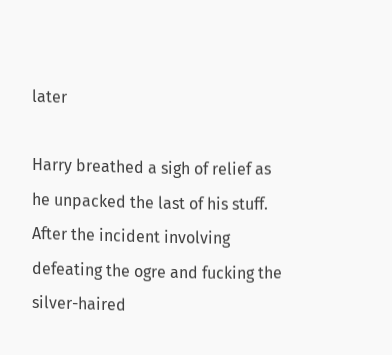later

Harry breathed a sigh of relief as he unpacked the last of his stuff. After the incident involving defeating the ogre and fucking the silver-haired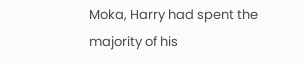Moka, Harry had spent the majority of his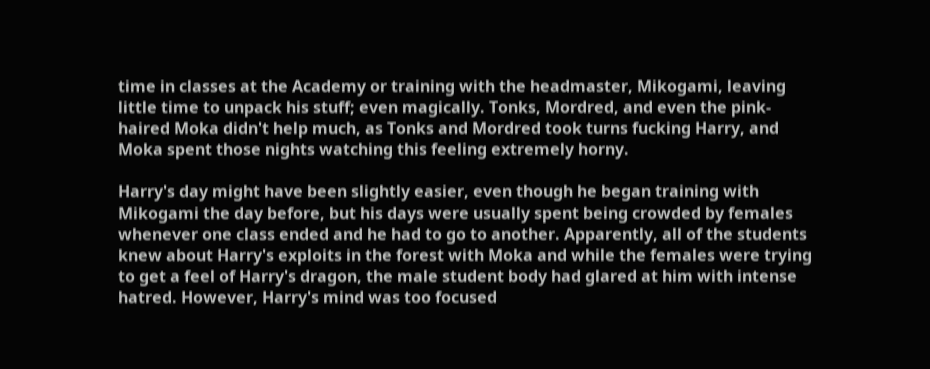time in classes at the Academy or training with the headmaster, Mikogami, leaving little time to unpack his stuff; even magically. Tonks, Mordred, and even the pink-haired Moka didn't help much, as Tonks and Mordred took turns fucking Harry, and Moka spent those nights watching this feeling extremely horny.

Harry's day might have been slightly easier, even though he began training with Mikogami the day before, but his days were usually spent being crowded by females whenever one class ended and he had to go to another. Apparently, all of the students knew about Harry's exploits in the forest with Moka and while the females were trying to get a feel of Harry's dragon, the male student body had glared at him with intense hatred. However, Harry's mind was too focused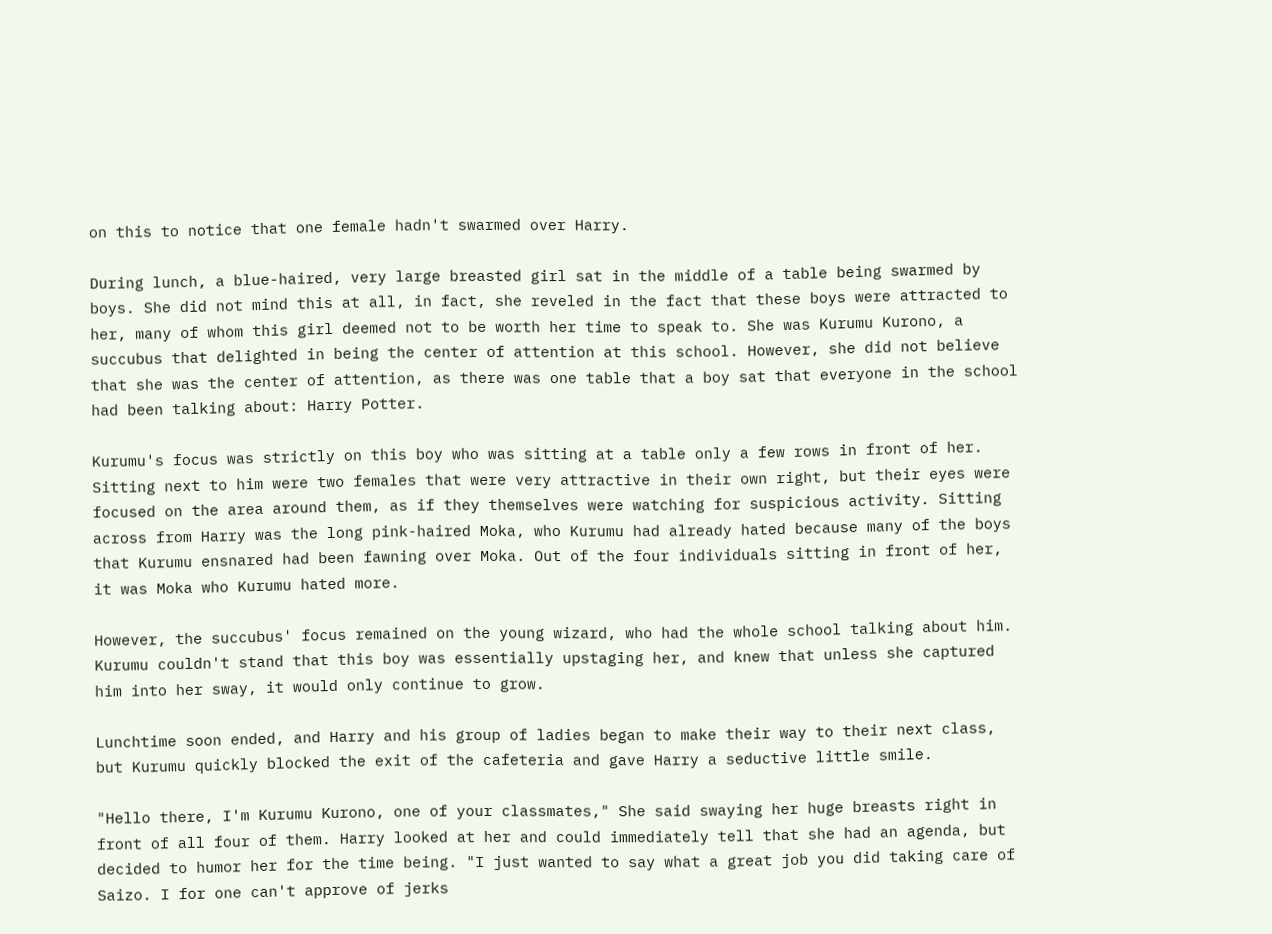on this to notice that one female hadn't swarmed over Harry.

During lunch, a blue-haired, very large breasted girl sat in the middle of a table being swarmed by boys. She did not mind this at all, in fact, she reveled in the fact that these boys were attracted to her, many of whom this girl deemed not to be worth her time to speak to. She was Kurumu Kurono, a succubus that delighted in being the center of attention at this school. However, she did not believe that she was the center of attention, as there was one table that a boy sat that everyone in the school had been talking about: Harry Potter.

Kurumu's focus was strictly on this boy who was sitting at a table only a few rows in front of her. Sitting next to him were two females that were very attractive in their own right, but their eyes were focused on the area around them, as if they themselves were watching for suspicious activity. Sitting across from Harry was the long pink-haired Moka, who Kurumu had already hated because many of the boys that Kurumu ensnared had been fawning over Moka. Out of the four individuals sitting in front of her, it was Moka who Kurumu hated more.

However, the succubus' focus remained on the young wizard, who had the whole school talking about him. Kurumu couldn't stand that this boy was essentially upstaging her, and knew that unless she captured him into her sway, it would only continue to grow.

Lunchtime soon ended, and Harry and his group of ladies began to make their way to their next class, but Kurumu quickly blocked the exit of the cafeteria and gave Harry a seductive little smile.

"Hello there, I'm Kurumu Kurono, one of your classmates," She said swaying her huge breasts right in front of all four of them. Harry looked at her and could immediately tell that she had an agenda, but decided to humor her for the time being. "I just wanted to say what a great job you did taking care of Saizo. I for one can't approve of jerks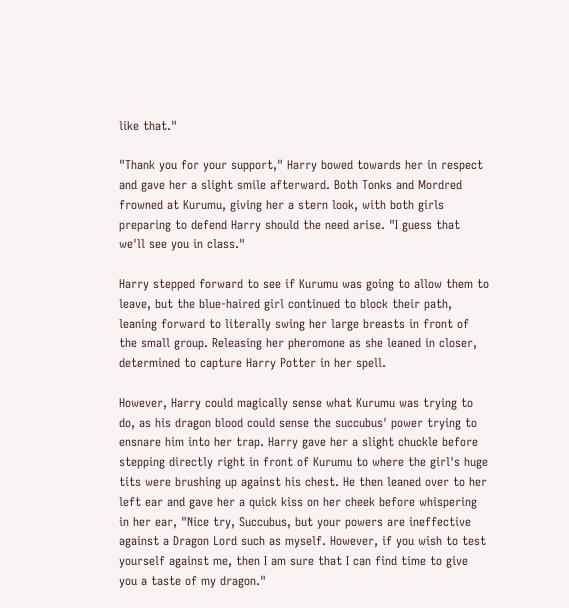like that."

"Thank you for your support," Harry bowed towards her in respect and gave her a slight smile afterward. Both Tonks and Mordred frowned at Kurumu, giving her a stern look, with both girls preparing to defend Harry should the need arise. "I guess that we'll see you in class."

Harry stepped forward to see if Kurumu was going to allow them to leave, but the blue-haired girl continued to block their path, leaning forward to literally swing her large breasts in front of the small group. Releasing her pheromone as she leaned in closer, determined to capture Harry Potter in her spell.

However, Harry could magically sense what Kurumu was trying to do, as his dragon blood could sense the succubus' power trying to ensnare him into her trap. Harry gave her a slight chuckle before stepping directly right in front of Kurumu to where the girl's huge tits were brushing up against his chest. He then leaned over to her left ear and gave her a quick kiss on her cheek before whispering in her ear, "Nice try, Succubus, but your powers are ineffective against a Dragon Lord such as myself. However, if you wish to test yourself against me, then I am sure that I can find time to give you a taste of my dragon."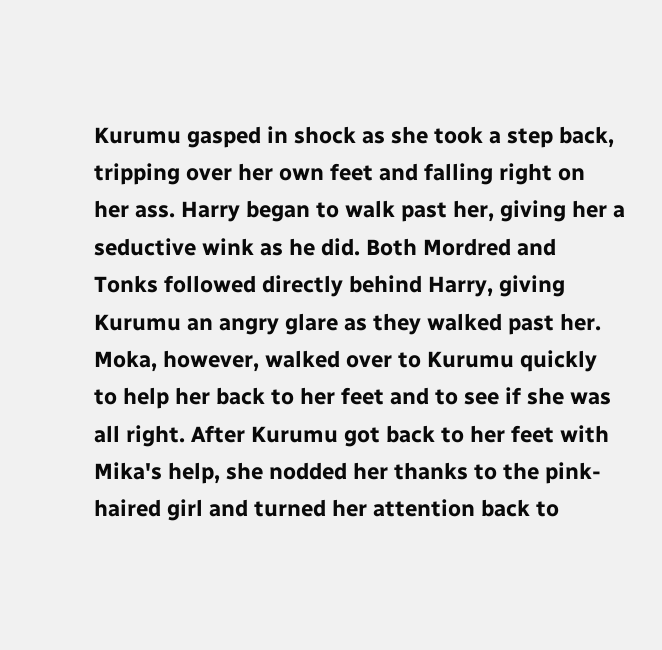Kurumu gasped in shock as she took a step back, tripping over her own feet and falling right on her ass. Harry began to walk past her, giving her a seductive wink as he did. Both Mordred and Tonks followed directly behind Harry, giving Kurumu an angry glare as they walked past her. Moka, however, walked over to Kurumu quickly to help her back to her feet and to see if she was all right. After Kurumu got back to her feet with Mika's help, she nodded her thanks to the pink-haired girl and turned her attention back to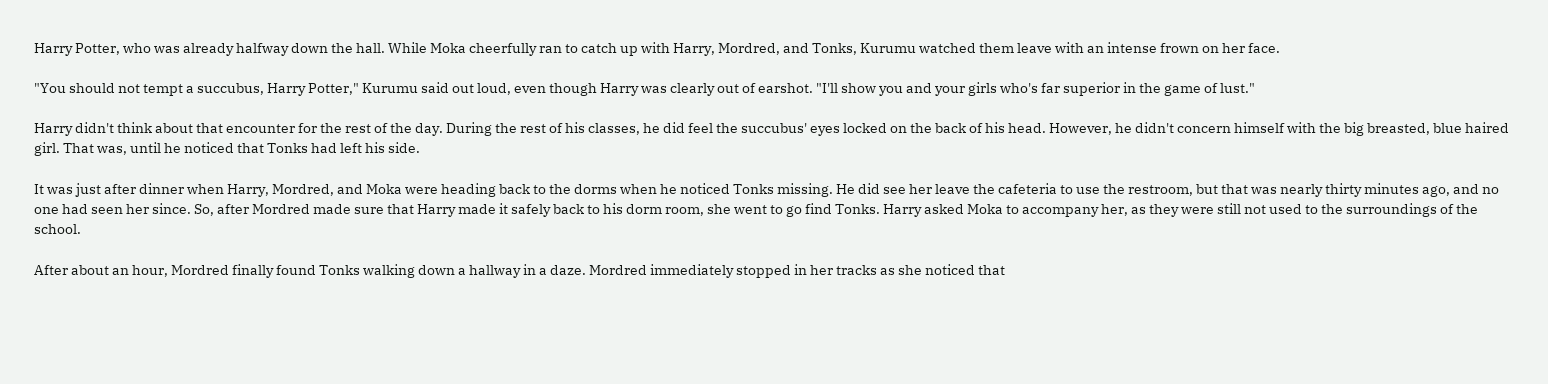Harry Potter, who was already halfway down the hall. While Moka cheerfully ran to catch up with Harry, Mordred, and Tonks, Kurumu watched them leave with an intense frown on her face.

"You should not tempt a succubus, Harry Potter," Kurumu said out loud, even though Harry was clearly out of earshot. "I'll show you and your girls who's far superior in the game of lust."

Harry didn't think about that encounter for the rest of the day. During the rest of his classes, he did feel the succubus' eyes locked on the back of his head. However, he didn't concern himself with the big breasted, blue haired girl. That was, until he noticed that Tonks had left his side.

It was just after dinner when Harry, Mordred, and Moka were heading back to the dorms when he noticed Tonks missing. He did see her leave the cafeteria to use the restroom, but that was nearly thirty minutes ago, and no one had seen her since. So, after Mordred made sure that Harry made it safely back to his dorm room, she went to go find Tonks. Harry asked Moka to accompany her, as they were still not used to the surroundings of the school.

After about an hour, Mordred finally found Tonks walking down a hallway in a daze. Mordred immediately stopped in her tracks as she noticed that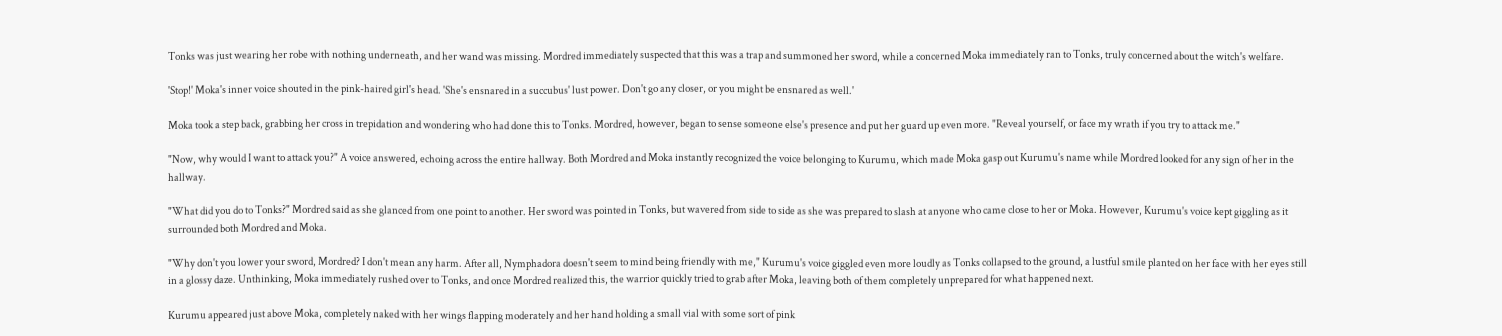Tonks was just wearing her robe with nothing underneath, and her wand was missing. Mordred immediately suspected that this was a trap and summoned her sword, while a concerned Moka immediately ran to Tonks, truly concerned about the witch's welfare.

'Stop!' Moka's inner voice shouted in the pink-haired girl's head. 'She's ensnared in a succubus' lust power. Don't go any closer, or you might be ensnared as well.'

Moka took a step back, grabbing her cross in trepidation and wondering who had done this to Tonks. Mordred, however, began to sense someone else's presence and put her guard up even more. "Reveal yourself, or face my wrath if you try to attack me."

"Now, why would I want to attack you?" A voice answered, echoing across the entire hallway. Both Mordred and Moka instantly recognized the voice belonging to Kurumu, which made Moka gasp out Kurumu's name while Mordred looked for any sign of her in the hallway.

"What did you do to Tonks?" Mordred said as she glanced from one point to another. Her sword was pointed in Tonks, but wavered from side to side as she was prepared to slash at anyone who came close to her or Moka. However, Kurumu's voice kept giggling as it surrounded both Mordred and Moka.

"Why don't you lower your sword, Mordred? I don't mean any harm. After all, Nymphadora doesn't seem to mind being friendly with me," Kurumu's voice giggled even more loudly as Tonks collapsed to the ground, a lustful smile planted on her face with her eyes still in a glossy daze. Unthinking, Moka immediately rushed over to Tonks, and once Mordred realized this, the warrior quickly tried to grab after Moka, leaving both of them completely unprepared for what happened next.

Kurumu appeared just above Moka, completely naked with her wings flapping moderately and her hand holding a small vial with some sort of pink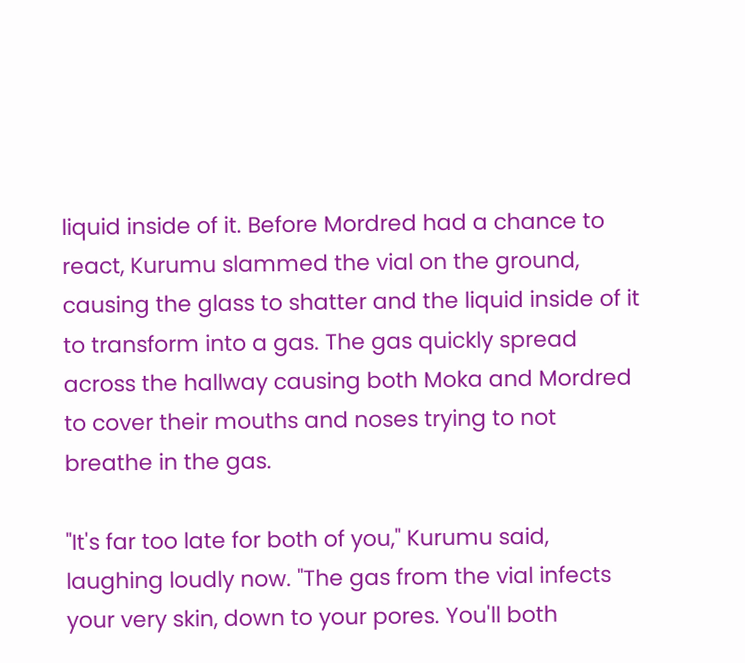liquid inside of it. Before Mordred had a chance to react, Kurumu slammed the vial on the ground, causing the glass to shatter and the liquid inside of it to transform into a gas. The gas quickly spread across the hallway causing both Moka and Mordred to cover their mouths and noses trying to not breathe in the gas.

"It's far too late for both of you," Kurumu said, laughing loudly now. "The gas from the vial infects your very skin, down to your pores. You'll both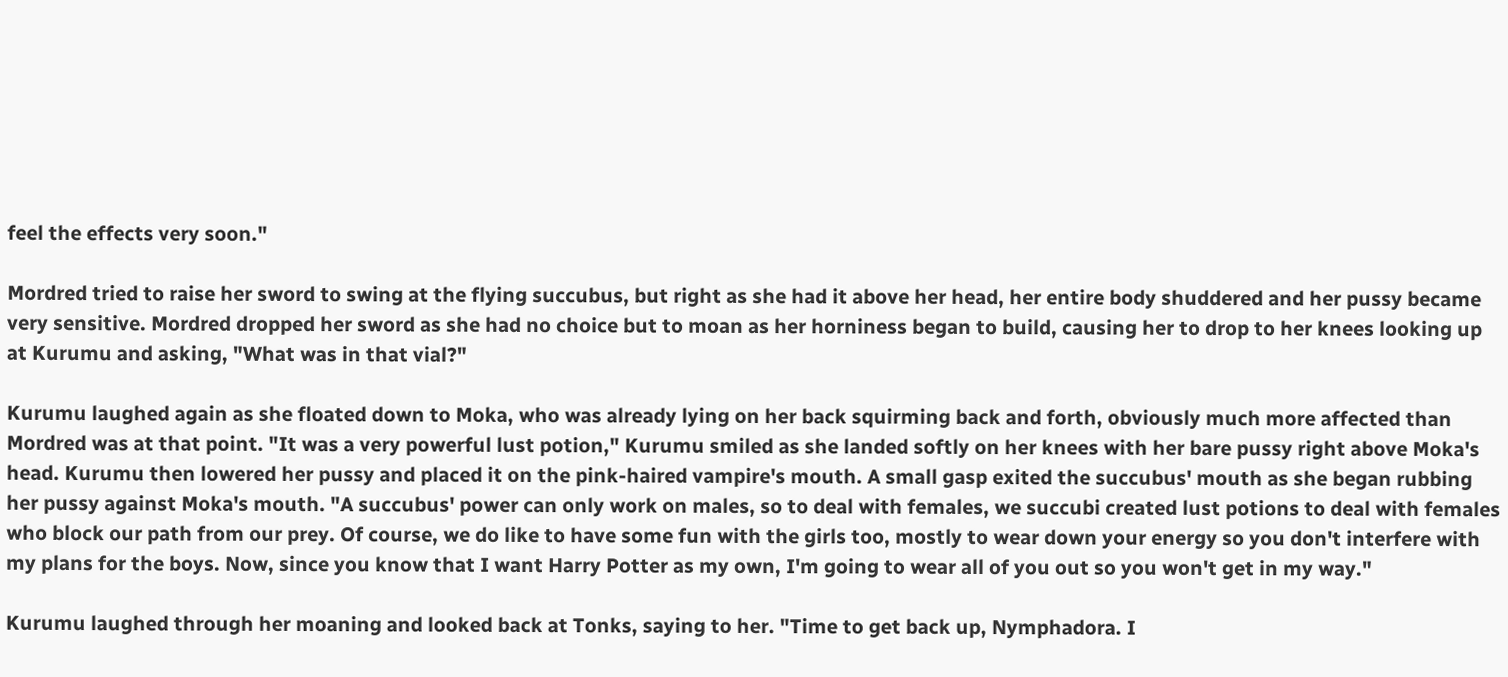feel the effects very soon."

Mordred tried to raise her sword to swing at the flying succubus, but right as she had it above her head, her entire body shuddered and her pussy became very sensitive. Mordred dropped her sword as she had no choice but to moan as her horniness began to build, causing her to drop to her knees looking up at Kurumu and asking, "What was in that vial?"

Kurumu laughed again as she floated down to Moka, who was already lying on her back squirming back and forth, obviously much more affected than Mordred was at that point. "It was a very powerful lust potion," Kurumu smiled as she landed softly on her knees with her bare pussy right above Moka's head. Kurumu then lowered her pussy and placed it on the pink-haired vampire's mouth. A small gasp exited the succubus' mouth as she began rubbing her pussy against Moka's mouth. "A succubus' power can only work on males, so to deal with females, we succubi created lust potions to deal with females who block our path from our prey. Of course, we do like to have some fun with the girls too, mostly to wear down your energy so you don't interfere with my plans for the boys. Now, since you know that I want Harry Potter as my own, I'm going to wear all of you out so you won't get in my way."

Kurumu laughed through her moaning and looked back at Tonks, saying to her. "Time to get back up, Nymphadora. I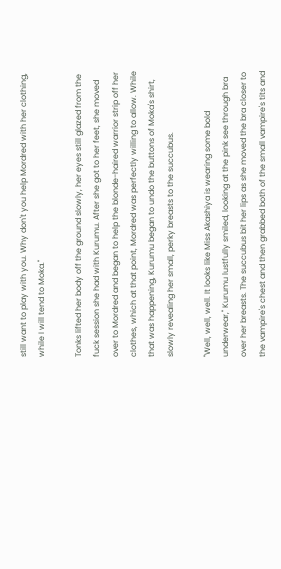still want to play with you. Why don't you help Mordred with her clothing, while I will tend to Moka."

Tonks lifted her body off the ground slowly, her eyes still glazed from the fuck session she had with Kurumu. After she got to her feet, she moved over to Mordred and began to help the blonde-haired warrior strip off her clothes, which at that point, Mordred was perfectly willing to allow. While that was happening, Kurumu began to undo the buttons of Moka's shirt, slowly revealing her small, perky breasts to the succubus.

"Well, well, well. It looks like Miss Akashiya is wearing some bold underwear," Kurumu lustfully smiled, looking at the pink see through bra over her breasts. The succubus bit her lips as she moved the bra closer to the vampire's chest and then grabbed both of the small vampire's tits and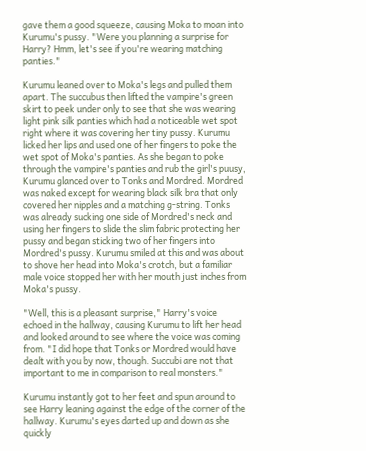gave them a good squeeze, causing Moka to moan into Kurumu's pussy. "Were you planning a surprise for Harry? Hmm, let's see if you're wearing matching panties."

Kurumu leaned over to Moka's legs and pulled them apart. The succubus then lifted the vampire's green skirt to peek under only to see that she was wearing light pink silk panties which had a noticeable wet spot right where it was covering her tiny pussy. Kurumu licked her lips and used one of her fingers to poke the wet spot of Moka's panties. As she began to poke through the vampire's panties and rub the girl's puusy, Kurumu glanced over to Tonks and Mordred. Mordred was naked except for wearing black silk bra that only covered her nipples and a matching g-string. Tonks was already sucking one side of Mordred's neck and using her fingers to slide the slim fabric protecting her pussy and began sticking two of her fingers into Mordred's pussy. Kurumu smiled at this and was about to shove her head into Moka's crotch, but a familiar male voice stopped her with her mouth just inches from Moka's pussy.

"Well, this is a pleasant surprise," Harry's voice echoed in the hallway, causing Kurumu to lift her head and looked around to see where the voice was coming from. "I did hope that Tonks or Mordred would have dealt with you by now, though. Succubi are not that important to me in comparison to real monsters."

Kurumu instantly got to her feet and spun around to see Harry leaning against the edge of the corner of the hallway. Kurumu's eyes darted up and down as she quickly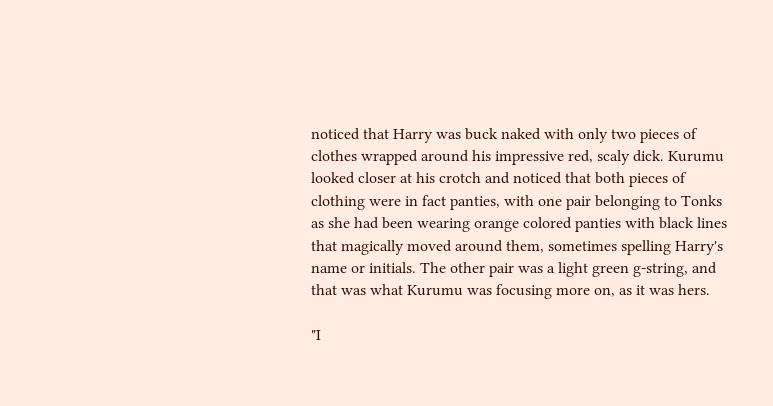noticed that Harry was buck naked with only two pieces of clothes wrapped around his impressive red, scaly dick. Kurumu looked closer at his crotch and noticed that both pieces of clothing were in fact panties, with one pair belonging to Tonks as she had been wearing orange colored panties with black lines that magically moved around them, sometimes spelling Harry's name or initials. The other pair was a light green g-string, and that was what Kurumu was focusing more on, as it was hers.

"I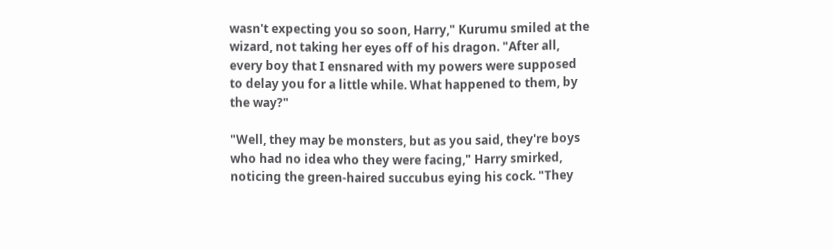wasn't expecting you so soon, Harry," Kurumu smiled at the wizard, not taking her eyes off of his dragon. "After all, every boy that I ensnared with my powers were supposed to delay you for a little while. What happened to them, by the way?"

"Well, they may be monsters, but as you said, they're boys who had no idea who they were facing," Harry smirked, noticing the green-haired succubus eying his cock. "They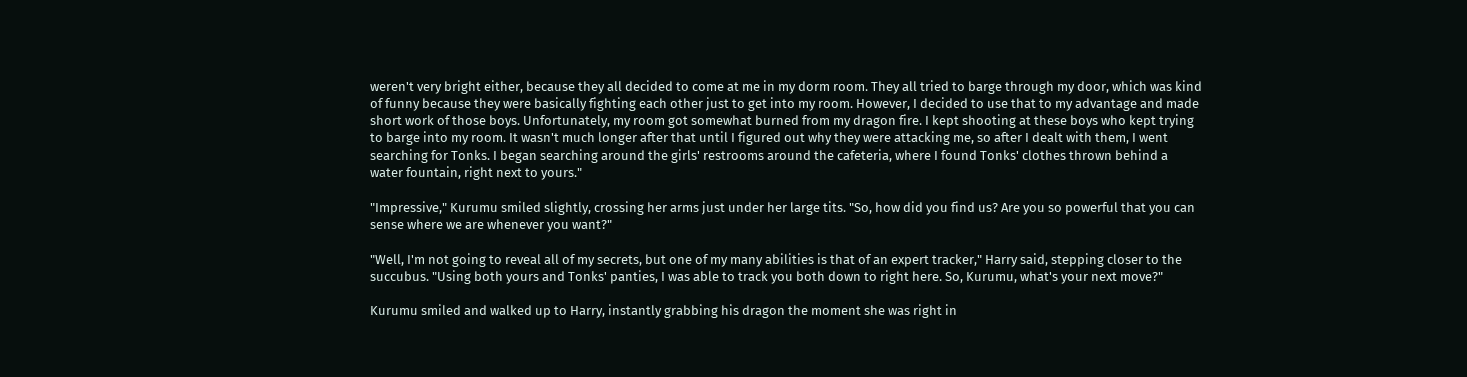weren't very bright either, because they all decided to come at me in my dorm room. They all tried to barge through my door, which was kind of funny because they were basically fighting each other just to get into my room. However, I decided to use that to my advantage and made short work of those boys. Unfortunately, my room got somewhat burned from my dragon fire. I kept shooting at these boys who kept trying to barge into my room. It wasn't much longer after that until I figured out why they were attacking me, so after I dealt with them, I went searching for Tonks. I began searching around the girls' restrooms around the cafeteria, where I found Tonks' clothes thrown behind a water fountain, right next to yours."

"Impressive," Kurumu smiled slightly, crossing her arms just under her large tits. "So, how did you find us? Are you so powerful that you can sense where we are whenever you want?"

"Well, I'm not going to reveal all of my secrets, but one of my many abilities is that of an expert tracker," Harry said, stepping closer to the succubus. "Using both yours and Tonks' panties, I was able to track you both down to right here. So, Kurumu, what's your next move?"

Kurumu smiled and walked up to Harry, instantly grabbing his dragon the moment she was right in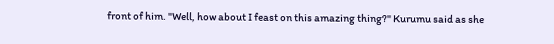front of him. "Well, how about I feast on this amazing thing?" Kurumu said as she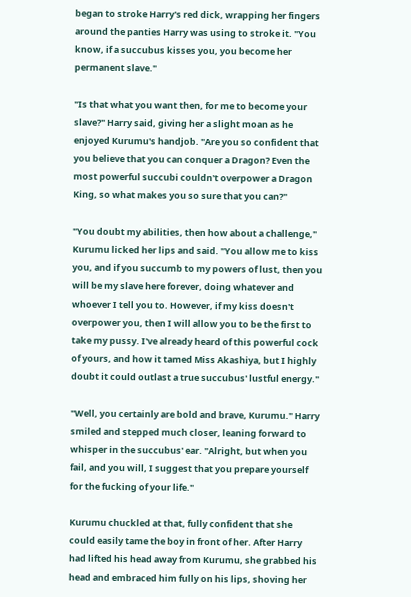began to stroke Harry's red dick, wrapping her fingers around the panties Harry was using to stroke it. "You know, if a succubus kisses you, you become her permanent slave."

"Is that what you want then, for me to become your slave?" Harry said, giving her a slight moan as he enjoyed Kurumu's handjob. "Are you so confident that you believe that you can conquer a Dragon? Even the most powerful succubi couldn't overpower a Dragon King, so what makes you so sure that you can?"

"You doubt my abilities, then how about a challenge," Kurumu licked her lips and said. "You allow me to kiss you, and if you succumb to my powers of lust, then you will be my slave here forever, doing whatever and whoever I tell you to. However, if my kiss doesn't overpower you, then I will allow you to be the first to take my pussy. I've already heard of this powerful cock of yours, and how it tamed Miss Akashiya, but I highly doubt it could outlast a true succubus' lustful energy."

"Well, you certainly are bold and brave, Kurumu." Harry smiled and stepped much closer, leaning forward to whisper in the succubus' ear. "Alright, but when you fail, and you will, I suggest that you prepare yourself for the fucking of your life."

Kurumu chuckled at that, fully confident that she could easily tame the boy in front of her. After Harry had lifted his head away from Kurumu, she grabbed his head and embraced him fully on his lips, shoving her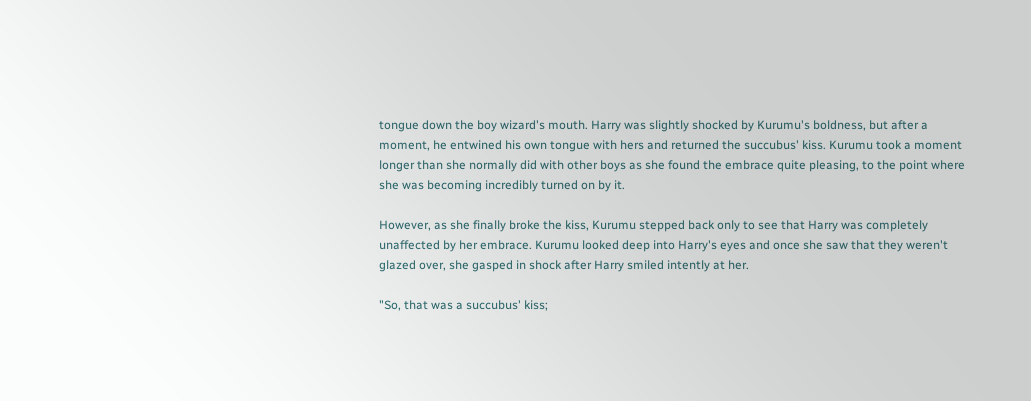tongue down the boy wizard's mouth. Harry was slightly shocked by Kurumu's boldness, but after a moment, he entwined his own tongue with hers and returned the succubus' kiss. Kurumu took a moment longer than she normally did with other boys as she found the embrace quite pleasing, to the point where she was becoming incredibly turned on by it.

However, as she finally broke the kiss, Kurumu stepped back only to see that Harry was completely unaffected by her embrace. Kurumu looked deep into Harry's eyes and once she saw that they weren't glazed over, she gasped in shock after Harry smiled intently at her.

"So, that was a succubus' kiss;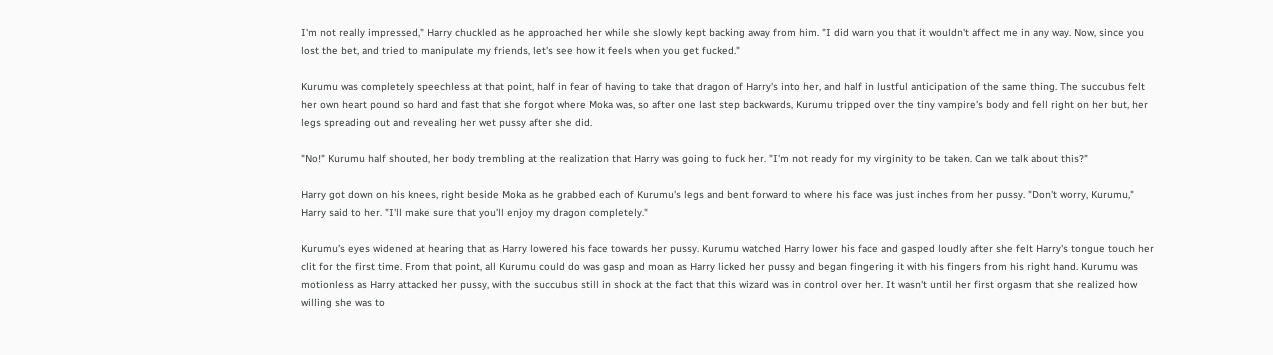I'm not really impressed," Harry chuckled as he approached her while she slowly kept backing away from him. "I did warn you that it wouldn't affect me in any way. Now, since you lost the bet, and tried to manipulate my friends, let's see how it feels when you get fucked."

Kurumu was completely speechless at that point, half in fear of having to take that dragon of Harry's into her, and half in lustful anticipation of the same thing. The succubus felt her own heart pound so hard and fast that she forgot where Moka was, so after one last step backwards, Kurumu tripped over the tiny vampire's body and fell right on her but, her legs spreading out and revealing her wet pussy after she did.

"No!" Kurumu half shouted, her body trembling at the realization that Harry was going to fuck her. "I'm not ready for my virginity to be taken. Can we talk about this?"

Harry got down on his knees, right beside Moka as he grabbed each of Kurumu's legs and bent forward to where his face was just inches from her pussy. "Don't worry, Kurumu," Harry said to her. "I'll make sure that you'll enjoy my dragon completely."

Kurumu's eyes widened at hearing that as Harry lowered his face towards her pussy. Kurumu watched Harry lower his face and gasped loudly after she felt Harry's tongue touch her clit for the first time. From that point, all Kurumu could do was gasp and moan as Harry licked her pussy and began fingering it with his fingers from his right hand. Kurumu was motionless as Harry attacked her pussy, with the succubus still in shock at the fact that this wizard was in control over her. It wasn't until her first orgasm that she realized how willing she was to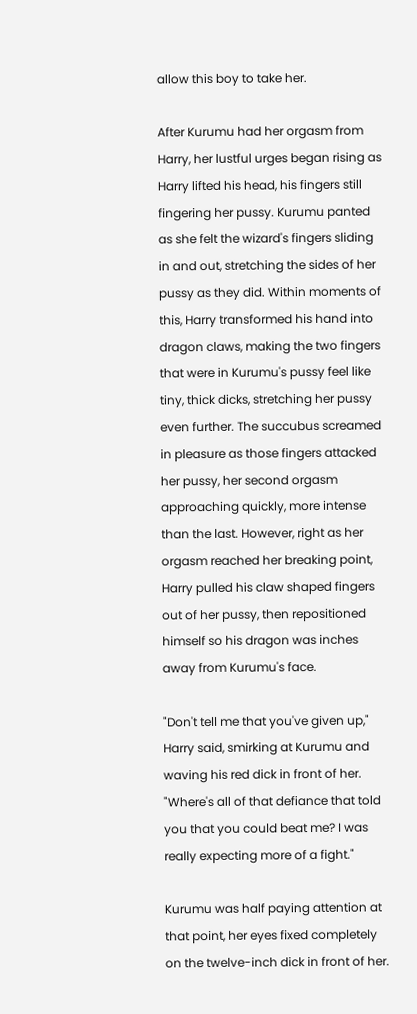allow this boy to take her.

After Kurumu had her orgasm from Harry, her lustful urges began rising as Harry lifted his head, his fingers still fingering her pussy. Kurumu panted as she felt the wizard's fingers sliding in and out, stretching the sides of her pussy as they did. Within moments of this, Harry transformed his hand into dragon claws, making the two fingers that were in Kurumu's pussy feel like tiny, thick dicks, stretching her pussy even further. The succubus screamed in pleasure as those fingers attacked her pussy, her second orgasm approaching quickly, more intense than the last. However, right as her orgasm reached her breaking point, Harry pulled his claw shaped fingers out of her pussy, then repositioned himself so his dragon was inches away from Kurumu's face.

"Don't tell me that you've given up," Harry said, smirking at Kurumu and waving his red dick in front of her. "Where's all of that defiance that told you that you could beat me? I was really expecting more of a fight."

Kurumu was half paying attention at that point, her eyes fixed completely on the twelve-inch dick in front of her.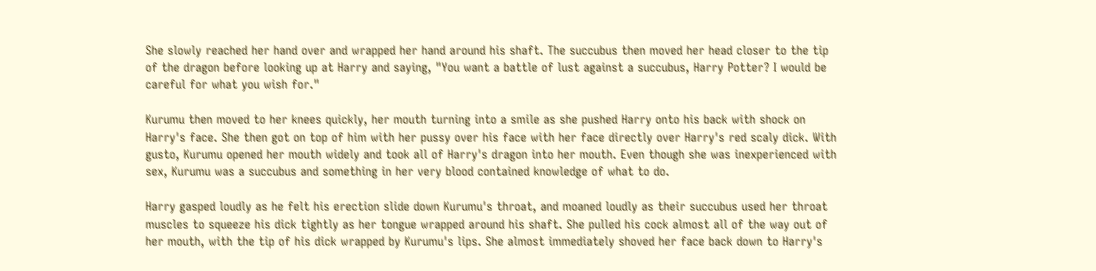She slowly reached her hand over and wrapped her hand around his shaft. The succubus then moved her head closer to the tip of the dragon before looking up at Harry and saying, "You want a battle of lust against a succubus, Harry Potter? I would be careful for what you wish for."

Kurumu then moved to her knees quickly, her mouth turning into a smile as she pushed Harry onto his back with shock on Harry's face. She then got on top of him with her pussy over his face with her face directly over Harry's red scaly dick. With gusto, Kurumu opened her mouth widely and took all of Harry's dragon into her mouth. Even though she was inexperienced with sex, Kurumu was a succubus and something in her very blood contained knowledge of what to do.

Harry gasped loudly as he felt his erection slide down Kurumu's throat, and moaned loudly as their succubus used her throat muscles to squeeze his dick tightly as her tongue wrapped around his shaft. She pulled his cock almost all of the way out of her mouth, with the tip of his dick wrapped by Kurumu's lips. She almost immediately shoved her face back down to Harry's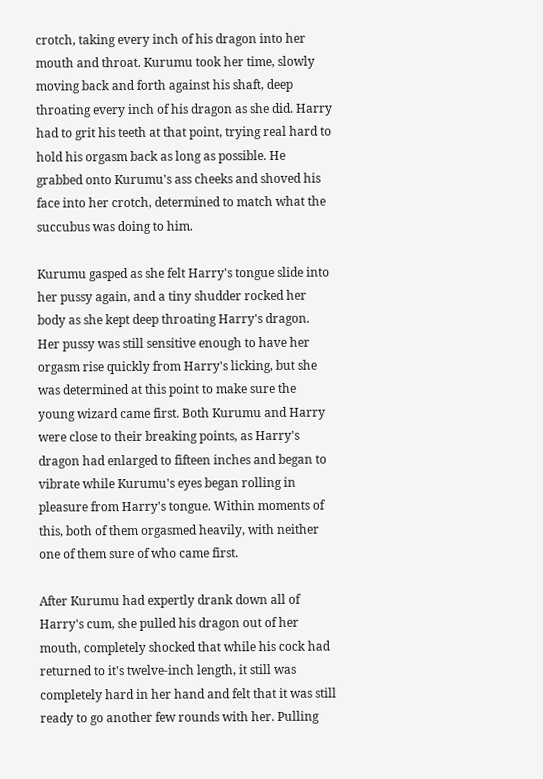crotch, taking every inch of his dragon into her mouth and throat. Kurumu took her time, slowly moving back and forth against his shaft, deep throating every inch of his dragon as she did. Harry had to grit his teeth at that point, trying real hard to hold his orgasm back as long as possible. He grabbed onto Kurumu's ass cheeks and shoved his face into her crotch, determined to match what the succubus was doing to him.

Kurumu gasped as she felt Harry's tongue slide into her pussy again, and a tiny shudder rocked her body as she kept deep throating Harry's dragon. Her pussy was still sensitive enough to have her orgasm rise quickly from Harry's licking, but she was determined at this point to make sure the young wizard came first. Both Kurumu and Harry were close to their breaking points, as Harry's dragon had enlarged to fifteen inches and began to vibrate while Kurumu's eyes began rolling in pleasure from Harry's tongue. Within moments of this, both of them orgasmed heavily, with neither one of them sure of who came first.

After Kurumu had expertly drank down all of Harry's cum, she pulled his dragon out of her mouth, completely shocked that while his cock had returned to it's twelve-inch length, it still was completely hard in her hand and felt that it was still ready to go another few rounds with her. Pulling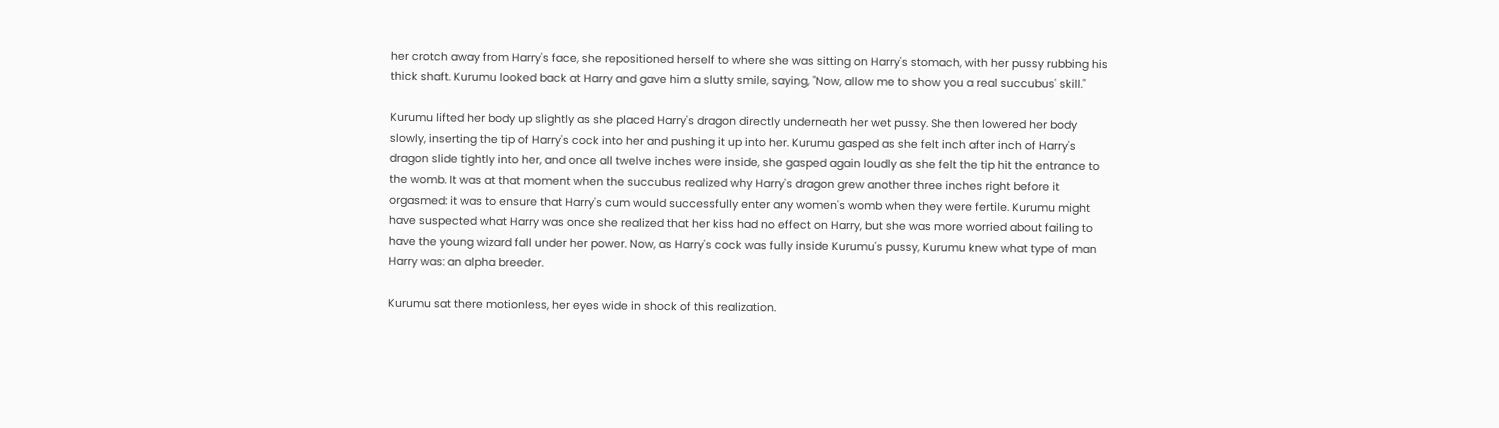her crotch away from Harry's face, she repositioned herself to where she was sitting on Harry's stomach, with her pussy rubbing his thick shaft. Kurumu looked back at Harry and gave him a slutty smile, saying, "Now, allow me to show you a real succubus' skill."

Kurumu lifted her body up slightly as she placed Harry's dragon directly underneath her wet pussy. She then lowered her body slowly, inserting the tip of Harry's cock into her and pushing it up into her. Kurumu gasped as she felt inch after inch of Harry's dragon slide tightly into her, and once all twelve inches were inside, she gasped again loudly as she felt the tip hit the entrance to the womb. It was at that moment when the succubus realized why Harry's dragon grew another three inches right before it orgasmed: it was to ensure that Harry's cum would successfully enter any women's womb when they were fertile. Kurumu might have suspected what Harry was once she realized that her kiss had no effect on Harry, but she was more worried about failing to have the young wizard fall under her power. Now, as Harry's cock was fully inside Kurumu's pussy, Kurumu knew what type of man Harry was: an alpha breeder.

Kurumu sat there motionless, her eyes wide in shock of this realization.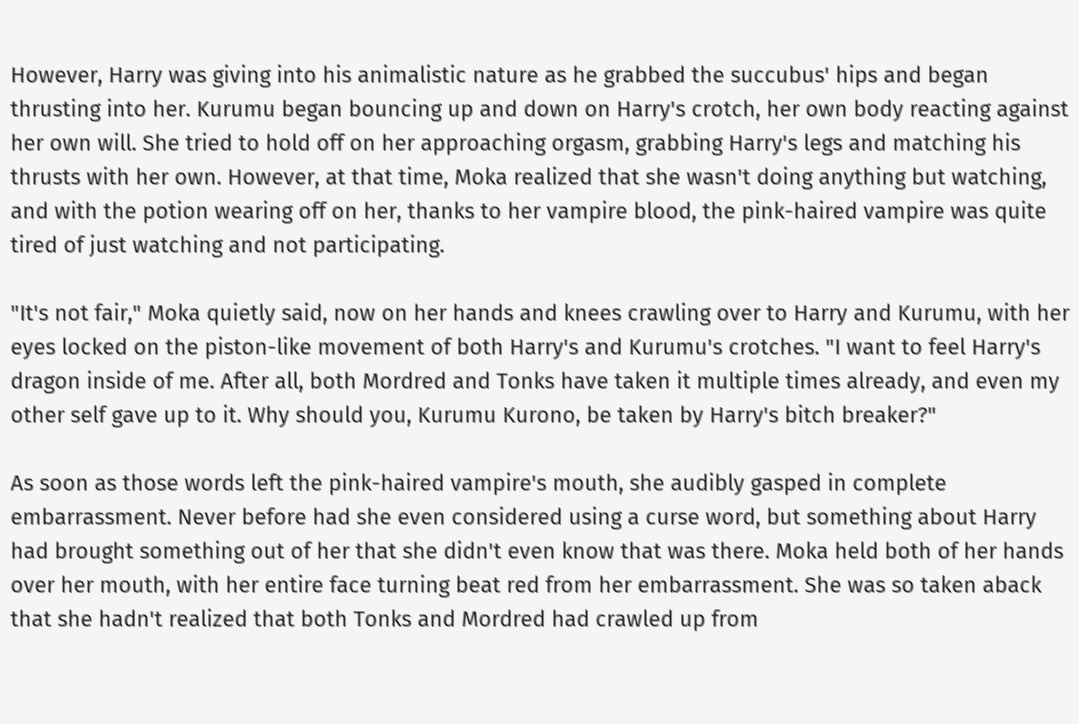However, Harry was giving into his animalistic nature as he grabbed the succubus' hips and began thrusting into her. Kurumu began bouncing up and down on Harry's crotch, her own body reacting against her own will. She tried to hold off on her approaching orgasm, grabbing Harry's legs and matching his thrusts with her own. However, at that time, Moka realized that she wasn't doing anything but watching, and with the potion wearing off on her, thanks to her vampire blood, the pink-haired vampire was quite tired of just watching and not participating.

"It's not fair," Moka quietly said, now on her hands and knees crawling over to Harry and Kurumu, with her eyes locked on the piston-like movement of both Harry's and Kurumu's crotches. "I want to feel Harry's dragon inside of me. After all, both Mordred and Tonks have taken it multiple times already, and even my other self gave up to it. Why should you, Kurumu Kurono, be taken by Harry's bitch breaker?"

As soon as those words left the pink-haired vampire's mouth, she audibly gasped in complete embarrassment. Never before had she even considered using a curse word, but something about Harry had brought something out of her that she didn't even know that was there. Moka held both of her hands over her mouth, with her entire face turning beat red from her embarrassment. She was so taken aback that she hadn't realized that both Tonks and Mordred had crawled up from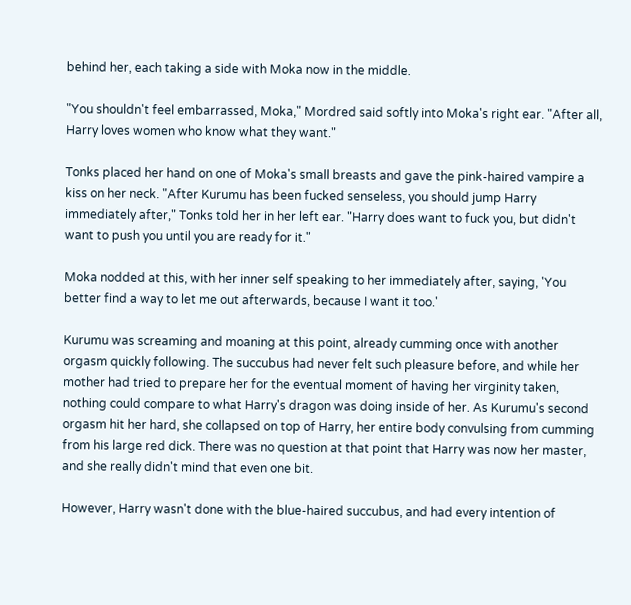behind her, each taking a side with Moka now in the middle.

"You shouldn't feel embarrassed, Moka," Mordred said softly into Moka's right ear. "After all, Harry loves women who know what they want."

Tonks placed her hand on one of Moka's small breasts and gave the pink-haired vampire a kiss on her neck. "After Kurumu has been fucked senseless, you should jump Harry immediately after," Tonks told her in her left ear. "Harry does want to fuck you, but didn't want to push you until you are ready for it."

Moka nodded at this, with her inner self speaking to her immediately after, saying, 'You better find a way to let me out afterwards, because I want it too.'

Kurumu was screaming and moaning at this point, already cumming once with another orgasm quickly following. The succubus had never felt such pleasure before, and while her mother had tried to prepare her for the eventual moment of having her virginity taken, nothing could compare to what Harry's dragon was doing inside of her. As Kurumu's second orgasm hit her hard, she collapsed on top of Harry, her entire body convulsing from cumming from his large red dick. There was no question at that point that Harry was now her master, and she really didn't mind that even one bit.

However, Harry wasn't done with the blue-haired succubus, and had every intention of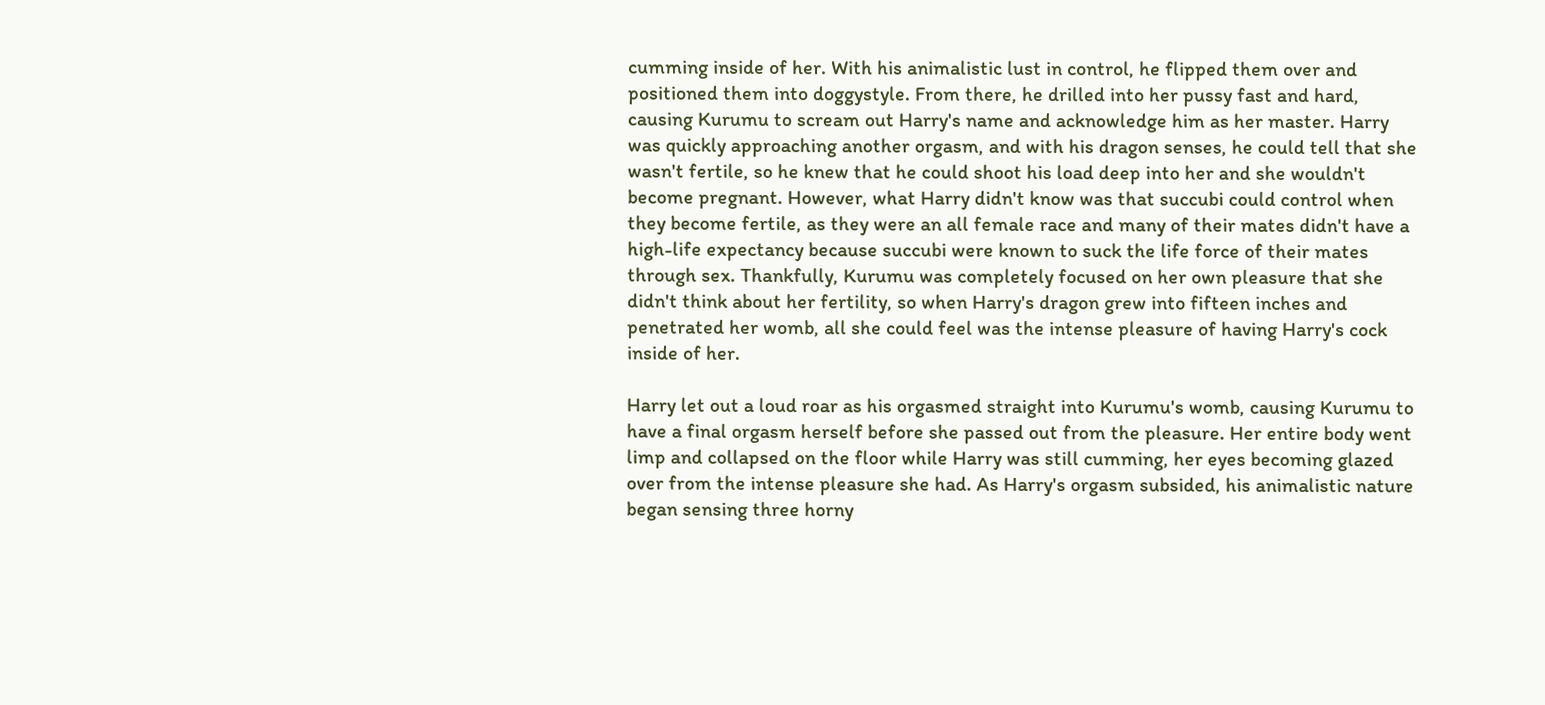cumming inside of her. With his animalistic lust in control, he flipped them over and positioned them into doggystyle. From there, he drilled into her pussy fast and hard, causing Kurumu to scream out Harry's name and acknowledge him as her master. Harry was quickly approaching another orgasm, and with his dragon senses, he could tell that she wasn't fertile, so he knew that he could shoot his load deep into her and she wouldn't become pregnant. However, what Harry didn't know was that succubi could control when they become fertile, as they were an all female race and many of their mates didn't have a high-life expectancy because succubi were known to suck the life force of their mates through sex. Thankfully, Kurumu was completely focused on her own pleasure that she didn't think about her fertility, so when Harry's dragon grew into fifteen inches and penetrated her womb, all she could feel was the intense pleasure of having Harry's cock inside of her.

Harry let out a loud roar as his orgasmed straight into Kurumu's womb, causing Kurumu to have a final orgasm herself before she passed out from the pleasure. Her entire body went limp and collapsed on the floor while Harry was still cumming, her eyes becoming glazed over from the intense pleasure she had. As Harry's orgasm subsided, his animalistic nature began sensing three horny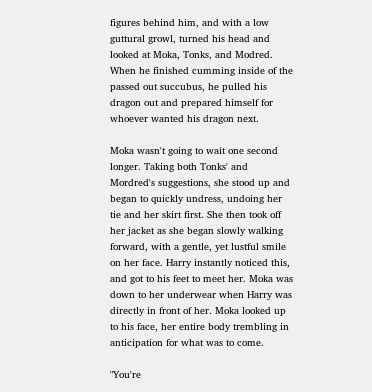figures behind him, and with a low guttural growl, turned his head and looked at Moka, Tonks, and Modred. When he finished cumming inside of the passed out succubus, he pulled his dragon out and prepared himself for whoever wanted his dragon next.

Moka wasn't going to wait one second longer. Taking both Tonks' and Mordred's suggestions, she stood up and began to quickly undress, undoing her tie and her skirt first. She then took off her jacket as she began slowly walking forward, with a gentle, yet lustful smile on her face. Harry instantly noticed this, and got to his feet to meet her. Moka was down to her underwear when Harry was directly in front of her. Moka looked up to his face, her entire body trembling in anticipation for what was to come.

"You're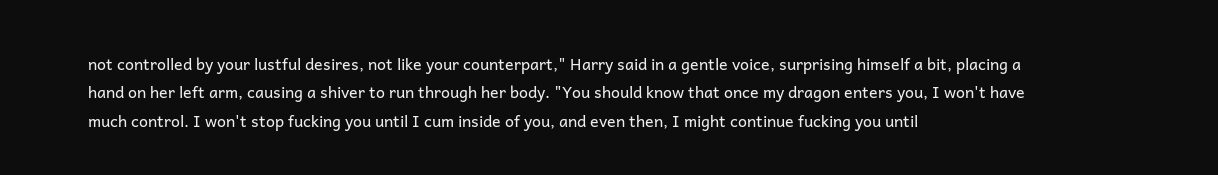not controlled by your lustful desires, not like your counterpart," Harry said in a gentle voice, surprising himself a bit, placing a hand on her left arm, causing a shiver to run through her body. "You should know that once my dragon enters you, I won't have much control. I won't stop fucking you until I cum inside of you, and even then, I might continue fucking you until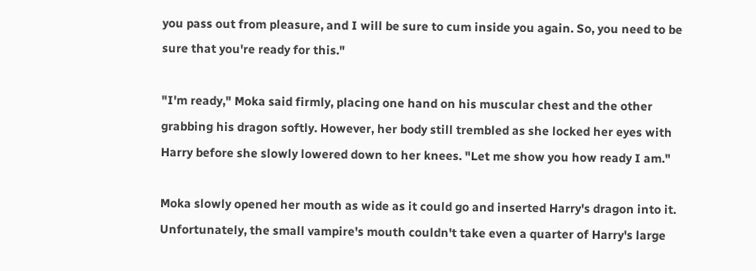you pass out from pleasure, and I will be sure to cum inside you again. So, you need to be sure that you're ready for this."

"I'm ready," Moka said firmly, placing one hand on his muscular chest and the other grabbing his dragon softly. However, her body still trembled as she locked her eyes with Harry before she slowly lowered down to her knees. "Let me show you how ready I am."

Moka slowly opened her mouth as wide as it could go and inserted Harry's dragon into it. Unfortunately, the small vampire's mouth couldn't take even a quarter of Harry's large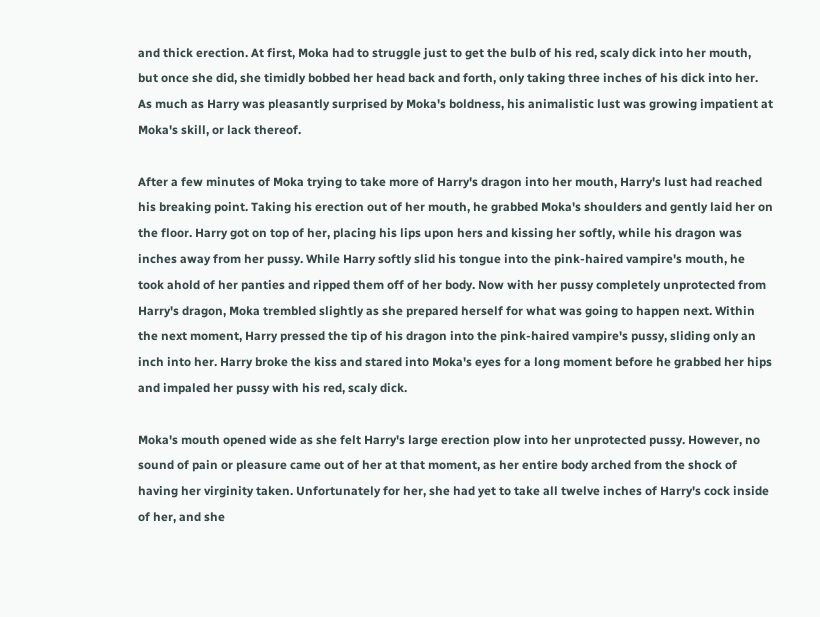and thick erection. At first, Moka had to struggle just to get the bulb of his red, scaly dick into her mouth, but once she did, she timidly bobbed her head back and forth, only taking three inches of his dick into her. As much as Harry was pleasantly surprised by Moka's boldness, his animalistic lust was growing impatient at Moka's skill, or lack thereof.

After a few minutes of Moka trying to take more of Harry's dragon into her mouth, Harry's lust had reached his breaking point. Taking his erection out of her mouth, he grabbed Moka's shoulders and gently laid her on the floor. Harry got on top of her, placing his lips upon hers and kissing her softly, while his dragon was inches away from her pussy. While Harry softly slid his tongue into the pink-haired vampire's mouth, he took ahold of her panties and ripped them off of her body. Now with her pussy completely unprotected from Harry's dragon, Moka trembled slightly as she prepared herself for what was going to happen next. Within the next moment, Harry pressed the tip of his dragon into the pink-haired vampire's pussy, sliding only an inch into her. Harry broke the kiss and stared into Moka's eyes for a long moment before he grabbed her hips and impaled her pussy with his red, scaly dick.

Moka's mouth opened wide as she felt Harry's large erection plow into her unprotected pussy. However, no sound of pain or pleasure came out of her at that moment, as her entire body arched from the shock of having her virginity taken. Unfortunately for her, she had yet to take all twelve inches of Harry's cock inside of her, and she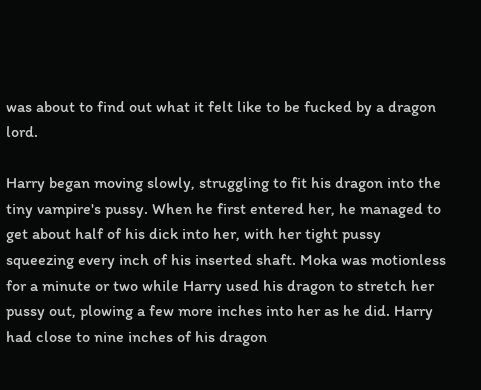was about to find out what it felt like to be fucked by a dragon lord.

Harry began moving slowly, struggling to fit his dragon into the tiny vampire's pussy. When he first entered her, he managed to get about half of his dick into her, with her tight pussy squeezing every inch of his inserted shaft. Moka was motionless for a minute or two while Harry used his dragon to stretch her pussy out, plowing a few more inches into her as he did. Harry had close to nine inches of his dragon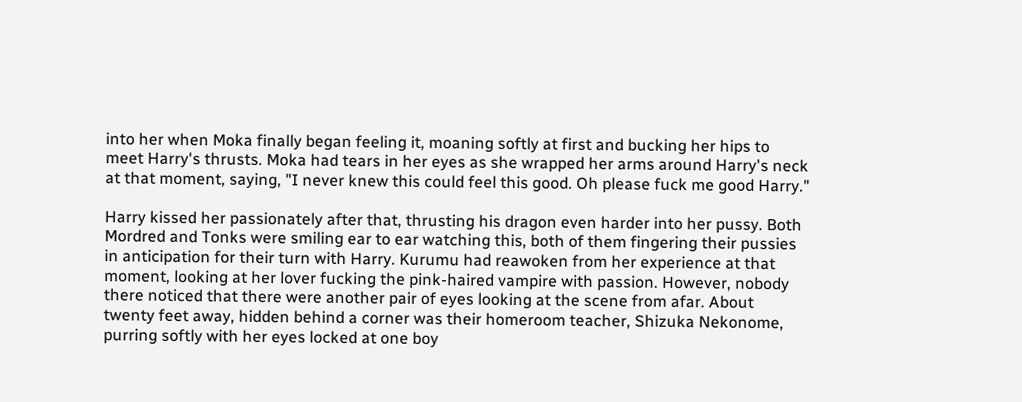into her when Moka finally began feeling it, moaning softly at first and bucking her hips to meet Harry's thrusts. Moka had tears in her eyes as she wrapped her arms around Harry's neck at that moment, saying, "I never knew this could feel this good. Oh please fuck me good Harry."

Harry kissed her passionately after that, thrusting his dragon even harder into her pussy. Both Mordred and Tonks were smiling ear to ear watching this, both of them fingering their pussies in anticipation for their turn with Harry. Kurumu had reawoken from her experience at that moment, looking at her lover fucking the pink-haired vampire with passion. However, nobody there noticed that there were another pair of eyes looking at the scene from afar. About twenty feet away, hidden behind a corner was their homeroom teacher, Shizuka Nekonome, purring softly with her eyes locked at one boy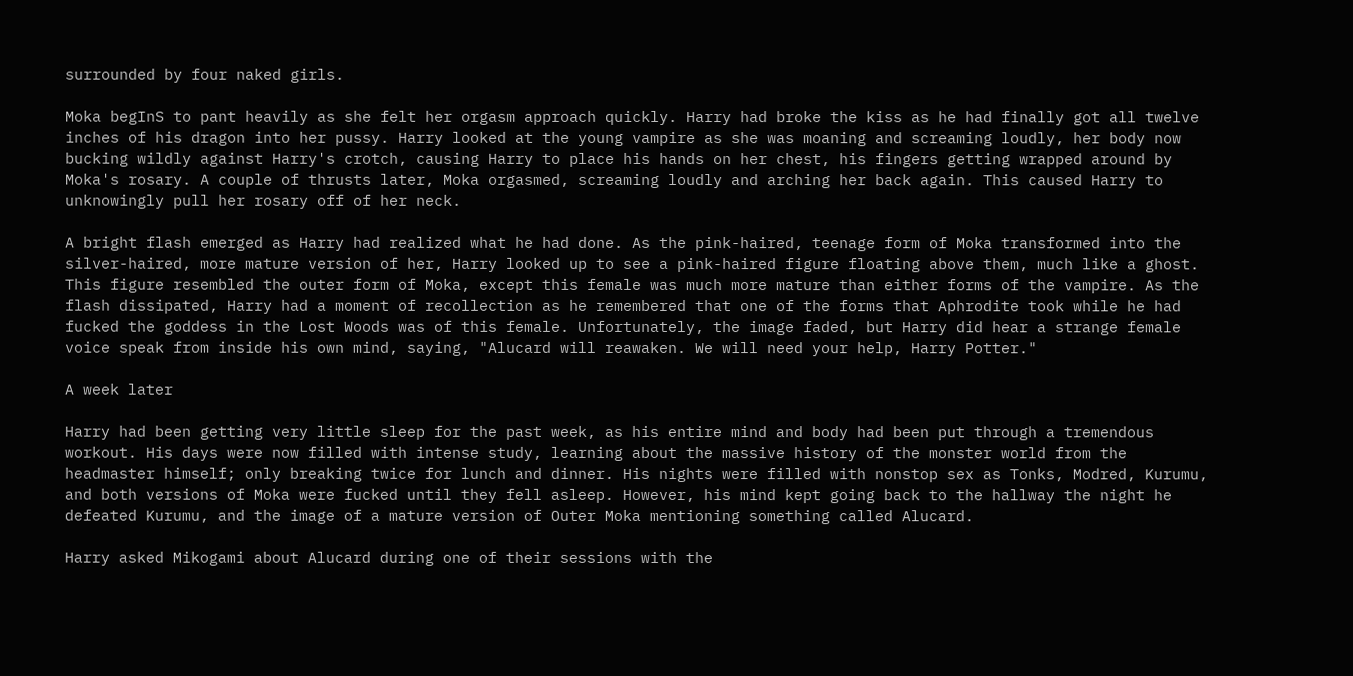surrounded by four naked girls.

Moka begInS to pant heavily as she felt her orgasm approach quickly. Harry had broke the kiss as he had finally got all twelve inches of his dragon into her pussy. Harry looked at the young vampire as she was moaning and screaming loudly, her body now bucking wildly against Harry's crotch, causing Harry to place his hands on her chest, his fingers getting wrapped around by Moka's rosary. A couple of thrusts later, Moka orgasmed, screaming loudly and arching her back again. This caused Harry to unknowingly pull her rosary off of her neck.

A bright flash emerged as Harry had realized what he had done. As the pink-haired, teenage form of Moka transformed into the silver-haired, more mature version of her, Harry looked up to see a pink-haired figure floating above them, much like a ghost. This figure resembled the outer form of Moka, except this female was much more mature than either forms of the vampire. As the flash dissipated, Harry had a moment of recollection as he remembered that one of the forms that Aphrodite took while he had fucked the goddess in the Lost Woods was of this female. Unfortunately, the image faded, but Harry did hear a strange female voice speak from inside his own mind, saying, "Alucard will reawaken. We will need your help, Harry Potter."

A week later

Harry had been getting very little sleep for the past week, as his entire mind and body had been put through a tremendous workout. His days were now filled with intense study, learning about the massive history of the monster world from the headmaster himself; only breaking twice for lunch and dinner. His nights were filled with nonstop sex as Tonks, Modred, Kurumu, and both versions of Moka were fucked until they fell asleep. However, his mind kept going back to the hallway the night he defeated Kurumu, and the image of a mature version of Outer Moka mentioning something called Alucard.

Harry asked Mikogami about Alucard during one of their sessions with the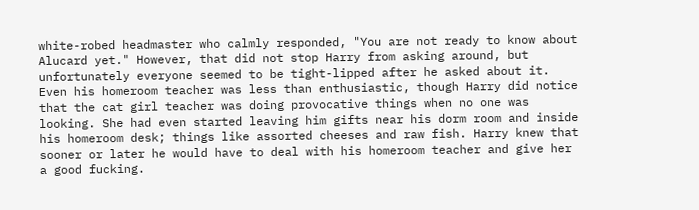white-robed headmaster who calmly responded, "You are not ready to know about Alucard yet." However, that did not stop Harry from asking around, but unfortunately everyone seemed to be tight-lipped after he asked about it. Even his homeroom teacher was less than enthusiastic, though Harry did notice that the cat girl teacher was doing provocative things when no one was looking. She had even started leaving him gifts near his dorm room and inside his homeroom desk; things like assorted cheeses and raw fish. Harry knew that sooner or later he would have to deal with his homeroom teacher and give her a good fucking.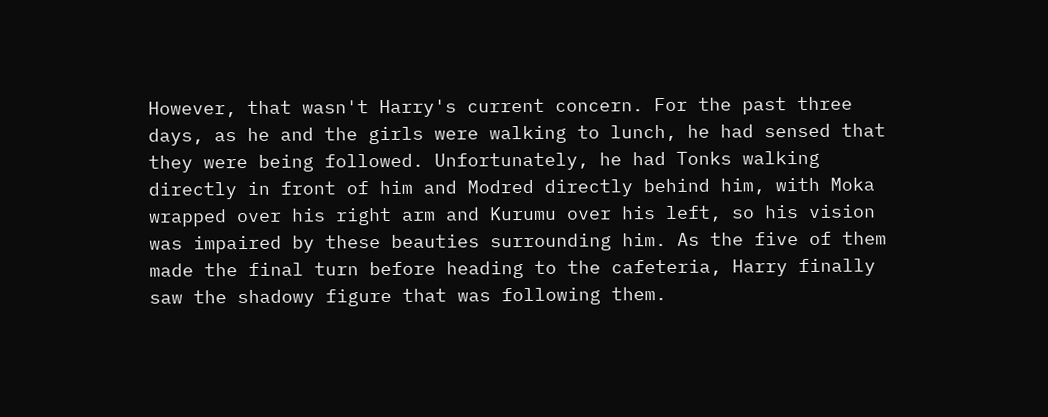However, that wasn't Harry's current concern. For the past three days, as he and the girls were walking to lunch, he had sensed that they were being followed. Unfortunately, he had Tonks walking directly in front of him and Modred directly behind him, with Moka wrapped over his right arm and Kurumu over his left, so his vision was impaired by these beauties surrounding him. As the five of them made the final turn before heading to the cafeteria, Harry finally saw the shadowy figure that was following them.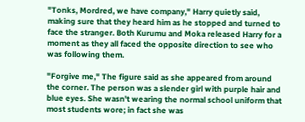"Tonks, Mordred, we have company," Harry quietly said, making sure that they heard him as he stopped and turned to face the stranger. Both Kurumu and Moka released Harry for a moment as they all faced the opposite direction to see who was following them.

"Forgive me," The figure said as she appeared from around the corner. The person was a slender girl with purple hair and blue eyes. She wasn't wearing the normal school uniform that most students wore; in fact she was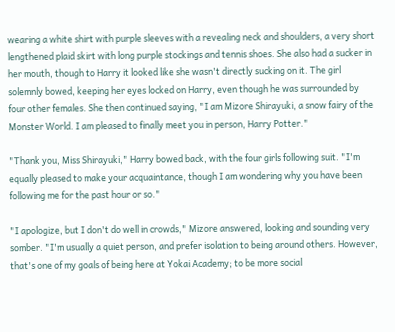wearing a white shirt with purple sleeves with a revealing neck and shoulders, a very short lengthened plaid skirt with long purple stockings and tennis shoes. She also had a sucker in her mouth, though to Harry it looked like she wasn't directly sucking on it. The girl solemnly bowed, keeping her eyes locked on Harry, even though he was surrounded by four other females. She then continued saying, "I am Mizore Shirayuki, a snow fairy of the Monster World. I am pleased to finally meet you in person, Harry Potter."

"Thank you, Miss Shirayuki," Harry bowed back, with the four girls following suit. "I'm equally pleased to make your acquaintance, though I am wondering why you have been following me for the past hour or so."

"I apologize, but I don't do well in crowds," Mizore answered, looking and sounding very somber. "I'm usually a quiet person, and prefer isolation to being around others. However, that's one of my goals of being here at Yokai Academy; to be more social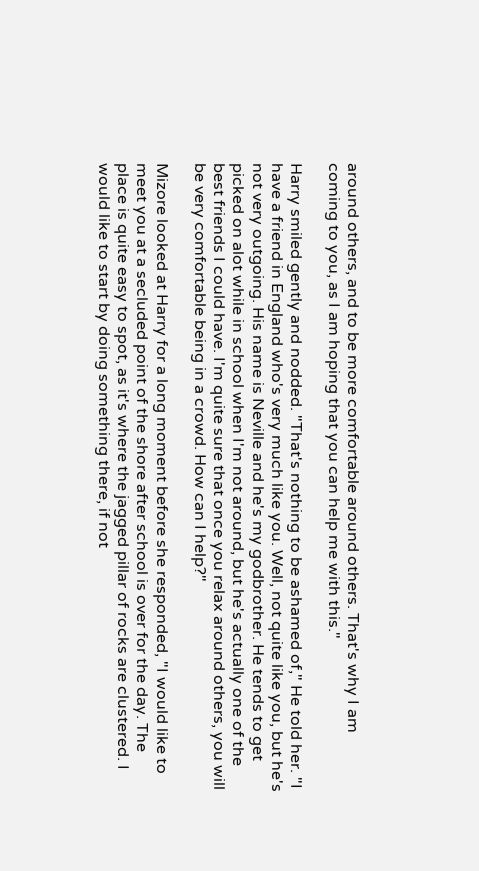around others, and to be more comfortable around others. That's why I am coming to you, as I am hoping that you can help me with this."

Harry smiled gently and nodded. "That's nothing to be ashamed of," He told her. "I have a friend in England who's very much like you. Well, not quite like you, but he's not very outgoing. His name is Neville and he's my godbrother. He tends to get picked on alot while in school when I'm not around, but he's actually one of the best friends I could have. I'm quite sure that once you relax around others, you will be very comfortable being in a crowd. How can I help?"

Mizore looked at Harry for a long moment before she responded, "I would like to meet you at a secluded point of the shore after school is over for the day. The place is quite easy to spot, as it's where the jagged pillar of rocks are clustered. I would like to start by doing something there, if not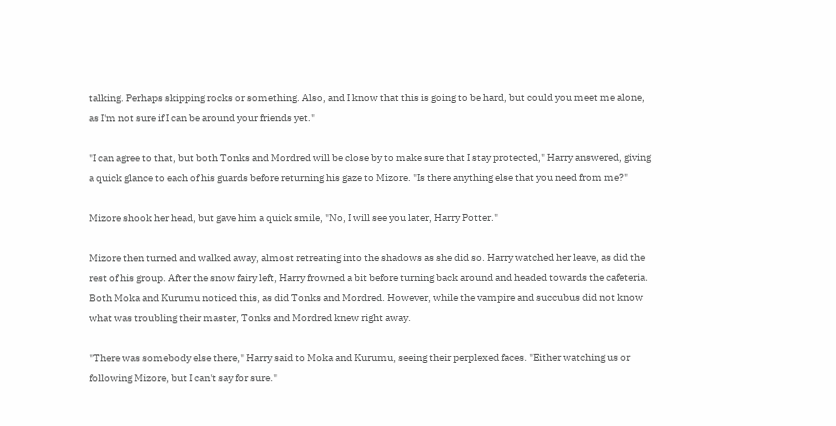talking. Perhaps skipping rocks or something. Also, and I know that this is going to be hard, but could you meet me alone, as I'm not sure if I can be around your friends yet."

"I can agree to that, but both Tonks and Mordred will be close by to make sure that I stay protected," Harry answered, giving a quick glance to each of his guards before returning his gaze to Mizore. "Is there anything else that you need from me?"

Mizore shook her head, but gave him a quick smile, "No, I will see you later, Harry Potter."

Mizore then turned and walked away, almost retreating into the shadows as she did so. Harry watched her leave, as did the rest of his group. After the snow fairy left, Harry frowned a bit before turning back around and headed towards the cafeteria. Both Moka and Kurumu noticed this, as did Tonks and Mordred. However, while the vampire and succubus did not know what was troubling their master, Tonks and Mordred knew right away.

"There was somebody else there," Harry said to Moka and Kurumu, seeing their perplexed faces. "Either watching us or following Mizore, but I can't say for sure."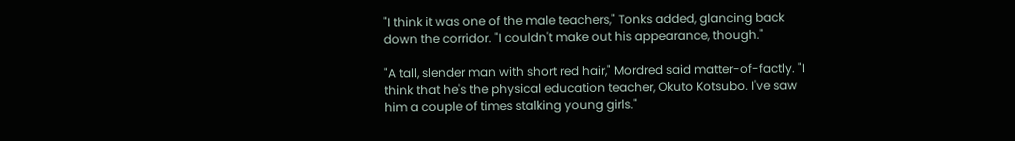"I think it was one of the male teachers," Tonks added, glancing back down the corridor. "I couldn't make out his appearance, though."

"A tall, slender man with short red hair," Mordred said matter-of-factly. "I think that he's the physical education teacher, Okuto Kotsubo. I've saw him a couple of times stalking young girls."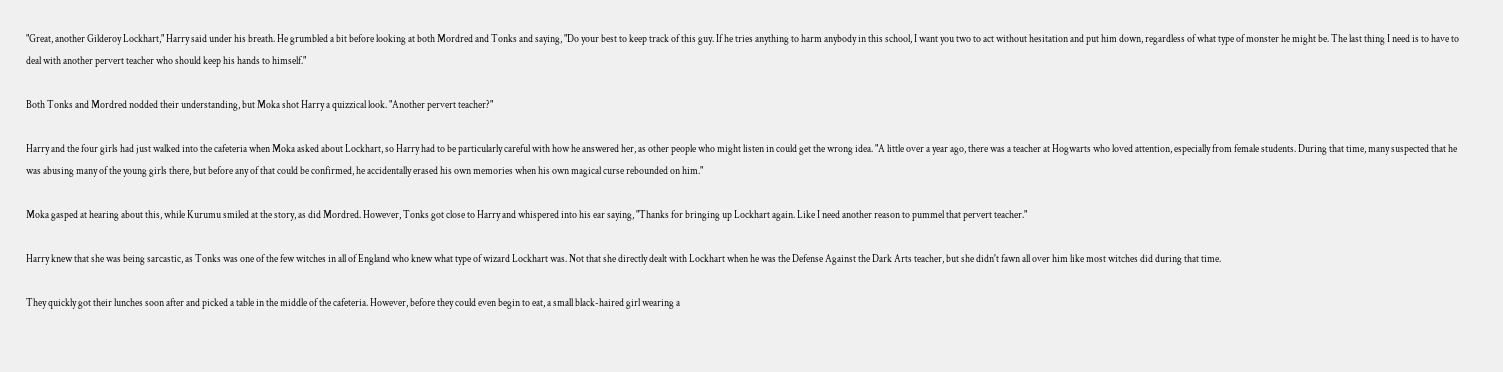"Great, another Gilderoy Lockhart," Harry said under his breath. He grumbled a bit before looking at both Mordred and Tonks and saying, "Do your best to keep track of this guy. If he tries anything to harm anybody in this school, I want you two to act without hesitation and put him down, regardless of what type of monster he might be. The last thing I need is to have to deal with another pervert teacher who should keep his hands to himself."

Both Tonks and Mordred nodded their understanding, but Moka shot Harry a quizzical look. "Another pervert teacher?"

Harry and the four girls had just walked into the cafeteria when Moka asked about Lockhart, so Harry had to be particularly careful with how he answered her, as other people who might listen in could get the wrong idea. "A little over a year ago, there was a teacher at Hogwarts who loved attention, especially from female students. During that time, many suspected that he was abusing many of the young girls there, but before any of that could be confirmed, he accidentally erased his own memories when his own magical curse rebounded on him."

Moka gasped at hearing about this, while Kurumu smiled at the story, as did Mordred. However, Tonks got close to Harry and whispered into his ear saying, "Thanks for bringing up Lockhart again. Like I need another reason to pummel that pervert teacher."

Harry knew that she was being sarcastic, as Tonks was one of the few witches in all of England who knew what type of wizard Lockhart was. Not that she directly dealt with Lockhart when he was the Defense Against the Dark Arts teacher, but she didn't fawn all over him like most witches did during that time.

They quickly got their lunches soon after and picked a table in the middle of the cafeteria. However, before they could even begin to eat, a small black-haired girl wearing a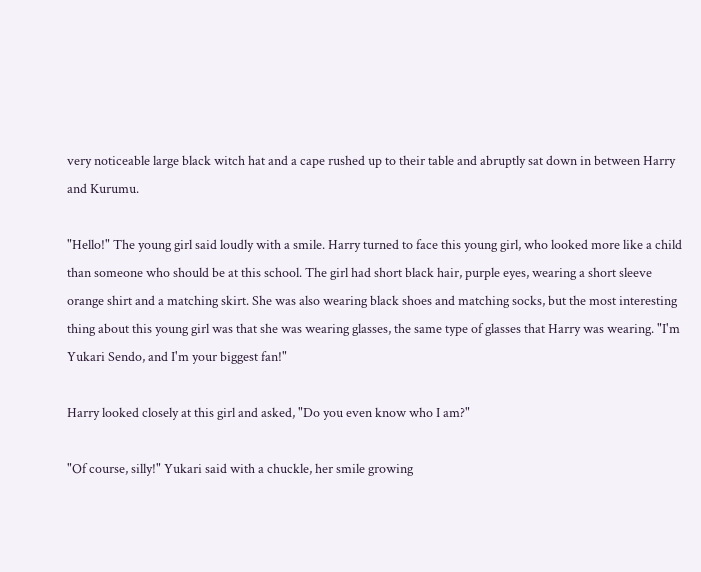very noticeable large black witch hat and a cape rushed up to their table and abruptly sat down in between Harry and Kurumu.

"Hello!" The young girl said loudly with a smile. Harry turned to face this young girl, who looked more like a child than someone who should be at this school. The girl had short black hair, purple eyes, wearing a short sleeve orange shirt and a matching skirt. She was also wearing black shoes and matching socks, but the most interesting thing about this young girl was that she was wearing glasses, the same type of glasses that Harry was wearing. "I'm Yukari Sendo, and I'm your biggest fan!"

Harry looked closely at this girl and asked, "Do you even know who I am?"

"Of course, silly!" Yukari said with a chuckle, her smile growing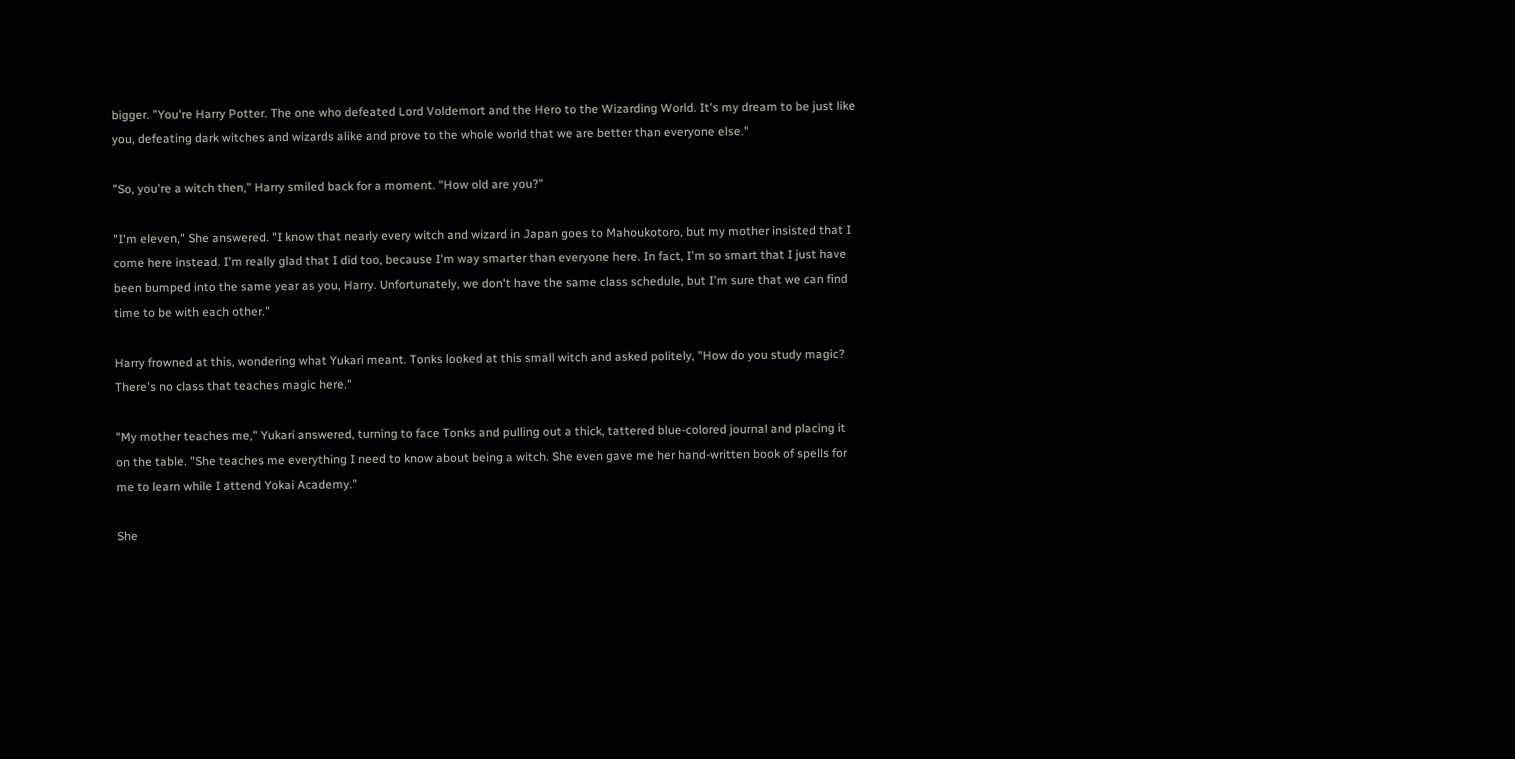bigger. "You're Harry Potter. The one who defeated Lord Voldemort and the Hero to the Wizarding World. It's my dream to be just like you, defeating dark witches and wizards alike and prove to the whole world that we are better than everyone else."

"So, you're a witch then," Harry smiled back for a moment. "How old are you?"

"I'm eleven," She answered. "I know that nearly every witch and wizard in Japan goes to Mahoukotoro, but my mother insisted that I come here instead. I'm really glad that I did too, because I'm way smarter than everyone here. In fact, I'm so smart that I just have been bumped into the same year as you, Harry. Unfortunately, we don't have the same class schedule, but I'm sure that we can find time to be with each other."

Harry frowned at this, wondering what Yukari meant. Tonks looked at this small witch and asked politely, "How do you study magic? There's no class that teaches magic here."

"My mother teaches me," Yukari answered, turning to face Tonks and pulling out a thick, tattered blue-colored journal and placing it on the table. "She teaches me everything I need to know about being a witch. She even gave me her hand-written book of spells for me to learn while I attend Yokai Academy."

She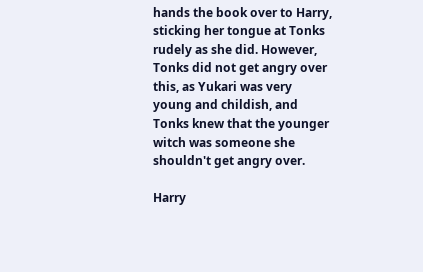hands the book over to Harry, sticking her tongue at Tonks rudely as she did. However, Tonks did not get angry over this, as Yukari was very young and childish, and Tonks knew that the younger witch was someone she shouldn't get angry over.

Harry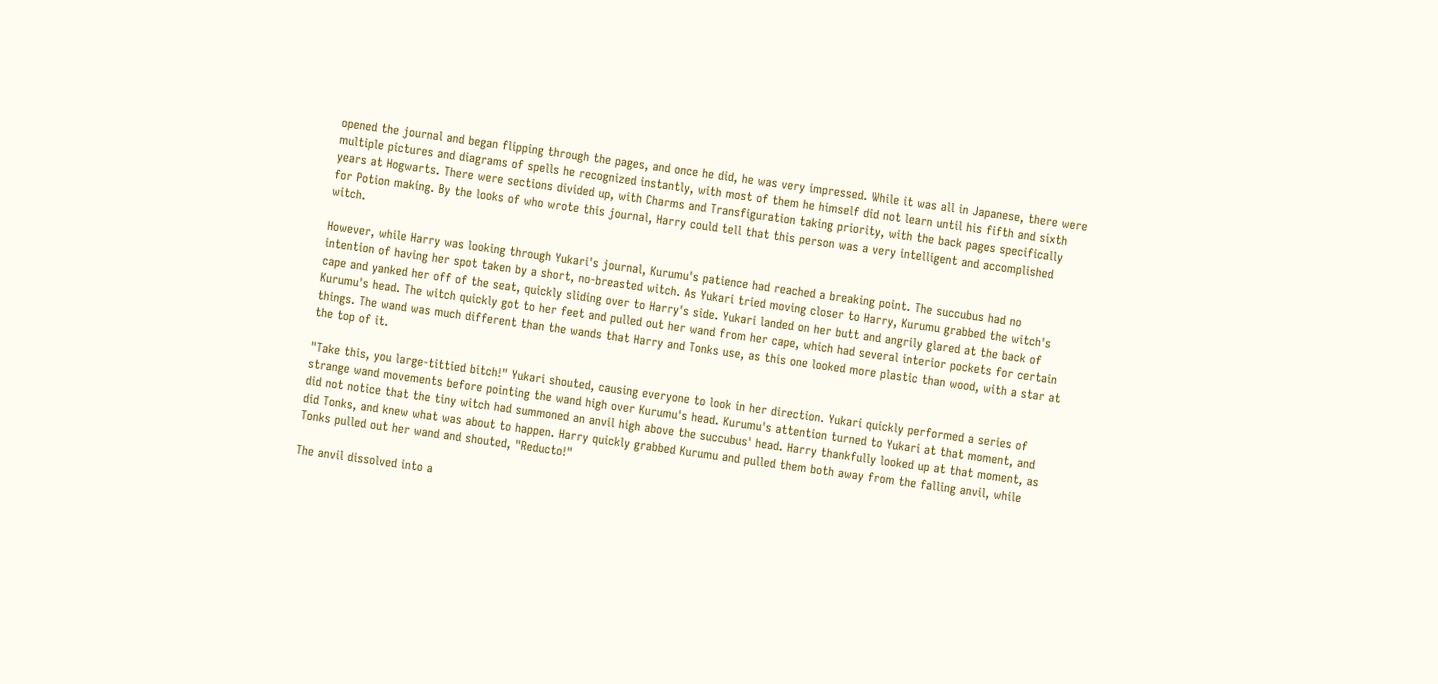opened the journal and began flipping through the pages, and once he did, he was very impressed. While it was all in Japanese, there were multiple pictures and diagrams of spells he recognized instantly, with most of them he himself did not learn until his fifth and sixth years at Hogwarts. There were sections divided up, with Charms and Transfiguration taking priority, with the back pages specifically for Potion making. By the looks of who wrote this journal, Harry could tell that this person was a very intelligent and accomplished witch.

However, while Harry was looking through Yukari's journal, Kurumu's patience had reached a breaking point. The succubus had no intention of having her spot taken by a short, no-breasted witch. As Yukari tried moving closer to Harry, Kurumu grabbed the witch's cape and yanked her off of the seat, quickly sliding over to Harry's side. Yukari landed on her butt and angrily glared at the back of Kurumu's head. The witch quickly got to her feet and pulled out her wand from her cape, which had several interior pockets for certain things. The wand was much different than the wands that Harry and Tonks use, as this one looked more plastic than wood, with a star at the top of it.

"Take this, you large-tittied bitch!" Yukari shouted, causing everyone to look in her direction. Yukari quickly performed a series of strange wand movements before pointing the wand high over Kurumu's head. Kurumu's attention turned to Yukari at that moment, and did not notice that the tiny witch had summoned an anvil high above the succubus' head. Harry thankfully looked up at that moment, as did Tonks, and knew what was about to happen. Harry quickly grabbed Kurumu and pulled them both away from the falling anvil, while Tonks pulled out her wand and shouted, "Reducto!"

The anvil dissolved into a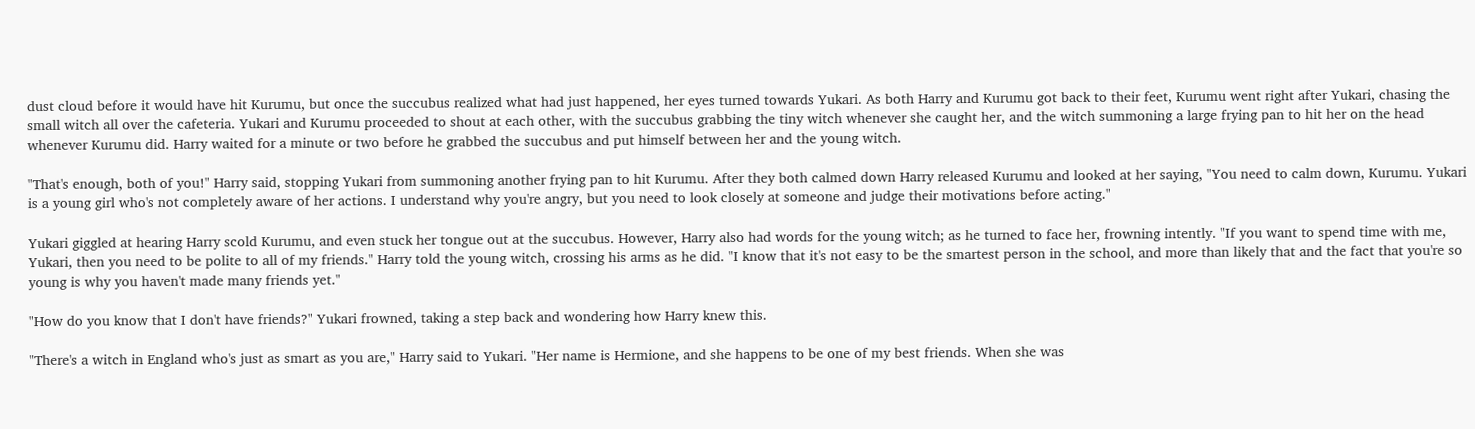dust cloud before it would have hit Kurumu, but once the succubus realized what had just happened, her eyes turned towards Yukari. As both Harry and Kurumu got back to their feet, Kurumu went right after Yukari, chasing the small witch all over the cafeteria. Yukari and Kurumu proceeded to shout at each other, with the succubus grabbing the tiny witch whenever she caught her, and the witch summoning a large frying pan to hit her on the head whenever Kurumu did. Harry waited for a minute or two before he grabbed the succubus and put himself between her and the young witch.

"That's enough, both of you!" Harry said, stopping Yukari from summoning another frying pan to hit Kurumu. After they both calmed down Harry released Kurumu and looked at her saying, "You need to calm down, Kurumu. Yukari is a young girl who's not completely aware of her actions. I understand why you're angry, but you need to look closely at someone and judge their motivations before acting."

Yukari giggled at hearing Harry scold Kurumu, and even stuck her tongue out at the succubus. However, Harry also had words for the young witch; as he turned to face her, frowning intently. "If you want to spend time with me, Yukari, then you need to be polite to all of my friends." Harry told the young witch, crossing his arms as he did. "I know that it's not easy to be the smartest person in the school, and more than likely that and the fact that you're so young is why you haven't made many friends yet."

"How do you know that I don't have friends?" Yukari frowned, taking a step back and wondering how Harry knew this.

"There's a witch in England who's just as smart as you are," Harry said to Yukari. "Her name is Hermione, and she happens to be one of my best friends. When she was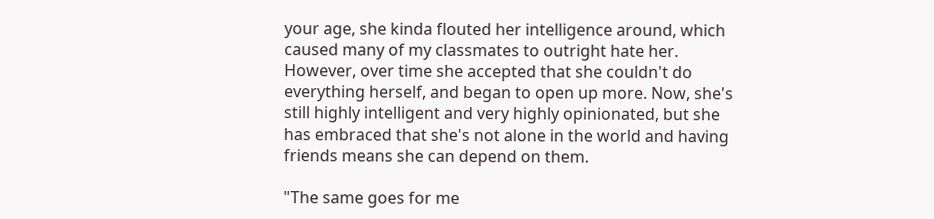your age, she kinda flouted her intelligence around, which caused many of my classmates to outright hate her. However, over time she accepted that she couldn't do everything herself, and began to open up more. Now, she's still highly intelligent and very highly opinionated, but she has embraced that she's not alone in the world and having friends means she can depend on them.

"The same goes for me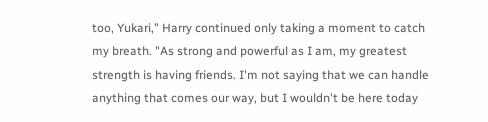too, Yukari," Harry continued only taking a moment to catch my breath. "As strong and powerful as I am, my greatest strength is having friends. I'm not saying that we can handle anything that comes our way, but I wouldn't be here today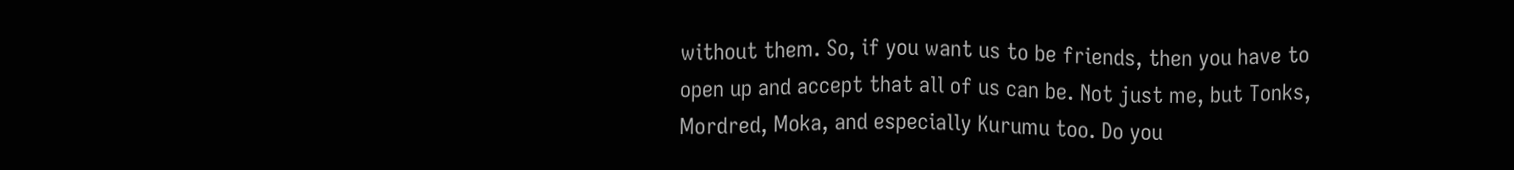without them. So, if you want us to be friends, then you have to open up and accept that all of us can be. Not just me, but Tonks, Mordred, Moka, and especially Kurumu too. Do you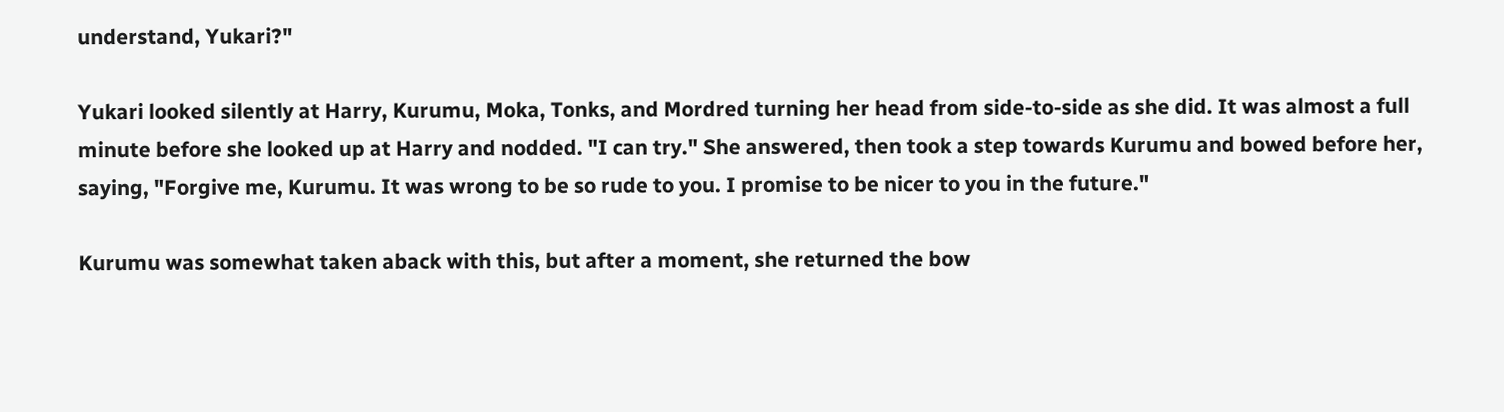understand, Yukari?"

Yukari looked silently at Harry, Kurumu, Moka, Tonks, and Mordred turning her head from side-to-side as she did. It was almost a full minute before she looked up at Harry and nodded. "I can try." She answered, then took a step towards Kurumu and bowed before her, saying, "Forgive me, Kurumu. It was wrong to be so rude to you. I promise to be nicer to you in the future."

Kurumu was somewhat taken aback with this, but after a moment, she returned the bow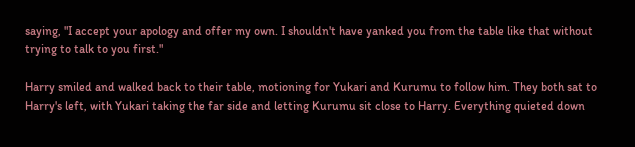saying, "I accept your apology and offer my own. I shouldn't have yanked you from the table like that without trying to talk to you first."

Harry smiled and walked back to their table, motioning for Yukari and Kurumu to follow him. They both sat to Harry's left, with Yukari taking the far side and letting Kurumu sit close to Harry. Everything quieted down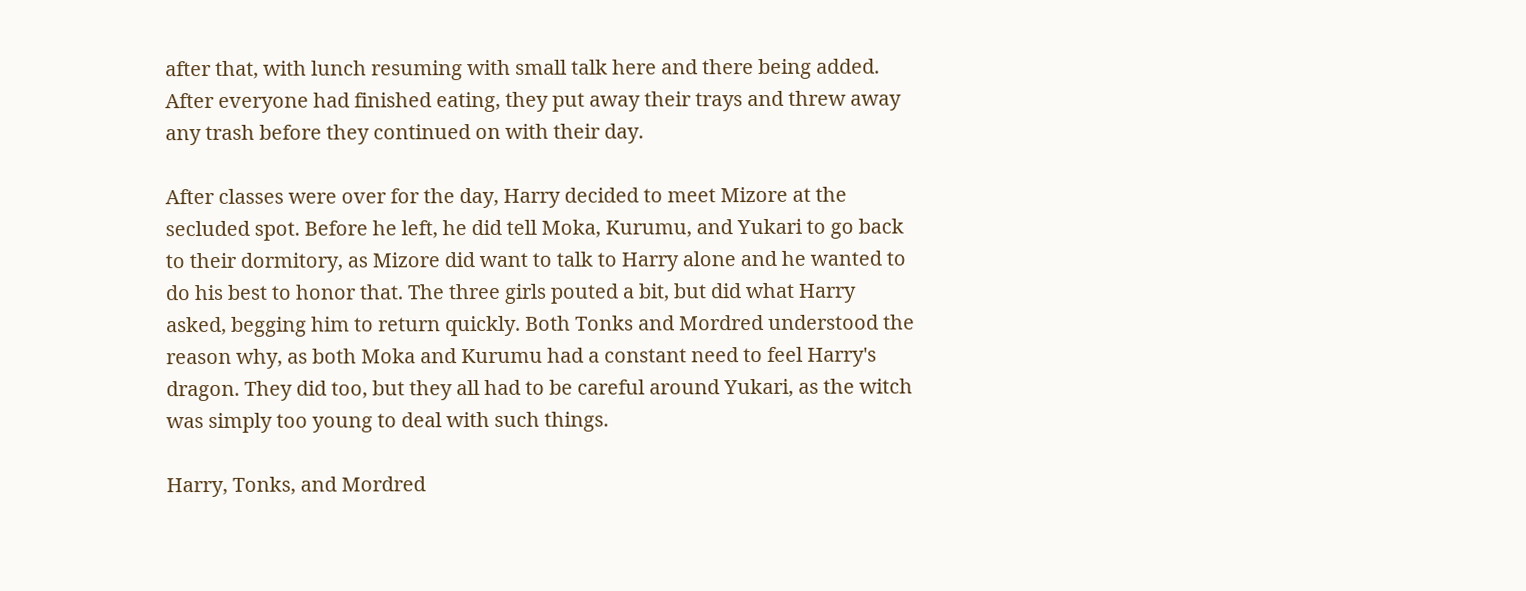after that, with lunch resuming with small talk here and there being added. After everyone had finished eating, they put away their trays and threw away any trash before they continued on with their day.

After classes were over for the day, Harry decided to meet Mizore at the secluded spot. Before he left, he did tell Moka, Kurumu, and Yukari to go back to their dormitory, as Mizore did want to talk to Harry alone and he wanted to do his best to honor that. The three girls pouted a bit, but did what Harry asked, begging him to return quickly. Both Tonks and Mordred understood the reason why, as both Moka and Kurumu had a constant need to feel Harry's dragon. They did too, but they all had to be careful around Yukari, as the witch was simply too young to deal with such things.

Harry, Tonks, and Mordred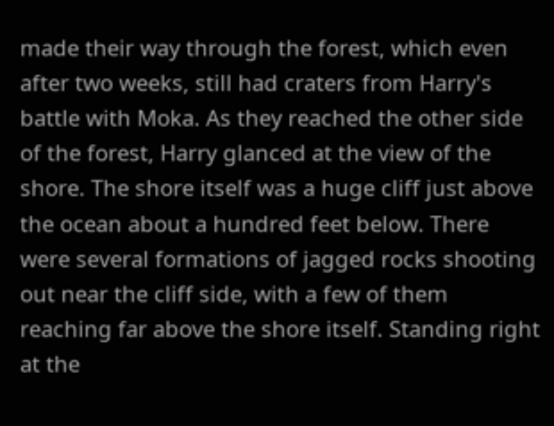made their way through the forest, which even after two weeks, still had craters from Harry's battle with Moka. As they reached the other side of the forest, Harry glanced at the view of the shore. The shore itself was a huge cliff just above the ocean about a hundred feet below. There were several formations of jagged rocks shooting out near the cliff side, with a few of them reaching far above the shore itself. Standing right at the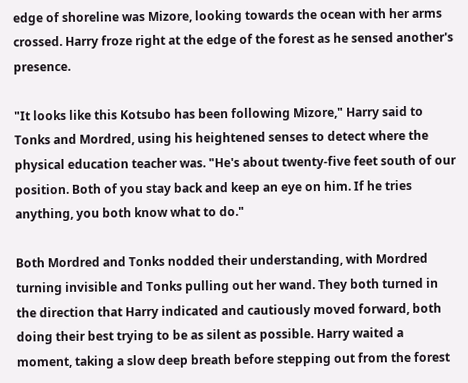edge of shoreline was Mizore, looking towards the ocean with her arms crossed. Harry froze right at the edge of the forest as he sensed another's presence.

"It looks like this Kotsubo has been following Mizore," Harry said to Tonks and Mordred, using his heightened senses to detect where the physical education teacher was. "He's about twenty-five feet south of our position. Both of you stay back and keep an eye on him. If he tries anything, you both know what to do."

Both Mordred and Tonks nodded their understanding, with Mordred turning invisible and Tonks pulling out her wand. They both turned in the direction that Harry indicated and cautiously moved forward, both doing their best trying to be as silent as possible. Harry waited a moment, taking a slow deep breath before stepping out from the forest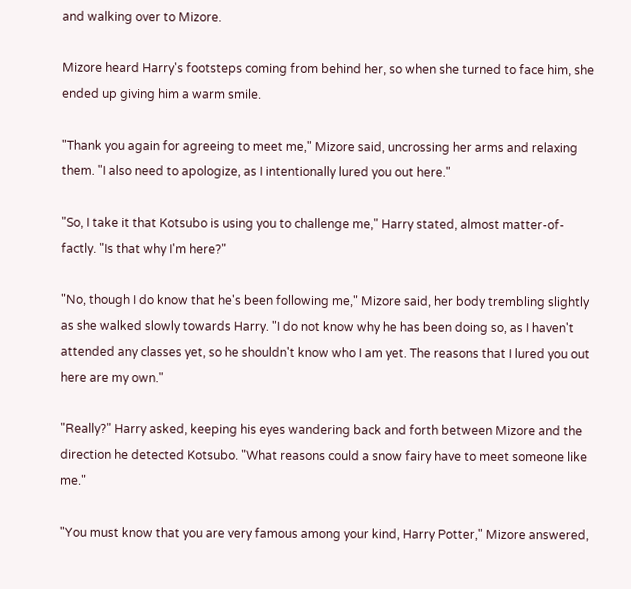and walking over to Mizore.

Mizore heard Harry's footsteps coming from behind her, so when she turned to face him, she ended up giving him a warm smile.

"Thank you again for agreeing to meet me," Mizore said, uncrossing her arms and relaxing them. "I also need to apologize, as I intentionally lured you out here."

"So, I take it that Kotsubo is using you to challenge me," Harry stated, almost matter-of-factly. "Is that why I'm here?"

"No, though I do know that he's been following me," Mizore said, her body trembling slightly as she walked slowly towards Harry. "I do not know why he has been doing so, as I haven't attended any classes yet, so he shouldn't know who I am yet. The reasons that I lured you out here are my own."

"Really?" Harry asked, keeping his eyes wandering back and forth between Mizore and the direction he detected Kotsubo. "What reasons could a snow fairy have to meet someone like me."

"You must know that you are very famous among your kind, Harry Potter," Mizore answered,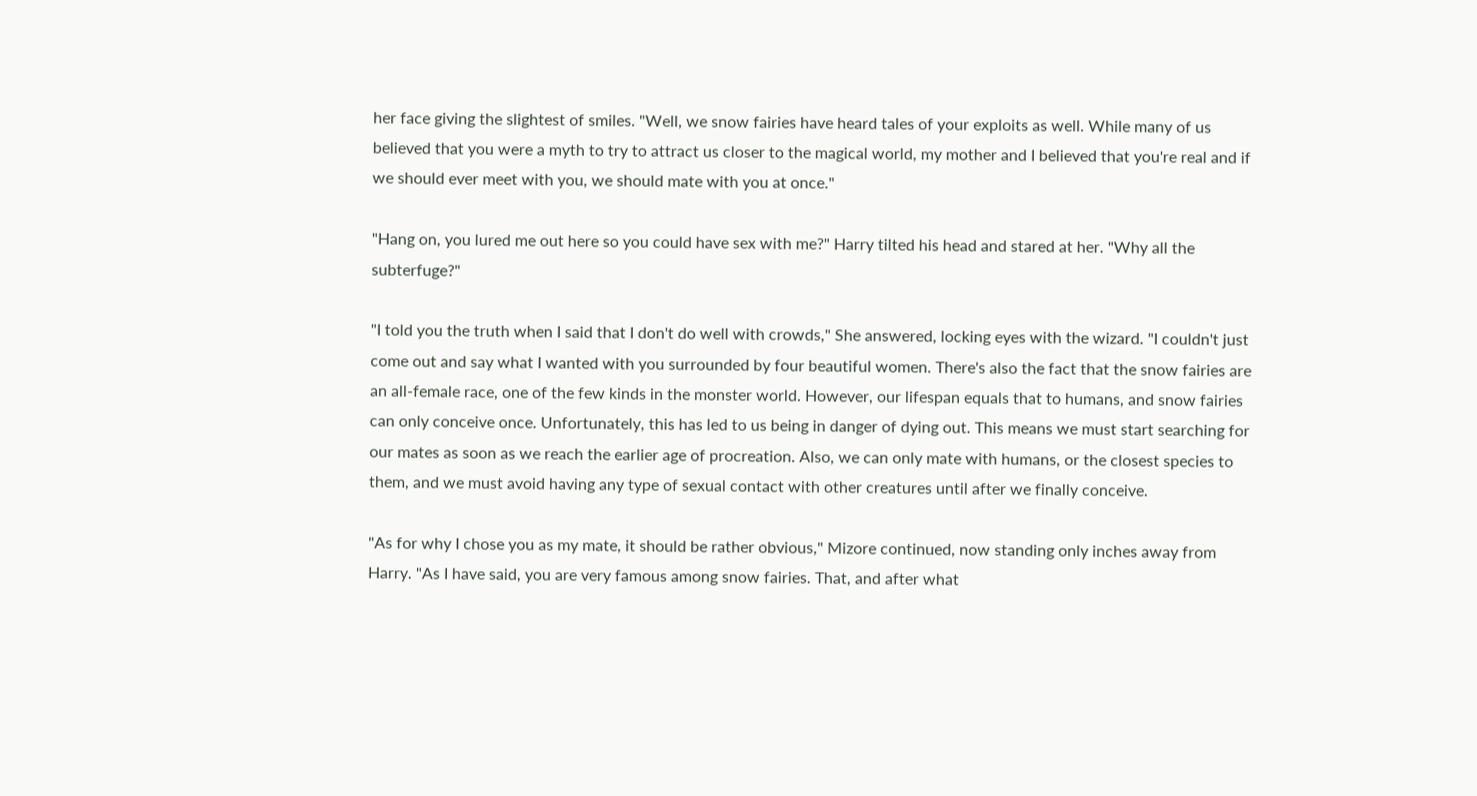her face giving the slightest of smiles. "Well, we snow fairies have heard tales of your exploits as well. While many of us believed that you were a myth to try to attract us closer to the magical world, my mother and I believed that you're real and if we should ever meet with you, we should mate with you at once."

"Hang on, you lured me out here so you could have sex with me?" Harry tilted his head and stared at her. "Why all the subterfuge?"

"I told you the truth when I said that I don't do well with crowds," She answered, locking eyes with the wizard. "I couldn't just come out and say what I wanted with you surrounded by four beautiful women. There's also the fact that the snow fairies are an all-female race, one of the few kinds in the monster world. However, our lifespan equals that to humans, and snow fairies can only conceive once. Unfortunately, this has led to us being in danger of dying out. This means we must start searching for our mates as soon as we reach the earlier age of procreation. Also, we can only mate with humans, or the closest species to them, and we must avoid having any type of sexual contact with other creatures until after we finally conceive.

"As for why I chose you as my mate, it should be rather obvious," Mizore continued, now standing only inches away from Harry. "As I have said, you are very famous among snow fairies. That, and after what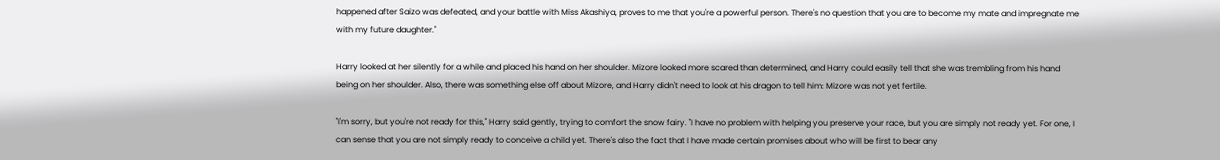happened after Saizo was defeated, and your battle with Miss Akashiya, proves to me that you're a powerful person. There's no question that you are to become my mate and impregnate me with my future daughter."

Harry looked at her silently for a while and placed his hand on her shoulder. Mizore looked more scared than determined, and Harry could easily tell that she was trembling from his hand being on her shoulder. Also, there was something else off about Mizore, and Harry didn't need to look at his dragon to tell him: Mizore was not yet fertile.

"I'm sorry, but you're not ready for this," Harry said gently, trying to comfort the snow fairy. "I have no problem with helping you preserve your race, but you are simply not ready yet. For one, I can sense that you are not simply ready to conceive a child yet. There's also the fact that I have made certain promises about who will be first to bear any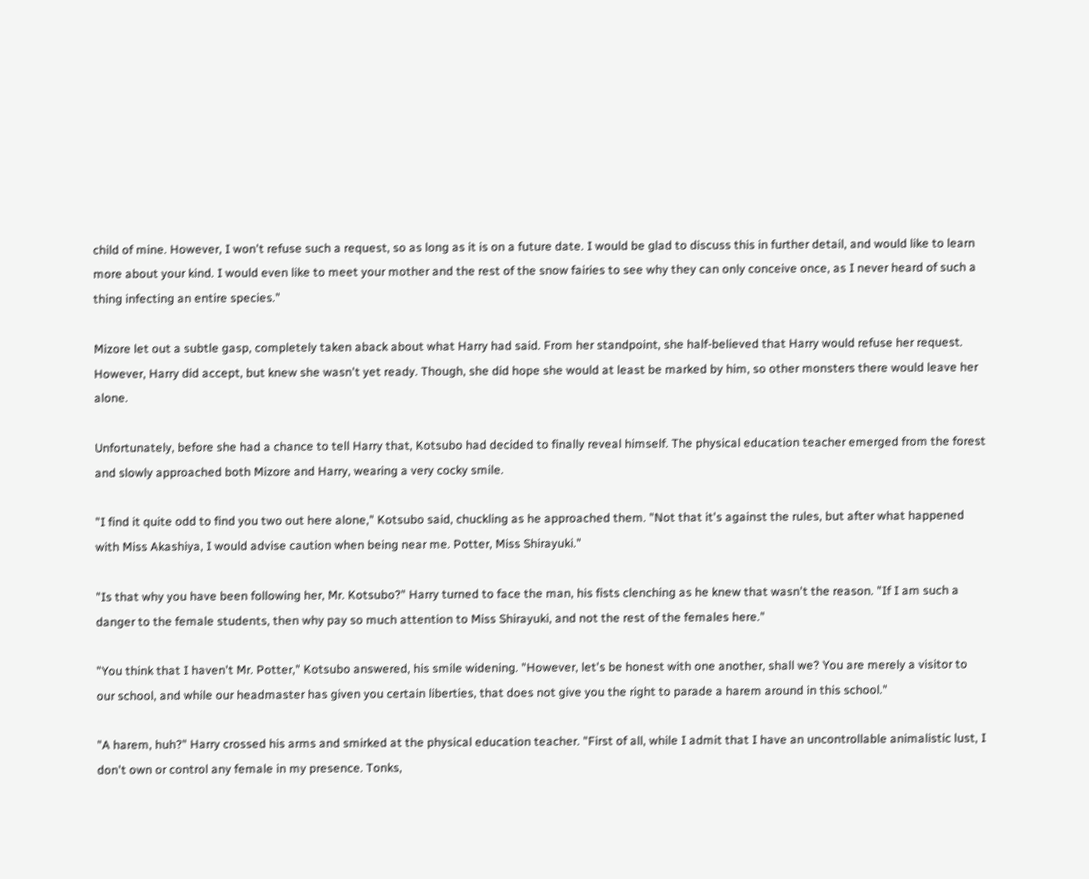child of mine. However, I won't refuse such a request, so as long as it is on a future date. I would be glad to discuss this in further detail, and would like to learn more about your kind. I would even like to meet your mother and the rest of the snow fairies to see why they can only conceive once, as I never heard of such a thing infecting an entire species."

Mizore let out a subtle gasp, completely taken aback about what Harry had said. From her standpoint, she half-believed that Harry would refuse her request. However, Harry did accept, but knew she wasn't yet ready. Though, she did hope she would at least be marked by him, so other monsters there would leave her alone.

Unfortunately, before she had a chance to tell Harry that, Kotsubo had decided to finally reveal himself. The physical education teacher emerged from the forest and slowly approached both Mizore and Harry, wearing a very cocky smile.

"I find it quite odd to find you two out here alone," Kotsubo said, chuckling as he approached them. "Not that it's against the rules, but after what happened with Miss Akashiya, I would advise caution when being near me. Potter, Miss Shirayuki."

"Is that why you have been following her, Mr. Kotsubo?" Harry turned to face the man, his fists clenching as he knew that wasn't the reason. "If I am such a danger to the female students, then why pay so much attention to Miss Shirayuki, and not the rest of the females here."

"You think that I haven't Mr. Potter," Kotsubo answered, his smile widening. "However, let's be honest with one another, shall we? You are merely a visitor to our school, and while our headmaster has given you certain liberties, that does not give you the right to parade a harem around in this school."

"A harem, huh?" Harry crossed his arms and smirked at the physical education teacher. "First of all, while I admit that I have an uncontrollable animalistic lust, I don't own or control any female in my presence. Tonks,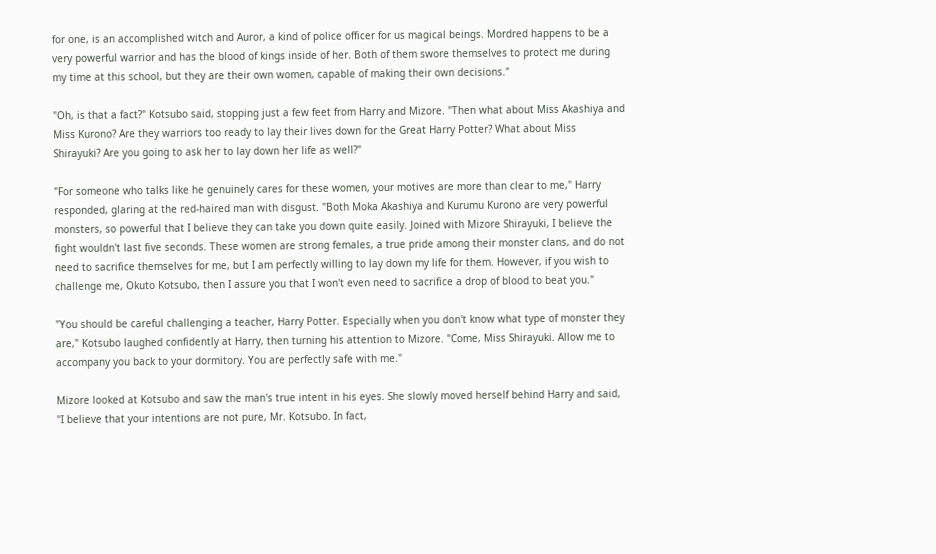for one, is an accomplished witch and Auror, a kind of police officer for us magical beings. Mordred happens to be a very powerful warrior and has the blood of kings inside of her. Both of them swore themselves to protect me during my time at this school, but they are their own women, capable of making their own decisions."

"Oh, is that a fact?" Kotsubo said, stopping just a few feet from Harry and Mizore. "Then what about Miss Akashiya and Miss Kurono? Are they warriors too ready to lay their lives down for the Great Harry Potter? What about Miss Shirayuki? Are you going to ask her to lay down her life as well?"

"For someone who talks like he genuinely cares for these women, your motives are more than clear to me," Harry responded, glaring at the red-haired man with disgust. "Both Moka Akashiya and Kurumu Kurono are very powerful monsters, so powerful that I believe they can take you down quite easily. Joined with Mizore Shirayuki, I believe the fight wouldn't last five seconds. These women are strong females, a true pride among their monster clans, and do not need to sacrifice themselves for me, but I am perfectly willing to lay down my life for them. However, if you wish to challenge me, Okuto Kotsubo, then I assure you that I won't even need to sacrifice a drop of blood to beat you."

"You should be careful challenging a teacher, Harry Potter. Especially when you don't know what type of monster they are," Kotsubo laughed confidently at Harry, then turning his attention to Mizore. "Come, Miss Shirayuki. Allow me to accompany you back to your dormitory. You are perfectly safe with me."

Mizore looked at Kotsubo and saw the man's true intent in his eyes. She slowly moved herself behind Harry and said, "I believe that your intentions are not pure, Mr. Kotsubo. In fact,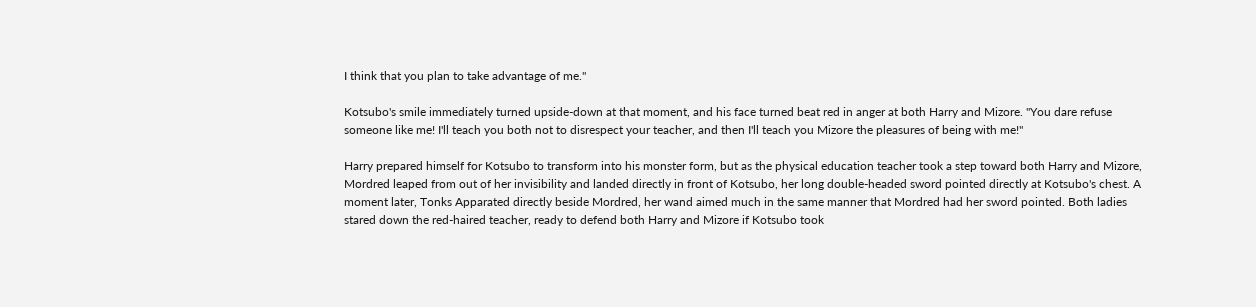I think that you plan to take advantage of me."

Kotsubo's smile immediately turned upside-down at that moment, and his face turned beat red in anger at both Harry and Mizore. "You dare refuse someone like me! I'll teach you both not to disrespect your teacher, and then I'll teach you Mizore the pleasures of being with me!"

Harry prepared himself for Kotsubo to transform into his monster form, but as the physical education teacher took a step toward both Harry and Mizore, Mordred leaped from out of her invisibility and landed directly in front of Kotsubo, her long double-headed sword pointed directly at Kotsubo's chest. A moment later, Tonks Apparated directly beside Mordred, her wand aimed much in the same manner that Mordred had her sword pointed. Both ladies stared down the red-haired teacher, ready to defend both Harry and Mizore if Kotsubo took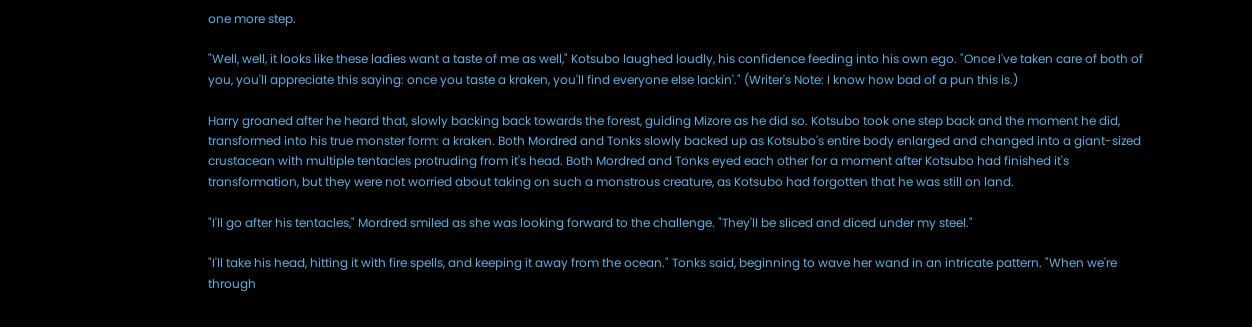one more step.

"Well, well, it looks like these ladies want a taste of me as well," Kotsubo laughed loudly, his confidence feeding into his own ego. "Once I've taken care of both of you, you'll appreciate this saying: once you taste a kraken, you'll find everyone else lackin'." (Writer's Note: I know how bad of a pun this is.)

Harry groaned after he heard that, slowly backing back towards the forest, guiding Mizore as he did so. Kotsubo took one step back and the moment he did, transformed into his true monster form: a kraken. Both Mordred and Tonks slowly backed up as Kotsubo's entire body enlarged and changed into a giant-sized crustacean with multiple tentacles protruding from it's head. Both Mordred and Tonks eyed each other for a moment after Kotsubo had finished it's transformation, but they were not worried about taking on such a monstrous creature, as Kotsubo had forgotten that he was still on land.

"I'll go after his tentacles," Mordred smiled as she was looking forward to the challenge. "They'll be sliced and diced under my steel."

"I'll take his head, hitting it with fire spells, and keeping it away from the ocean." Tonks said, beginning to wave her wand in an intricate pattern. "When we're through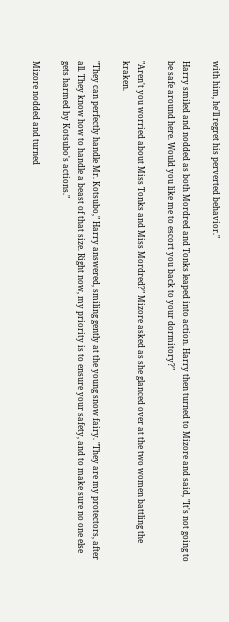with him, he'll regret his perverted behavior."

Harry smiled and nodded as both Mordred and Tonks leaped into action. Harry then turned to Mizore and said, "It's not going to be safe around here. Would you like me to escort you back to your dormitory?"

"Aren't you worried about Miss Tonks and Miss Mordred?" Mizore asked as she glanced over at the two women battling the kraken.

"They can perfectly handle Mr. Kotsubo," Harry answered, smiling gently at the young snow fairy. "They are my protectors, after all. They know how to handle a beast of that size. Right now, my priority is to ensure your safety, and to make sure no one else gets harmed by Kotsubo's actions."

Mizore nodded and turned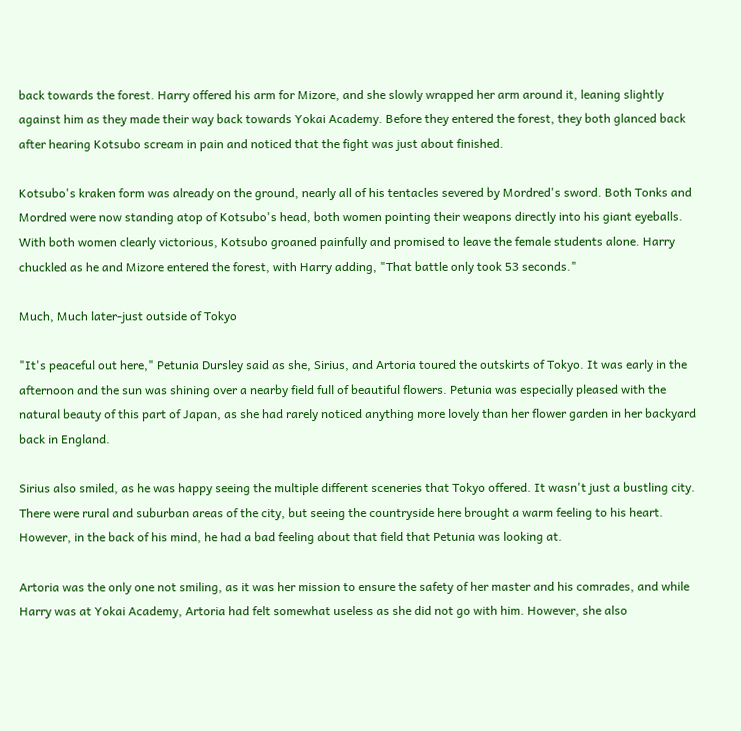back towards the forest. Harry offered his arm for Mizore, and she slowly wrapped her arm around it, leaning slightly against him as they made their way back towards Yokai Academy. Before they entered the forest, they both glanced back after hearing Kotsubo scream in pain and noticed that the fight was just about finished.

Kotsubo's kraken form was already on the ground, nearly all of his tentacles severed by Mordred's sword. Both Tonks and Mordred were now standing atop of Kotsubo's head, both women pointing their weapons directly into his giant eyeballs. With both women clearly victorious, Kotsubo groaned painfully and promised to leave the female students alone. Harry chuckled as he and Mizore entered the forest, with Harry adding, "That battle only took 53 seconds."

Much, Much later-just outside of Tokyo

"It's peaceful out here," Petunia Dursley said as she, Sirius, and Artoria toured the outskirts of Tokyo. It was early in the afternoon and the sun was shining over a nearby field full of beautiful flowers. Petunia was especially pleased with the natural beauty of this part of Japan, as she had rarely noticed anything more lovely than her flower garden in her backyard back in England.

Sirius also smiled, as he was happy seeing the multiple different sceneries that Tokyo offered. It wasn't just a bustling city. There were rural and suburban areas of the city, but seeing the countryside here brought a warm feeling to his heart. However, in the back of his mind, he had a bad feeling about that field that Petunia was looking at.

Artoria was the only one not smiling, as it was her mission to ensure the safety of her master and his comrades, and while Harry was at Yokai Academy, Artoria had felt somewhat useless as she did not go with him. However, she also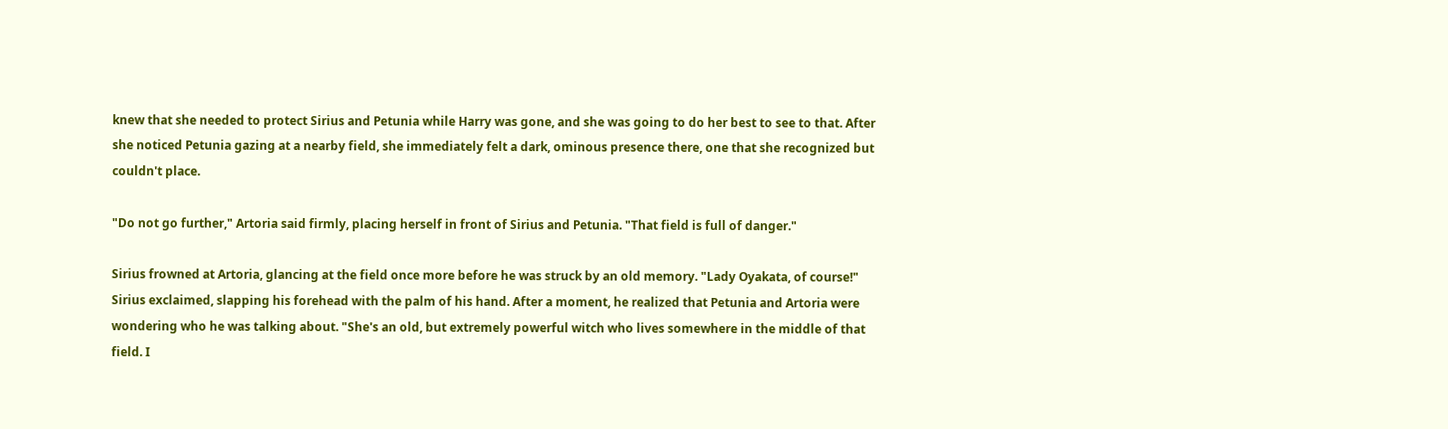knew that she needed to protect Sirius and Petunia while Harry was gone, and she was going to do her best to see to that. After she noticed Petunia gazing at a nearby field, she immediately felt a dark, ominous presence there, one that she recognized but couldn't place.

"Do not go further," Artoria said firmly, placing herself in front of Sirius and Petunia. "That field is full of danger."

Sirius frowned at Artoria, glancing at the field once more before he was struck by an old memory. "Lady Oyakata, of course!" Sirius exclaimed, slapping his forehead with the palm of his hand. After a moment, he realized that Petunia and Artoria were wondering who he was talking about. "She's an old, but extremely powerful witch who lives somewhere in the middle of that field. I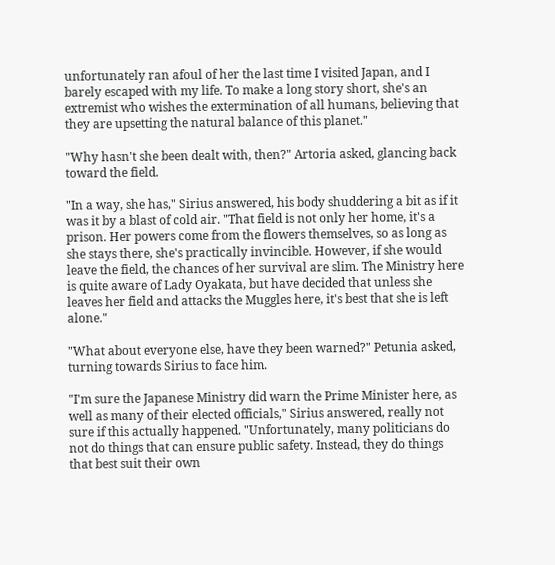unfortunately ran afoul of her the last time I visited Japan, and I barely escaped with my life. To make a long story short, she's an extremist who wishes the extermination of all humans, believing that they are upsetting the natural balance of this planet."

"Why hasn't she been dealt with, then?" Artoria asked, glancing back toward the field.

"In a way, she has," Sirius answered, his body shuddering a bit as if it was it by a blast of cold air. "That field is not only her home, it's a prison. Her powers come from the flowers themselves, so as long as she stays there, she's practically invincible. However, if she would leave the field, the chances of her survival are slim. The Ministry here is quite aware of Lady Oyakata, but have decided that unless she leaves her field and attacks the Muggles here, it's best that she is left alone."

"What about everyone else, have they been warned?" Petunia asked, turning towards Sirius to face him.

"I'm sure the Japanese Ministry did warn the Prime Minister here, as well as many of their elected officials," Sirius answered, really not sure if this actually happened. "Unfortunately, many politicians do not do things that can ensure public safety. Instead, they do things that best suit their own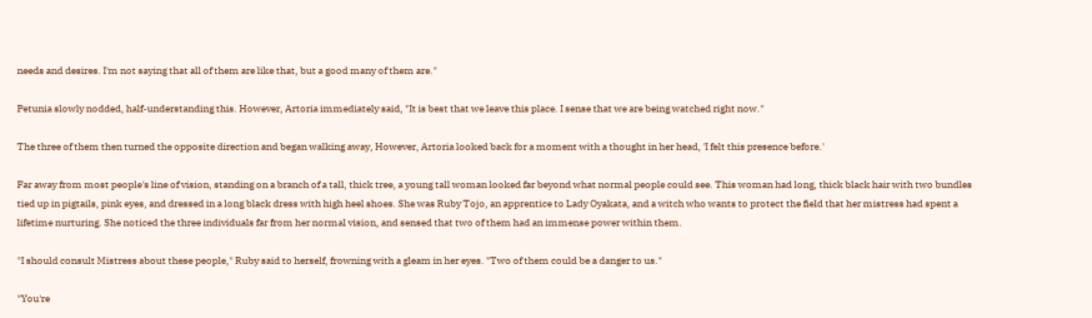needs and desires. I'm not saying that all of them are like that, but a good many of them are."

Petunia slowly nodded, half-understanding this. However, Artoria immediately said, "It is best that we leave this place. I sense that we are being watched right now."

The three of them then turned the opposite direction and began walking away, However, Artoria looked back for a moment with a thought in her head, 'I felt this presence before.'

Far away from most people's line of vision, standing on a branch of a tall, thick tree, a young tall woman looked far beyond what normal people could see. This woman had long, thick black hair with two bundles tied up in pigtails, pink eyes, and dressed in a long black dress with high heel shoes. She was Ruby Tojo, an apprentice to Lady Oyakata, and a witch who wants to protect the field that her mistress had spent a lifetime nurturing. She noticed the three individuals far from her normal vision, and sensed that two of them had an immense power within them.

"I should consult Mistress about these people," Ruby said to herself, frowning with a gleam in her eyes. "Two of them could be a danger to us."

"You're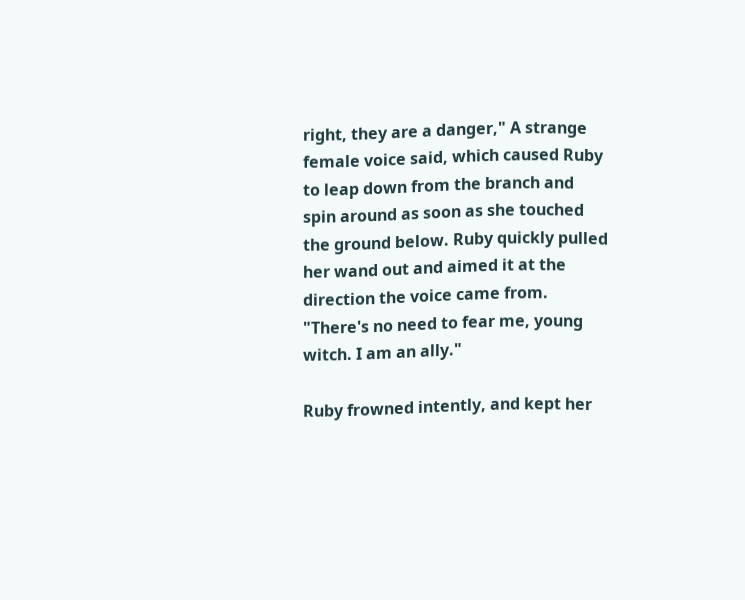right, they are a danger," A strange female voice said, which caused Ruby to leap down from the branch and spin around as soon as she touched the ground below. Ruby quickly pulled her wand out and aimed it at the direction the voice came from. "There's no need to fear me, young witch. I am an ally."

Ruby frowned intently, and kept her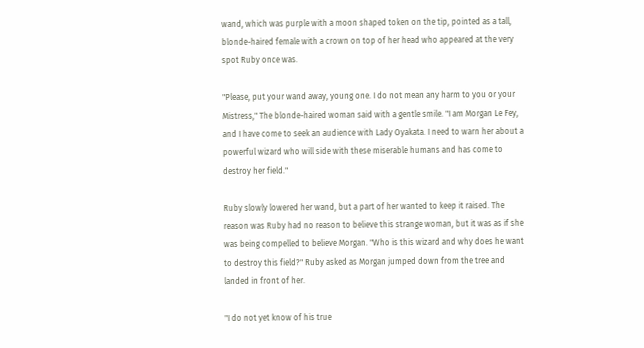wand, which was purple with a moon shaped token on the tip, pointed as a tall, blonde-haired female with a crown on top of her head who appeared at the very spot Ruby once was.

"Please, put your wand away, young one. I do not mean any harm to you or your Mistress," The blonde-haired woman said with a gentle smile. "I am Morgan Le Fey, and I have come to seek an audience with Lady Oyakata. I need to warn her about a powerful wizard who will side with these miserable humans and has come to destroy her field."

Ruby slowly lowered her wand, but a part of her wanted to keep it raised. The reason was Ruby had no reason to believe this strange woman, but it was as if she was being compelled to believe Morgan. "Who is this wizard and why does he want to destroy this field?" Ruby asked as Morgan jumped down from the tree and landed in front of her.

"I do not yet know of his true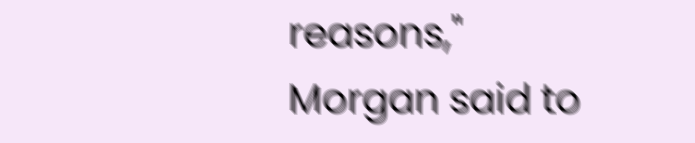reasons," Morgan said to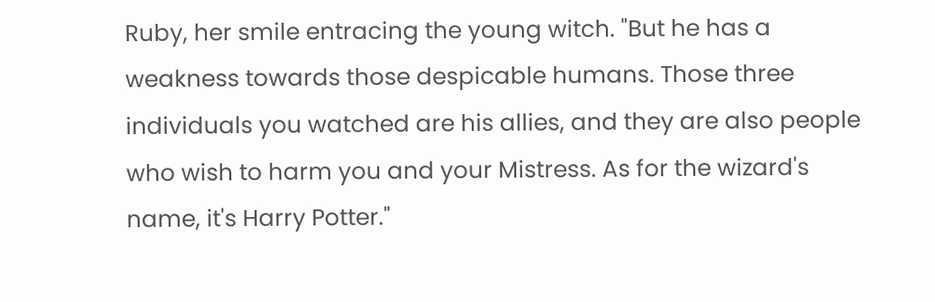Ruby, her smile entracing the young witch. "But he has a weakness towards those despicable humans. Those three individuals you watched are his allies, and they are also people who wish to harm you and your Mistress. As for the wizard's name, it's Harry Potter."